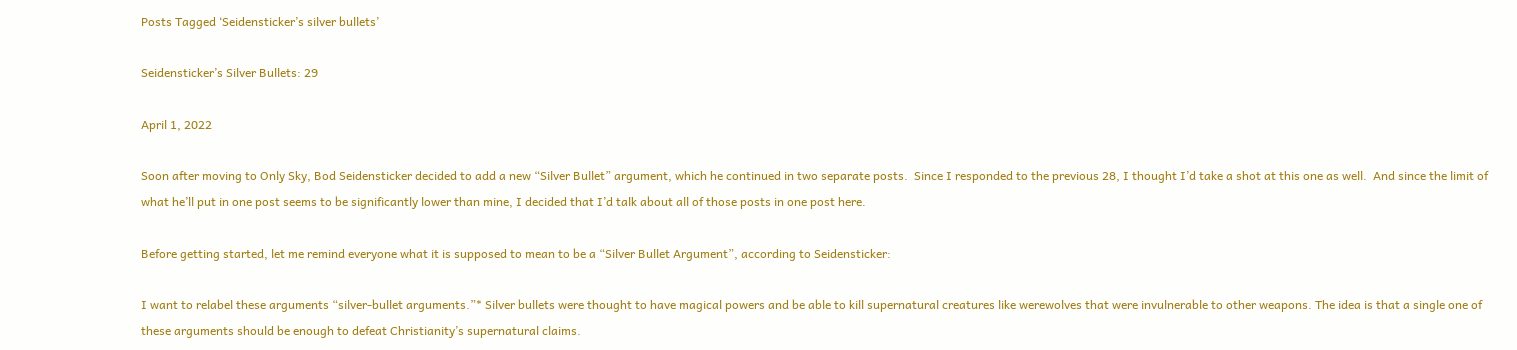Posts Tagged ‘Seidensticker’s silver bullets’

Seidensticker’s Silver Bullets: 29

April 1, 2022

Soon after moving to Only Sky, Bod Seidensticker decided to add a new “Silver Bullet” argument, which he continued in two separate posts.  Since I responded to the previous 28, I thought I’d take a shot at this one as well.  And since the limit of what he’ll put in one post seems to be significantly lower than mine, I decided that I’d talk about all of those posts in one post here.

Before getting started, let me remind everyone what it is supposed to mean to be a “Silver Bullet Argument”, according to Seidensticker:

I want to relabel these arguments “silver-bullet arguments.”* Silver bullets were thought to have magical powers and be able to kill supernatural creatures like werewolves that were invulnerable to other weapons. The idea is that a single one of these arguments should be enough to defeat Christianity’s supernatural claims.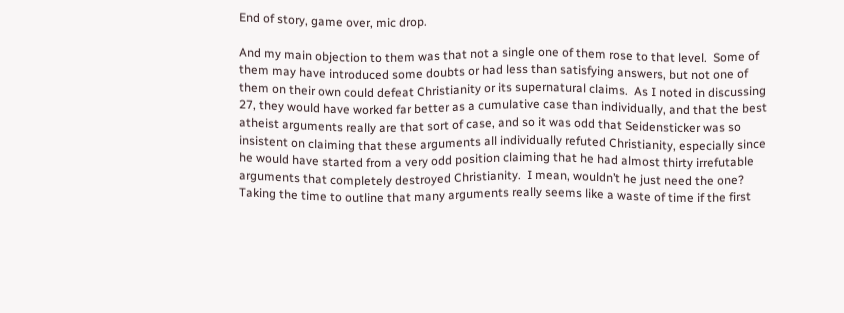End of story, game over, mic drop.

And my main objection to them was that not a single one of them rose to that level.  Some of them may have introduced some doubts or had less than satisfying answers, but not one of them on their own could defeat Christianity or its supernatural claims.  As I noted in discussing 27, they would have worked far better as a cumulative case than individually, and that the best atheist arguments really are that sort of case, and so it was odd that Seidensticker was so insistent on claiming that these arguments all individually refuted Christianity, especially since he would have started from a very odd position claiming that he had almost thirty irrefutable arguments that completely destroyed Christianity.  I mean, wouldn’t he just need the one?  Taking the time to outline that many arguments really seems like a waste of time if the first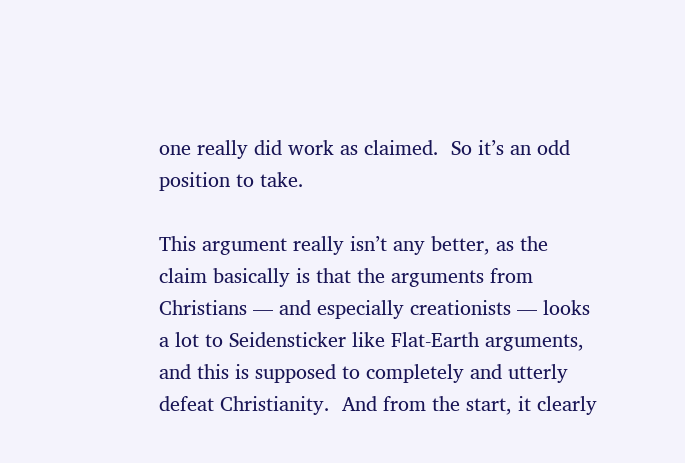one really did work as claimed.  So it’s an odd position to take.

This argument really isn’t any better, as the claim basically is that the arguments from Christians — and especially creationists — looks a lot to Seidensticker like Flat-Earth arguments, and this is supposed to completely and utterly defeat Christianity.  And from the start, it clearly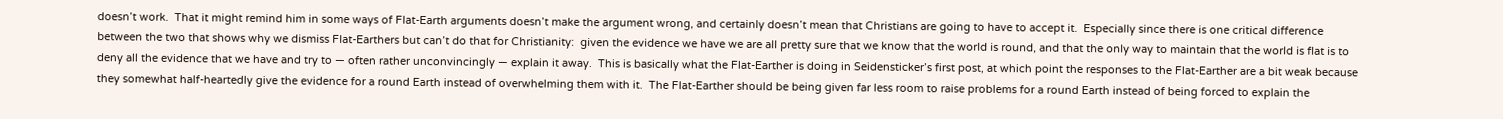doesn’t work.  That it might remind him in some ways of Flat-Earth arguments doesn’t make the argument wrong, and certainly doesn’t mean that Christians are going to have to accept it.  Especially since there is one critical difference between the two that shows why we dismiss Flat-Earthers but can’t do that for Christianity:  given the evidence we have we are all pretty sure that we know that the world is round, and that the only way to maintain that the world is flat is to deny all the evidence that we have and try to — often rather unconvincingly — explain it away.  This is basically what the Flat-Earther is doing in Seidensticker’s first post, at which point the responses to the Flat-Earther are a bit weak because they somewhat half-heartedly give the evidence for a round Earth instead of overwhelming them with it.  The Flat-Earther should be being given far less room to raise problems for a round Earth instead of being forced to explain the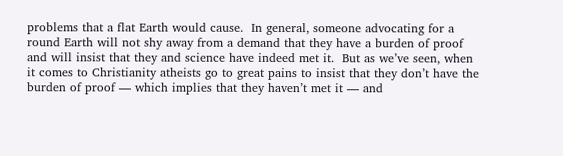problems that a flat Earth would cause.  In general, someone advocating for a round Earth will not shy away from a demand that they have a burden of proof and will insist that they and science have indeed met it.  But as we’ve seen, when it comes to Christianity atheists go to great pains to insist that they don’t have the burden of proof — which implies that they haven’t met it — and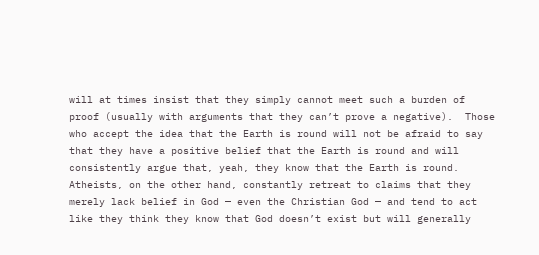will at times insist that they simply cannot meet such a burden of proof (usually with arguments that they can’t prove a negative).  Those who accept the idea that the Earth is round will not be afraid to say that they have a positive belief that the Earth is round and will consistently argue that, yeah, they know that the Earth is round.  Atheists, on the other hand, constantly retreat to claims that they merely lack belief in God — even the Christian God — and tend to act like they think they know that God doesn’t exist but will generally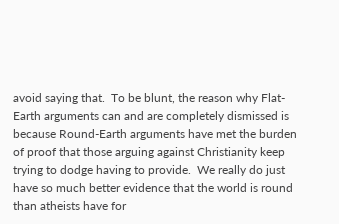avoid saying that.  To be blunt, the reason why Flat-Earth arguments can and are completely dismissed is because Round-Earth arguments have met the burden of proof that those arguing against Christianity keep trying to dodge having to provide.  We really do just have so much better evidence that the world is round than atheists have for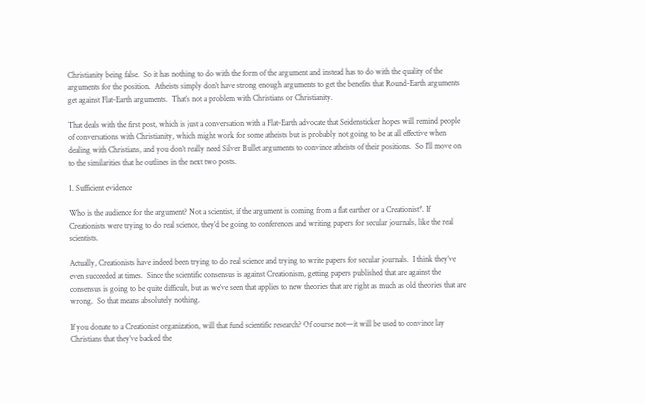Christianity being false.  So it has nothing to do with the form of the argument and instead has to do with the quality of the arguments for the position.  Atheists simply don’t have strong enough arguments to get the benefits that Round-Earth arguments get against Flat-Earth arguments.  That’s not a problem with Christians or Christianity.

That deals with the first post, which is just a conversation with a Flat-Earth advocate that Seidensticker hopes will remind people of conversations with Christianity, which might work for some atheists but is probably not going to be at all effective when dealing with Christians, and you don’t really need Silver Bullet arguments to convince atheists of their positions.  So I’ll move on to the similarities that he outlines in the next two posts.

1. Sufficient evidence

Who is the audience for the argument? Not a scientist, if the argument is coming from a flat earther or a Creationist*. If Creationists were trying to do real science, they’d be going to conferences and writing papers for secular journals, like the real scientists.

Actually, Creationists have indeed been trying to do real science and trying to write papers for secular journals.  I think they’ve even succeeded at times.  Since the scientific consensus is against Creationism, getting papers published that are against the consensus is going to be quite difficult, but as we’ve seen that applies to new theories that are right as much as old theories that are wrong.  So that means absolutely nothing.

If you donate to a Creationist organization, will that fund scientific research? Of course not—it will be used to convince lay Christians that they’ve backed the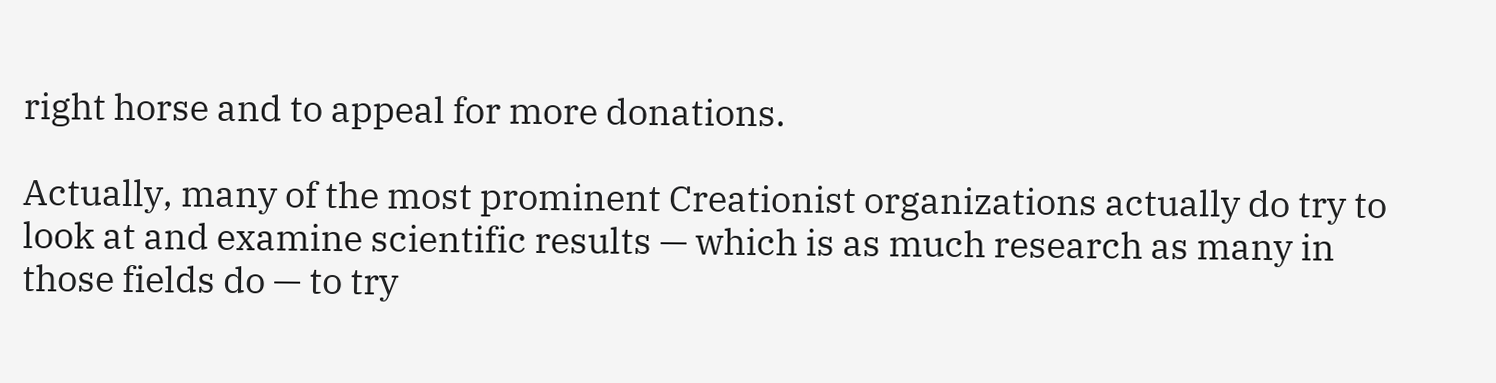right horse and to appeal for more donations.

Actually, many of the most prominent Creationist organizations actually do try to look at and examine scientific results — which is as much research as many in those fields do — to try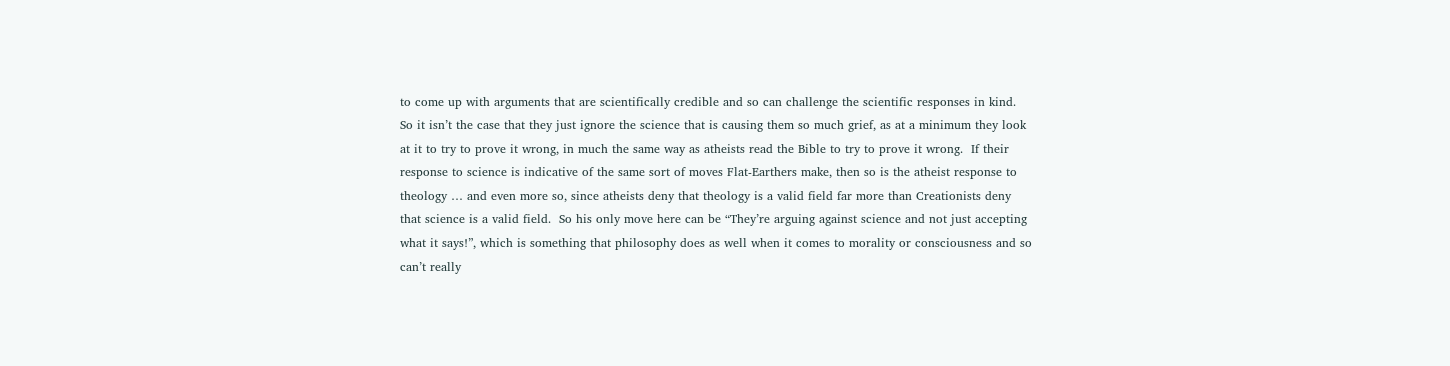to come up with arguments that are scientifically credible and so can challenge the scientific responses in kind.  So it isn’t the case that they just ignore the science that is causing them so much grief, as at a minimum they look at it to try to prove it wrong, in much the same way as atheists read the Bible to try to prove it wrong.  If their response to science is indicative of the same sort of moves Flat-Earthers make, then so is the atheist response to theology … and even more so, since atheists deny that theology is a valid field far more than Creationists deny that science is a valid field.  So his only move here can be “They’re arguing against science and not just accepting what it says!”, which is something that philosophy does as well when it comes to morality or consciousness and so can’t really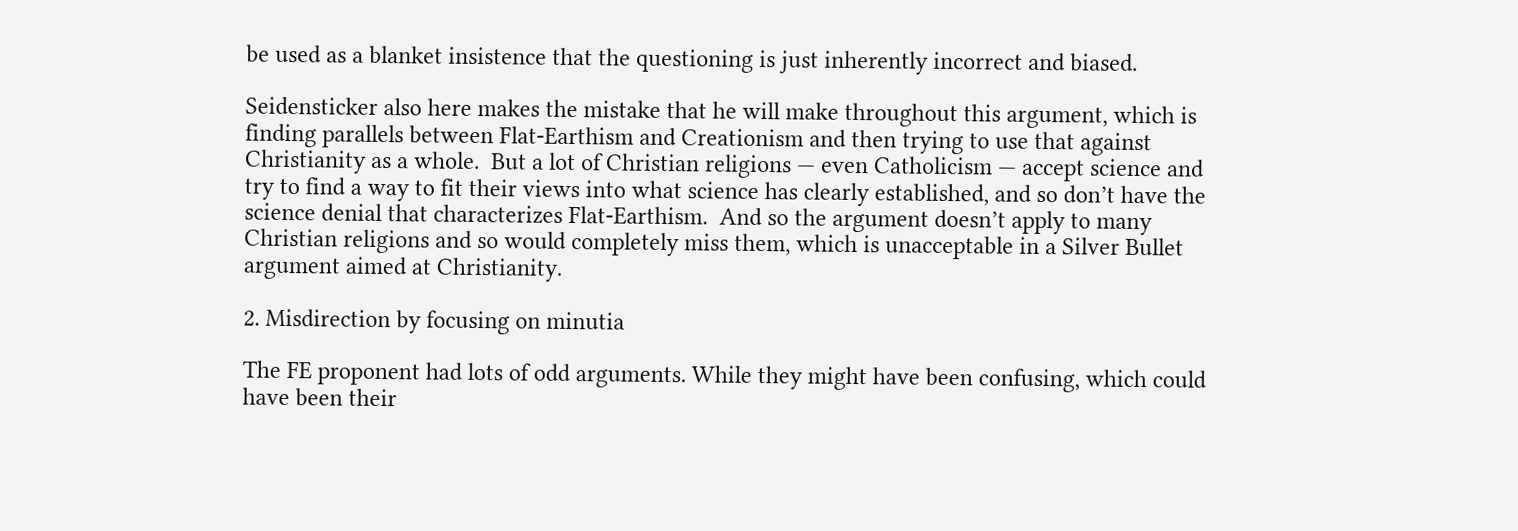be used as a blanket insistence that the questioning is just inherently incorrect and biased.

Seidensticker also here makes the mistake that he will make throughout this argument, which is finding parallels between Flat-Earthism and Creationism and then trying to use that against Christianity as a whole.  But a lot of Christian religions — even Catholicism — accept science and try to find a way to fit their views into what science has clearly established, and so don’t have the science denial that characterizes Flat-Earthism.  And so the argument doesn’t apply to many Christian religions and so would completely miss them, which is unacceptable in a Silver Bullet argument aimed at Christianity.

2. Misdirection by focusing on minutia

The FE proponent had lots of odd arguments. While they might have been confusing, which could have been their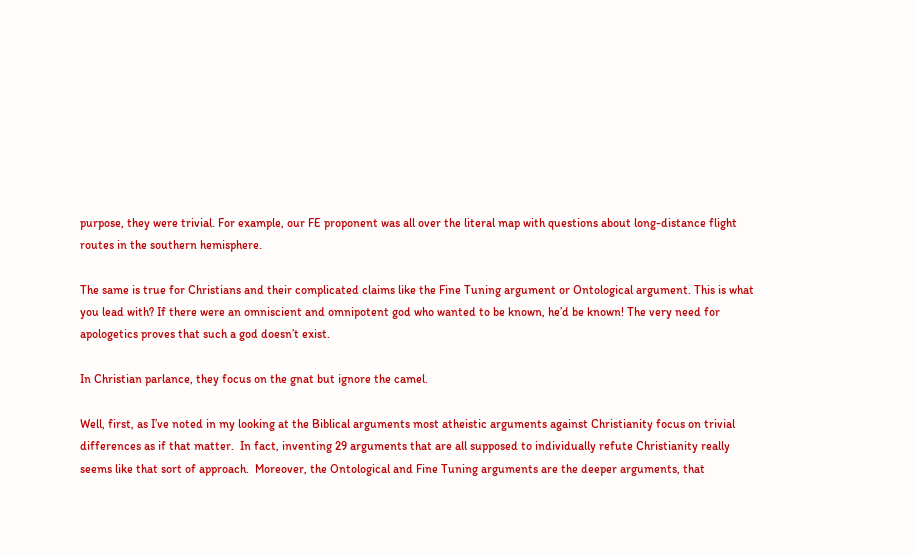purpose, they were trivial. For example, our FE proponent was all over the literal map with questions about long-distance flight routes in the southern hemisphere.

The same is true for Christians and their complicated claims like the Fine Tuning argument or Ontological argument. This is what you lead with? If there were an omniscient and omnipotent god who wanted to be known, he’d be known! The very need for apologetics proves that such a god doesn’t exist.

In Christian parlance, they focus on the gnat but ignore the camel.

Well, first, as I’ve noted in my looking at the Biblical arguments most atheistic arguments against Christianity focus on trivial differences as if that matter.  In fact, inventing 29 arguments that are all supposed to individually refute Christianity really seems like that sort of approach.  Moreover, the Ontological and Fine Tuning arguments are the deeper arguments, that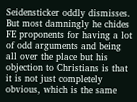Seidensticker oddly dismisses.  But most damningly he chides FE proponents for having a lot of odd arguments and being all over the place but his objection to Christians is that it is not just completely obvious, which is the same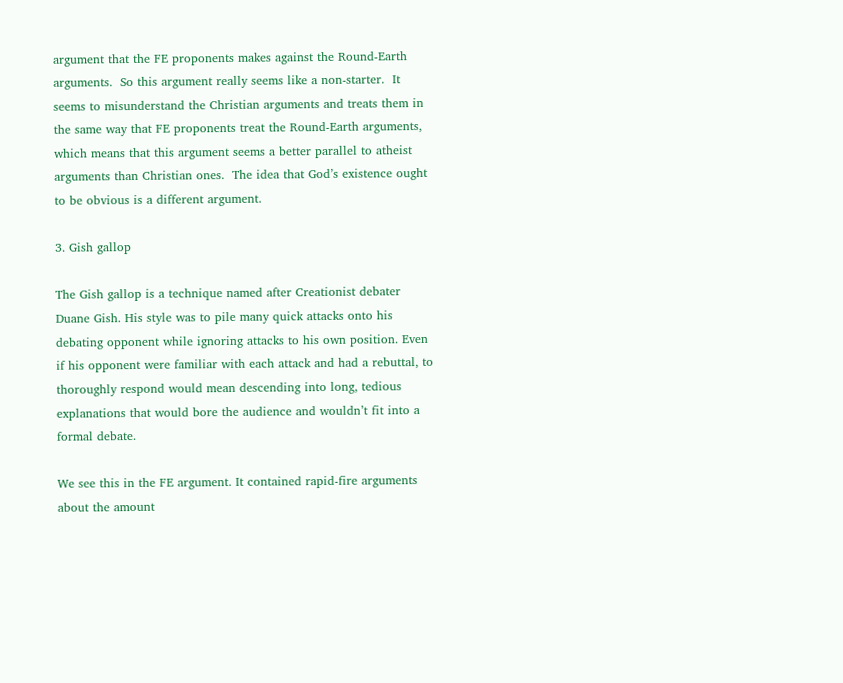argument that the FE proponents makes against the Round-Earth arguments.  So this argument really seems like a non-starter.  It seems to misunderstand the Christian arguments and treats them in the same way that FE proponents treat the Round-Earth arguments, which means that this argument seems a better parallel to atheist arguments than Christian ones.  The idea that God’s existence ought to be obvious is a different argument.

3. Gish gallop

The Gish gallop is a technique named after Creationist debater Duane Gish. His style was to pile many quick attacks onto his debating opponent while ignoring attacks to his own position. Even if his opponent were familiar with each attack and had a rebuttal, to thoroughly respond would mean descending into long, tedious explanations that would bore the audience and wouldn’t fit into a formal debate.

We see this in the FE argument. It contained rapid-fire arguments about the amount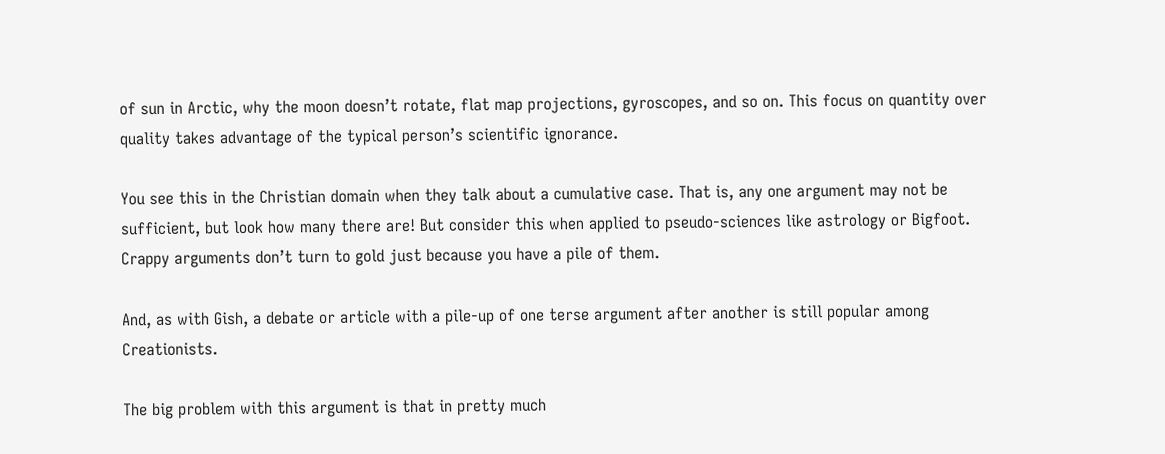of sun in Arctic, why the moon doesn’t rotate, flat map projections, gyroscopes, and so on. This focus on quantity over quality takes advantage of the typical person’s scientific ignorance.

You see this in the Christian domain when they talk about a cumulative case. That is, any one argument may not be sufficient, but look how many there are! But consider this when applied to pseudo-sciences like astrology or Bigfoot. Crappy arguments don’t turn to gold just because you have a pile of them.

And, as with Gish, a debate or article with a pile-up of one terse argument after another is still popular among Creationists.

The big problem with this argument is that in pretty much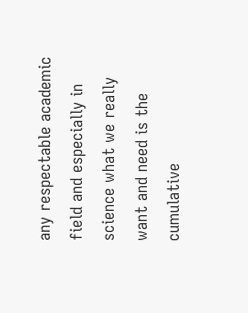any respectable academic field and especially in science what we really want and need is the cumulative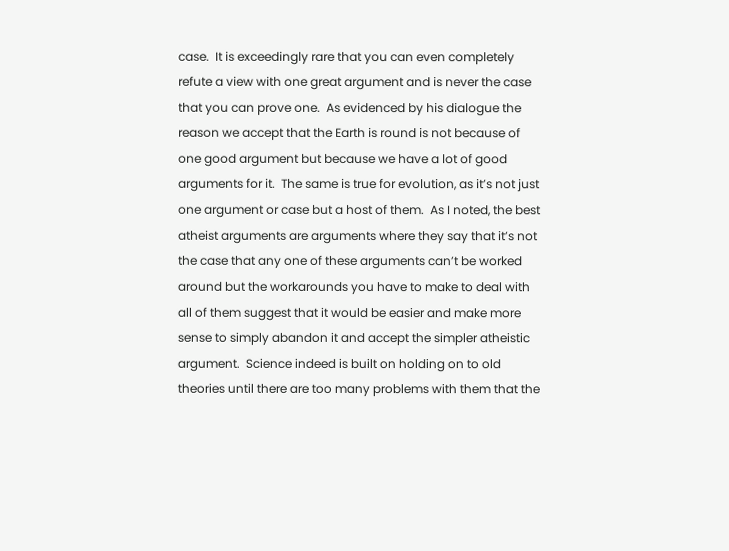case.  It is exceedingly rare that you can even completely refute a view with one great argument and is never the case that you can prove one.  As evidenced by his dialogue the reason we accept that the Earth is round is not because of one good argument but because we have a lot of good arguments for it.  The same is true for evolution, as it’s not just one argument or case but a host of them.  As I noted, the best atheist arguments are arguments where they say that it’s not the case that any one of these arguments can’t be worked around but the workarounds you have to make to deal with all of them suggest that it would be easier and make more sense to simply abandon it and accept the simpler atheistic argument.  Science indeed is built on holding on to old theories until there are too many problems with them that the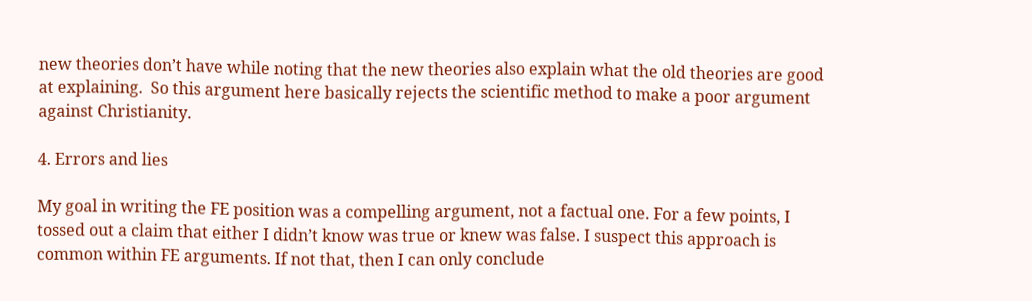new theories don’t have while noting that the new theories also explain what the old theories are good at explaining.  So this argument here basically rejects the scientific method to make a poor argument against Christianity.

4. Errors and lies

My goal in writing the FE position was a compelling argument, not a factual one. For a few points, I tossed out a claim that either I didn’t know was true or knew was false. I suspect this approach is common within FE arguments. If not that, then I can only conclude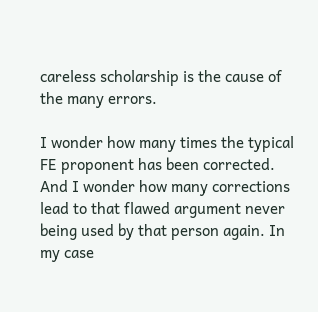careless scholarship is the cause of the many errors.

I wonder how many times the typical FE proponent has been corrected. And I wonder how many corrections lead to that flawed argument never being used by that person again. In my case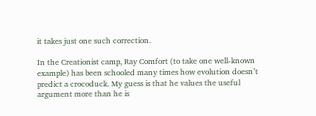it takes just one such correction.

In the Creationist camp, Ray Comfort (to take one well-known example) has been schooled many times how evolution doesn’t predict a crocoduck. My guess is that he values the useful argument more than he is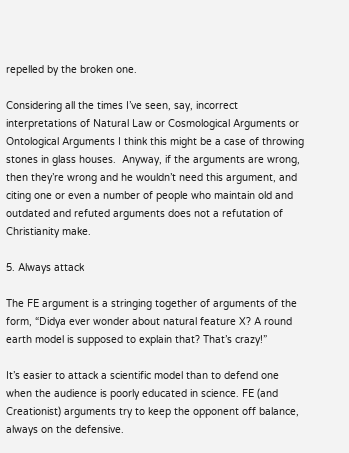repelled by the broken one.

Considering all the times I’ve seen, say, incorrect interpretations of Natural Law or Cosmological Arguments or Ontological Arguments I think this might be a case of throwing stones in glass houses.  Anyway, if the arguments are wrong, then they’re wrong and he wouldn’t need this argument, and citing one or even a number of people who maintain old and outdated and refuted arguments does not a refutation of Christianity make.

5. Always attack

The FE argument is a stringing together of arguments of the form, “Didya ever wonder about natural feature X? A round earth model is supposed to explain that? That’s crazy!”

It’s easier to attack a scientific model than to defend one when the audience is poorly educated in science. FE (and Creationist) arguments try to keep the opponent off balance, always on the defensive.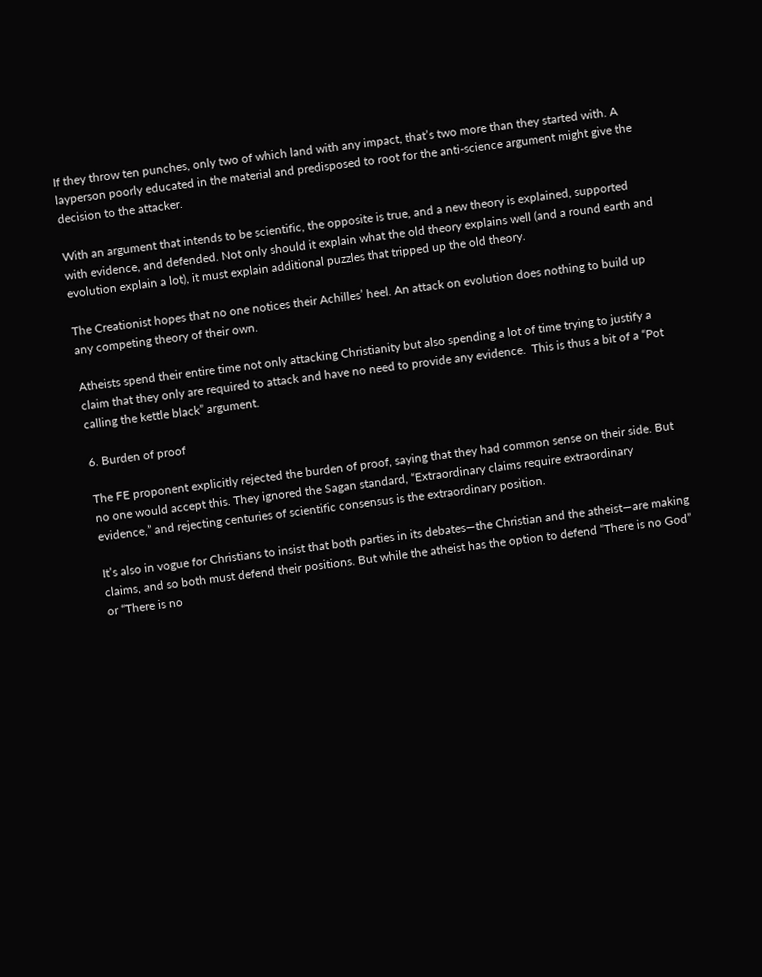If they throw ten punches, only two of which land with any impact, that’s two more than they started with. A layperson poorly educated in the material and predisposed to root for the anti-science argument might give the decision to the attacker.

With an argument that intends to be scientific, the opposite is true, and a new theory is explained, supported with evidence, and defended. Not only should it explain what the old theory explains well (and a round earth and evolution explain a lot), it must explain additional puzzles that tripped up the old theory.

The Creationist hopes that no one notices their Achilles’ heel. An attack on evolution does nothing to build up any competing theory of their own.

Atheists spend their entire time not only attacking Christianity but also spending a lot of time trying to justify a claim that they only are required to attack and have no need to provide any evidence.  This is thus a bit of a “Pot calling the kettle black” argument.

6. Burden of proof

The FE proponent explicitly rejected the burden of proof, saying that they had common sense on their side. But no one would accept this. They ignored the Sagan standard, “Extraordinary claims require extraordinary evidence,” and rejecting centuries of scientific consensus is the extraordinary position.

It’s also in vogue for Christians to insist that both parties in its debates—the Christian and the atheist—are making claims, and so both must defend their positions. But while the atheist has the option to defend “There is no God” or “There is no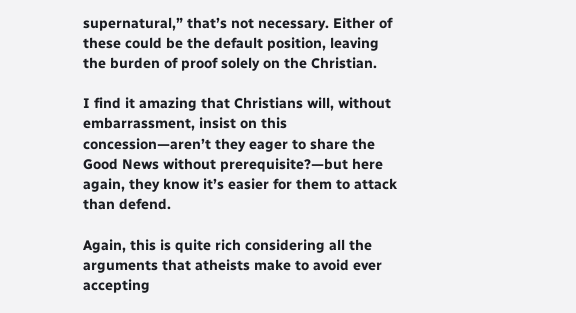supernatural,” that’s not necessary. Either of these could be the default position, leaving the burden of proof solely on the Christian.

I find it amazing that Christians will, without embarrassment, insist on this concession—aren’t they eager to share the Good News without prerequisite?—but here again, they know it’s easier for them to attack than defend.

Again, this is quite rich considering all the arguments that atheists make to avoid ever accepting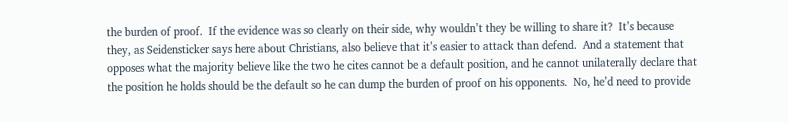the burden of proof.  If the evidence was so clearly on their side, why wouldn’t they be willing to share it?  It’s because they, as Seidensticker says here about Christians, also believe that it’s easier to attack than defend.  And a statement that opposes what the majority believe like the two he cites cannot be a default position, and he cannot unilaterally declare that the position he holds should be the default so he can dump the burden of proof on his opponents.  No, he’d need to provide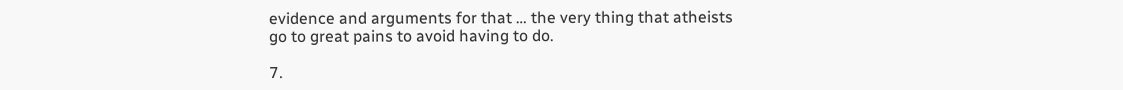evidence and arguments for that … the very thing that atheists go to great pains to avoid having to do.

7.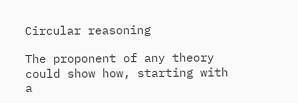Circular reasoning

The proponent of any theory could show how, starting with a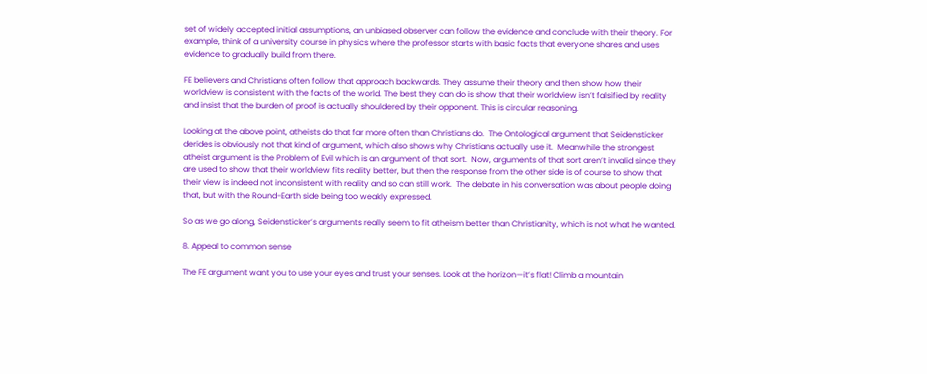set of widely accepted initial assumptions, an unbiased observer can follow the evidence and conclude with their theory. For example, think of a university course in physics where the professor starts with basic facts that everyone shares and uses evidence to gradually build from there.

FE believers and Christians often follow that approach backwards. They assume their theory and then show how their worldview is consistent with the facts of the world. The best they can do is show that their worldview isn’t falsified by reality and insist that the burden of proof is actually shouldered by their opponent. This is circular reasoning.

Looking at the above point, atheists do that far more often than Christians do.  The Ontological argument that Seidensticker derides is obviously not that kind of argument, which also shows why Christians actually use it.  Meanwhile the strongest atheist argument is the Problem of Evil which is an argument of that sort.  Now, arguments of that sort aren’t invalid since they are used to show that their worldview fits reality better, but then the response from the other side is of course to show that their view is indeed not inconsistent with reality and so can still work.  The debate in his conversation was about people doing that, but with the Round-Earth side being too weakly expressed.

So as we go along, Seidensticker’s arguments really seem to fit atheism better than Christianity, which is not what he wanted.

8. Appeal to common sense

The FE argument want you to use your eyes and trust your senses. Look at the horizon—it’s flat! Climb a mountain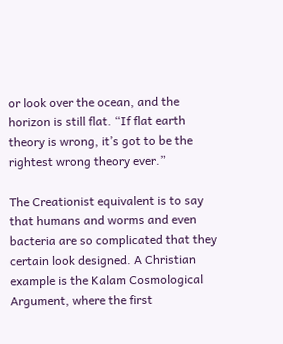or look over the ocean, and the horizon is still flat. “If flat earth theory is wrong, it’s got to be the rightest wrong theory ever.”

The Creationist equivalent is to say that humans and worms and even bacteria are so complicated that they certain look designed. A Christian example is the Kalam Cosmological Argument, where the first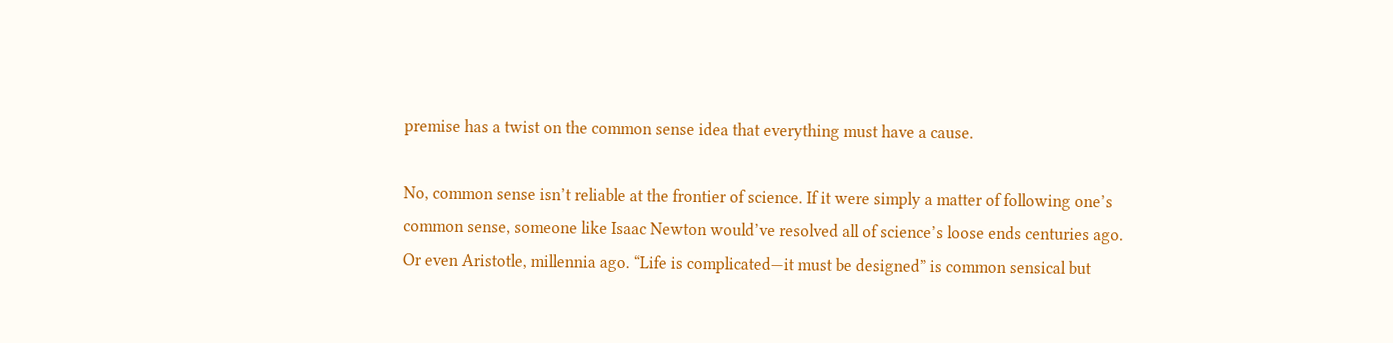premise has a twist on the common sense idea that everything must have a cause.

No, common sense isn’t reliable at the frontier of science. If it were simply a matter of following one’s common sense, someone like Isaac Newton would’ve resolved all of science’s loose ends centuries ago. Or even Aristotle, millennia ago. “Life is complicated—it must be designed” is common sensical but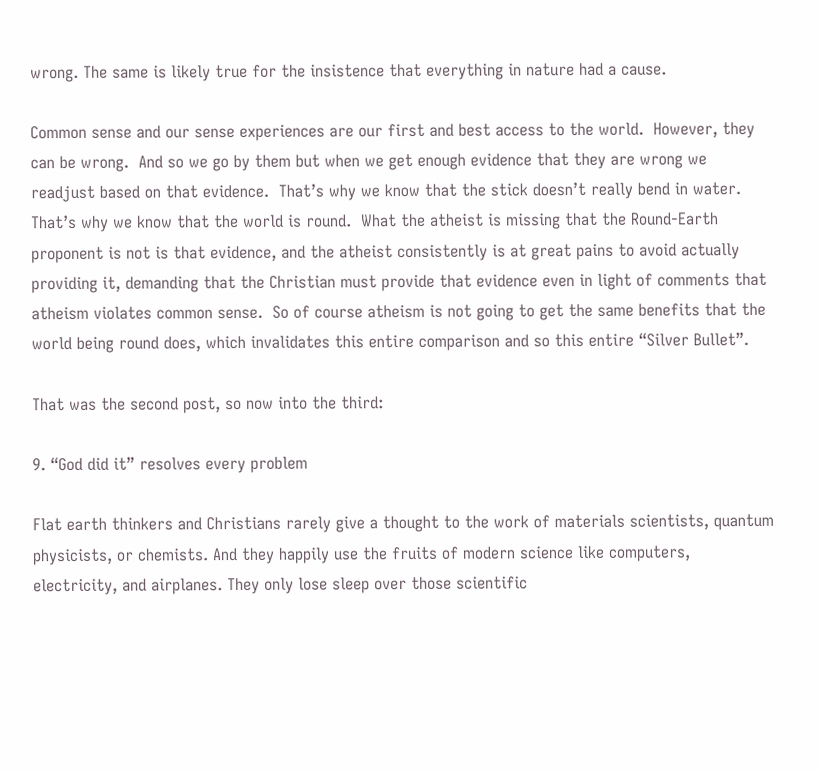wrong. The same is likely true for the insistence that everything in nature had a cause.

Common sense and our sense experiences are our first and best access to the world.  However, they can be wrong.  And so we go by them but when we get enough evidence that they are wrong we readjust based on that evidence.  That’s why we know that the stick doesn’t really bend in water.  That’s why we know that the world is round.  What the atheist is missing that the Round-Earth proponent is not is that evidence, and the atheist consistently is at great pains to avoid actually providing it, demanding that the Christian must provide that evidence even in light of comments that atheism violates common sense.  So of course atheism is not going to get the same benefits that the world being round does, which invalidates this entire comparison and so this entire “Silver Bullet”.

That was the second post, so now into the third:

9. “God did it” resolves every problem

Flat earth thinkers and Christians rarely give a thought to the work of materials scientists, quantum physicists, or chemists. And they happily use the fruits of modern science like computers, electricity, and airplanes. They only lose sleep over those scientific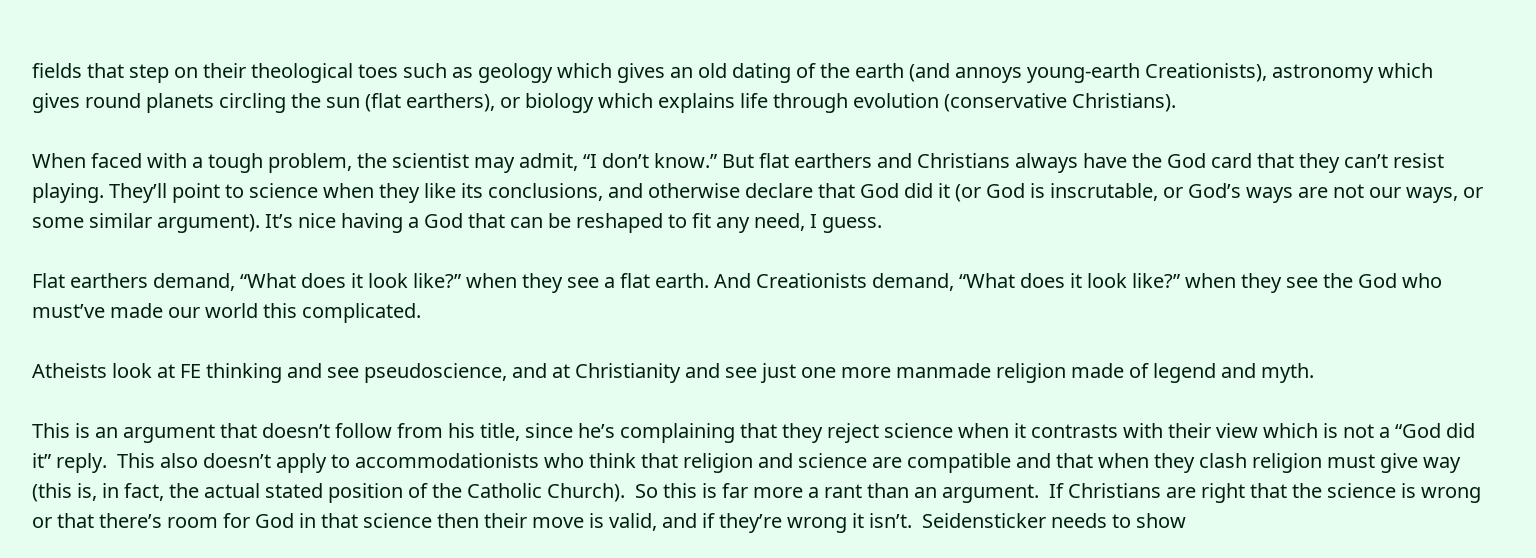fields that step on their theological toes such as geology which gives an old dating of the earth (and annoys young-earth Creationists), astronomy which gives round planets circling the sun (flat earthers), or biology which explains life through evolution (conservative Christians).

When faced with a tough problem, the scientist may admit, “I don’t know.” But flat earthers and Christians always have the God card that they can’t resist playing. They’ll point to science when they like its conclusions, and otherwise declare that God did it (or God is inscrutable, or God’s ways are not our ways, or some similar argument). It’s nice having a God that can be reshaped to fit any need, I guess.

Flat earthers demand, “What does it look like?” when they see a flat earth. And Creationists demand, “What does it look like?” when they see the God who must’ve made our world this complicated.

Atheists look at FE thinking and see pseudoscience, and at Christianity and see just one more manmade religion made of legend and myth.

This is an argument that doesn’t follow from his title, since he’s complaining that they reject science when it contrasts with their view which is not a “God did it” reply.  This also doesn’t apply to accommodationists who think that religion and science are compatible and that when they clash religion must give way (this is, in fact, the actual stated position of the Catholic Church).  So this is far more a rant than an argument.  If Christians are right that the science is wrong or that there’s room for God in that science then their move is valid, and if they’re wrong it isn’t.  Seidensticker needs to show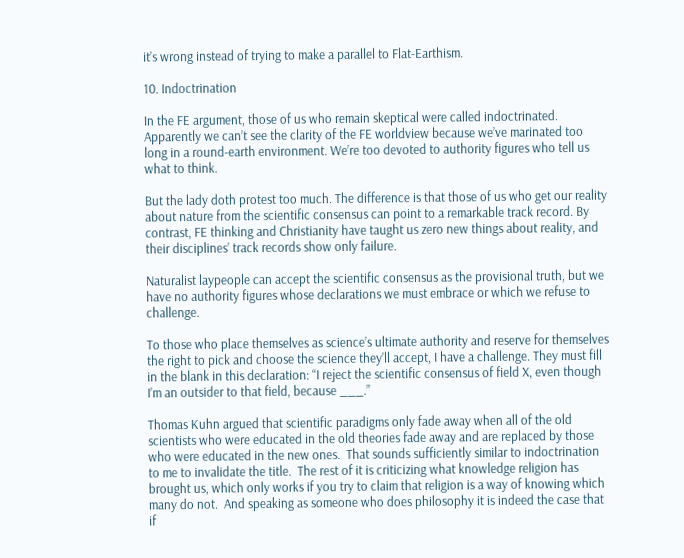it’s wrong instead of trying to make a parallel to Flat-Earthism.

10. Indoctrination

In the FE argument, those of us who remain skeptical were called indoctrinated. Apparently we can’t see the clarity of the FE worldview because we’ve marinated too long in a round-earth environment. We’re too devoted to authority figures who tell us what to think.

But the lady doth protest too much. The difference is that those of us who get our reality about nature from the scientific consensus can point to a remarkable track record. By contrast, FE thinking and Christianity have taught us zero new things about reality, and their disciplines’ track records show only failure.

Naturalist laypeople can accept the scientific consensus as the provisional truth, but we have no authority figures whose declarations we must embrace or which we refuse to challenge.

To those who place themselves as science’s ultimate authority and reserve for themselves the right to pick and choose the science they’ll accept, I have a challenge. They must fill in the blank in this declaration: “I reject the scientific consensus of field X, even though I’m an outsider to that field, because ___.”

Thomas Kuhn argued that scientific paradigms only fade away when all of the old scientists who were educated in the old theories fade away and are replaced by those who were educated in the new ones.  That sounds sufficiently similar to indoctrination to me to invalidate the title.  The rest of it is criticizing what knowledge religion has brought us, which only works if you try to claim that religion is a way of knowing which many do not.  And speaking as someone who does philosophy it is indeed the case that if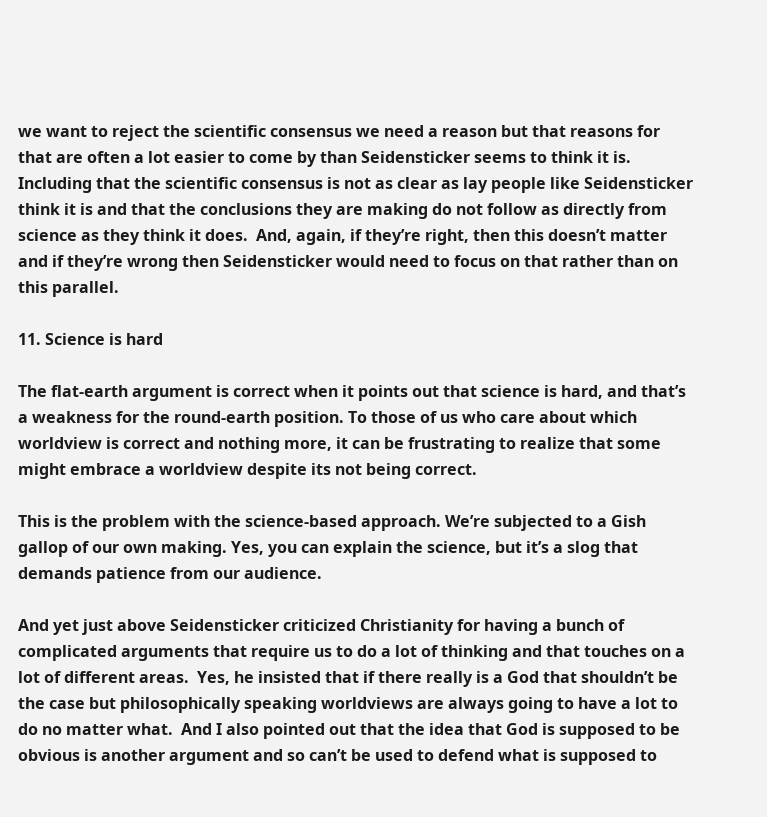we want to reject the scientific consensus we need a reason but that reasons for that are often a lot easier to come by than Seidensticker seems to think it is.  Including that the scientific consensus is not as clear as lay people like Seidensticker think it is and that the conclusions they are making do not follow as directly from science as they think it does.  And, again, if they’re right, then this doesn’t matter and if they’re wrong then Seidensticker would need to focus on that rather than on this parallel.

11. Science is hard

The flat-earth argument is correct when it points out that science is hard, and that’s a weakness for the round-earth position. To those of us who care about which worldview is correct and nothing more, it can be frustrating to realize that some might embrace a worldview despite its not being correct.

This is the problem with the science-based approach. We’re subjected to a Gish gallop of our own making. Yes, you can explain the science, but it’s a slog that demands patience from our audience.

And yet just above Seidensticker criticized Christianity for having a bunch of complicated arguments that require us to do a lot of thinking and that touches on a lot of different areas.  Yes, he insisted that if there really is a God that shouldn’t be the case but philosophically speaking worldviews are always going to have a lot to do no matter what.  And I also pointed out that the idea that God is supposed to be obvious is another argument and so can’t be used to defend what is supposed to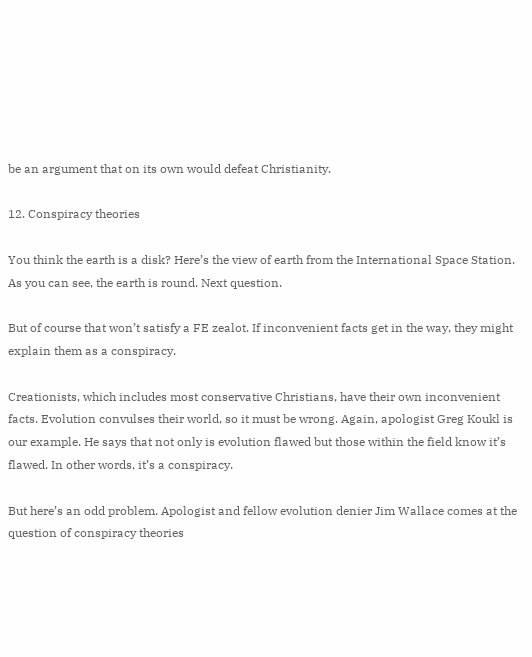be an argument that on its own would defeat Christianity.

12. Conspiracy theories

You think the earth is a disk? Here’s the view of earth from the International Space Station. As you can see, the earth is round. Next question.

But of course that won’t satisfy a FE zealot. If inconvenient facts get in the way, they might explain them as a conspiracy.

Creationists, which includes most conservative Christians, have their own inconvenient facts. Evolution convulses their world, so it must be wrong. Again, apologist Greg Koukl is our example. He says that not only is evolution flawed but those within the field know it’s flawed. In other words, it’s a conspiracy.

But here’s an odd problem. Apologist and fellow evolution denier Jim Wallace comes at the question of conspiracy theories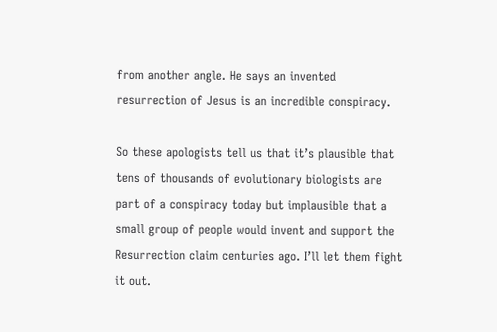from another angle. He says an invented resurrection of Jesus is an incredible conspiracy.

So these apologists tell us that it’s plausible that tens of thousands of evolutionary biologists are part of a conspiracy today but implausible that a small group of people would invent and support the Resurrection claim centuries ago. I’ll let them fight it out.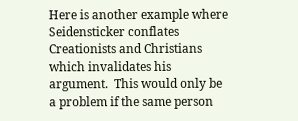Here is another example where Seidensticker conflates Creationists and Christians which invalidates his argument.  This would only be a problem if the same person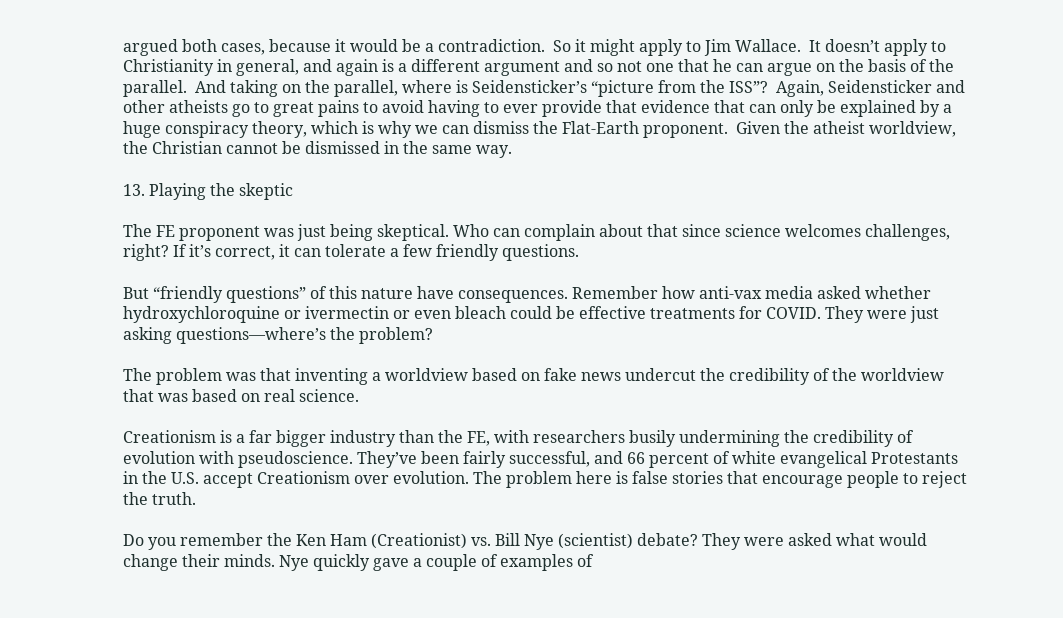argued both cases, because it would be a contradiction.  So it might apply to Jim Wallace.  It doesn’t apply to Christianity in general, and again is a different argument and so not one that he can argue on the basis of the parallel.  And taking on the parallel, where is Seidensticker’s “picture from the ISS”?  Again, Seidensticker and other atheists go to great pains to avoid having to ever provide that evidence that can only be explained by a huge conspiracy theory, which is why we can dismiss the Flat-Earth proponent.  Given the atheist worldview, the Christian cannot be dismissed in the same way.

13. Playing the skeptic

The FE proponent was just being skeptical. Who can complain about that since science welcomes challenges, right? If it’s correct, it can tolerate a few friendly questions.

But “friendly questions” of this nature have consequences. Remember how anti-vax media asked whether hydroxychloroquine or ivermectin or even bleach could be effective treatments for COVID. They were just asking questions—where’s the problem?

The problem was that inventing a worldview based on fake news undercut the credibility of the worldview that was based on real science.

Creationism is a far bigger industry than the FE, with researchers busily undermining the credibility of evolution with pseudoscience. They’ve been fairly successful, and 66 percent of white evangelical Protestants in the U.S. accept Creationism over evolution. The problem here is false stories that encourage people to reject the truth.

Do you remember the Ken Ham (Creationist) vs. Bill Nye (scientist) debate? They were asked what would change their minds. Nye quickly gave a couple of examples of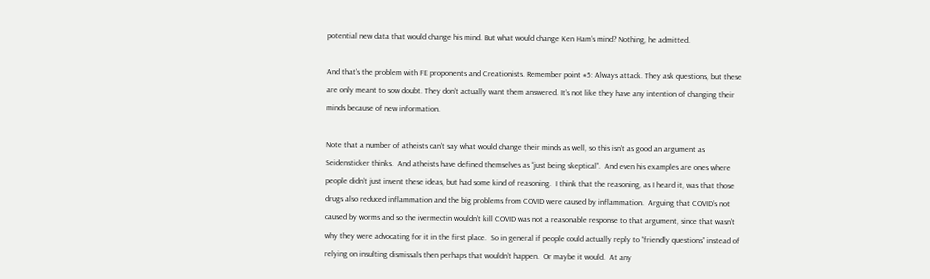potential new data that would change his mind. But what would change Ken Ham’s mind? Nothing, he admitted.

And that’s the problem with FE proponents and Creationists. Remember point #5: Always attack. They ask questions, but these are only meant to sow doubt. They don’t actually want them answered. It’s not like they have any intention of changing their minds because of new information.

Note that a number of atheists can’t say what would change their minds as well, so this isn’t as good an argument as Seidensticker thinks.  And atheists have defined themselves as “just being skeptical”.  And even his examples are ones where people didn’t just invent these ideas, but had some kind of reasoning.  I think that the reasoning, as I heard it, was that those drugs also reduced inflammation and the big problems from COVID were caused by inflammation.  Arguing that COVID’s not caused by worms and so the ivermectin wouldn’t kill COVID was not a reasonable response to that argument, since that wasn’t why they were advocating for it in the first place.  So in general if people could actually reply to “friendly questions” instead of relying on insulting dismissals then perhaps that wouldn’t happen.  Or maybe it would.  At any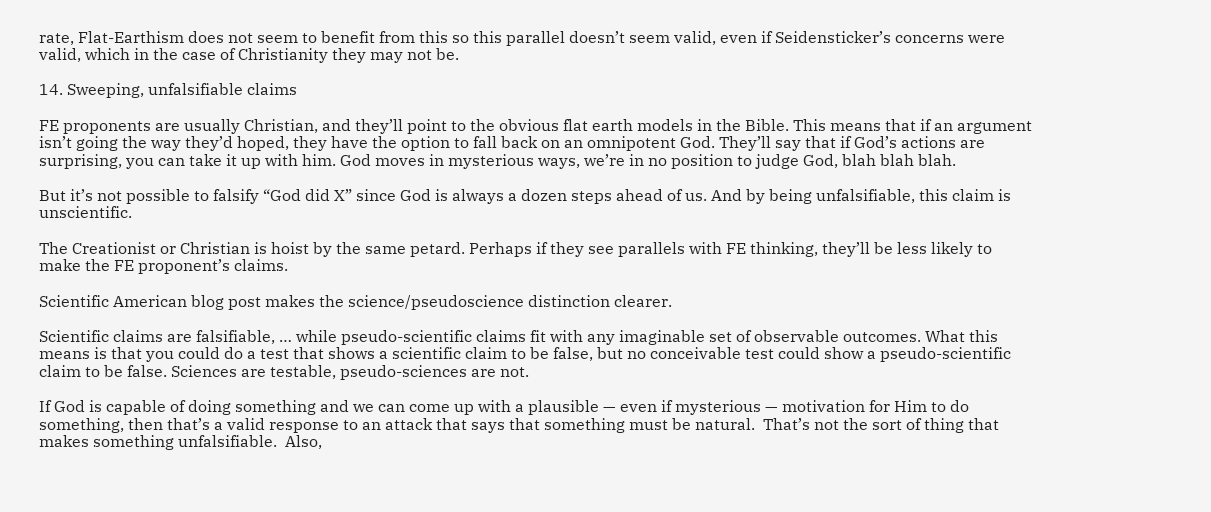rate, Flat-Earthism does not seem to benefit from this so this parallel doesn’t seem valid, even if Seidensticker’s concerns were valid, which in the case of Christianity they may not be.

14. Sweeping, unfalsifiable claims

FE proponents are usually Christian, and they’ll point to the obvious flat earth models in the Bible. This means that if an argument isn’t going the way they’d hoped, they have the option to fall back on an omnipotent God. They’ll say that if God’s actions are surprising, you can take it up with him. God moves in mysterious ways, we’re in no position to judge God, blah blah blah.

But it’s not possible to falsify “God did X” since God is always a dozen steps ahead of us. And by being unfalsifiable, this claim is unscientific.

The Creationist or Christian is hoist by the same petard. Perhaps if they see parallels with FE thinking, they’ll be less likely to make the FE proponent’s claims.

Scientific American blog post makes the science/pseudoscience distinction clearer.

Scientific claims are falsifiable, … while pseudo-scientific claims fit with any imaginable set of observable outcomes. What this means is that you could do a test that shows a scientific claim to be false, but no conceivable test could show a pseudo-scientific claim to be false. Sciences are testable, pseudo-sciences are not.

If God is capable of doing something and we can come up with a plausible — even if mysterious — motivation for Him to do something, then that’s a valid response to an attack that says that something must be natural.  That’s not the sort of thing that makes something unfalsifiable.  Also,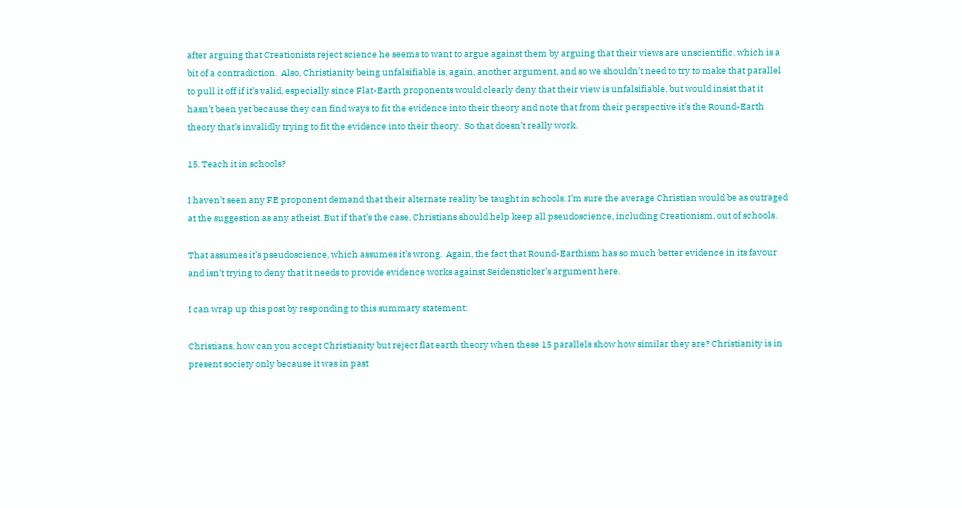after arguing that Creationists reject science he seems to want to argue against them by arguing that their views are unscientific, which is a bit of a contradiction.  Also, Christianity being unfalsifiable is, again, another argument, and so we shouldn’t need to try to make that parallel to pull it off if it’s valid, especially since Flat-Earth proponents would clearly deny that their view is unfalsifiable, but would insist that it hasn’t been yet because they can find ways to fit the evidence into their theory and note that from their perspective it’s the Round-Earth theory that’s invalidly trying to fit the evidence into their theory.  So that doesn’t really work.

15. Teach it in schools?

I haven’t seen any FE proponent demand that their alternate reality be taught in schools. I’m sure the average Christian would be as outraged at the suggestion as any atheist. But if that’s the case, Christians should help keep all pseudoscience, including Creationism, out of schools.

That assumes it’s pseudoscience, which assumes it’s wrong.  Again, the fact that Round-Earthism has so much better evidence in its favour and isn’t trying to deny that it needs to provide evidence works against Seidensticker’s argument here.

I can wrap up this post by responding to this summary statement:

Christians, how can you accept Christianity but reject flat earth theory when these 15 parallels show how similar they are? Christianity is in present society only because it was in past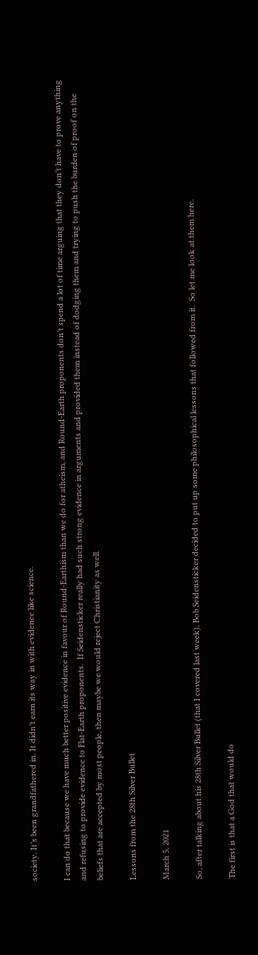society. It’s been grandfathered in. It didn’t earn its way in with evidence like science.

I can do that because we have much better positive evidence in favour of Round-Earthism than we do for atheism, and Round-Earth proponents don’t spend a lot of time arguing that they don’t have to prove anything and refusing to provide evidence to Flat-Earth proponents.  If Seidensticker really had such strong evidence in arguments and provided them instead of dodging them and trying to push the burden of proof on the beliefs that are accepted by most people, then maybe we would reject Christianity as well.

Lessons from the 28th Silver Bullet

March 5, 2021

So, after talking about his 28th Silver Bullet (that I covered last week), Bob Seidensticker decided to put up some philosophical lessons that followed from it.  So let me look at them here.

The first is that a God that would do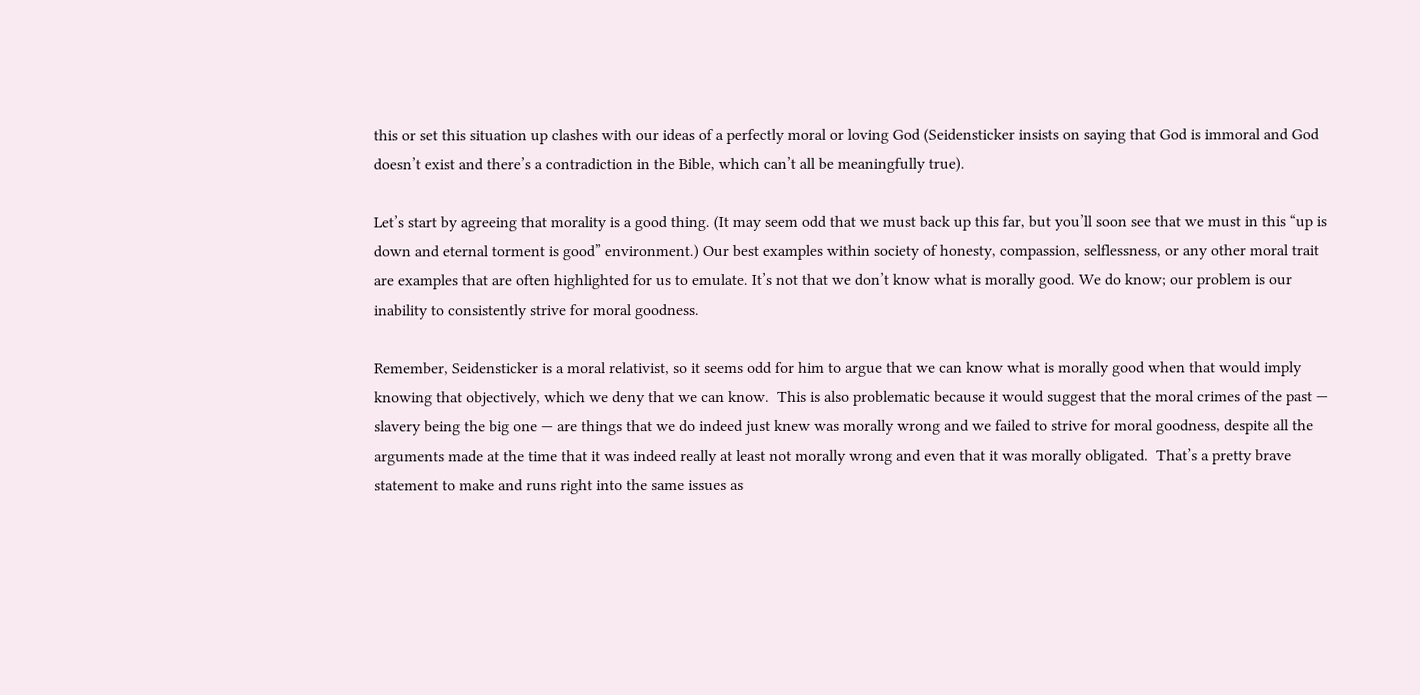this or set this situation up clashes with our ideas of a perfectly moral or loving God (Seidensticker insists on saying that God is immoral and God doesn’t exist and there’s a contradiction in the Bible, which can’t all be meaningfully true).

Let’s start by agreeing that morality is a good thing. (It may seem odd that we must back up this far, but you’ll soon see that we must in this “up is down and eternal torment is good” environment.) Our best examples within society of honesty, compassion, selflessness, or any other moral trait are examples that are often highlighted for us to emulate. It’s not that we don’t know what is morally good. We do know; our problem is our inability to consistently strive for moral goodness.

Remember, Seidensticker is a moral relativist, so it seems odd for him to argue that we can know what is morally good when that would imply knowing that objectively, which we deny that we can know.  This is also problematic because it would suggest that the moral crimes of the past — slavery being the big one — are things that we do indeed just knew was morally wrong and we failed to strive for moral goodness, despite all the arguments made at the time that it was indeed really at least not morally wrong and even that it was morally obligated.  That’s a pretty brave statement to make and runs right into the same issues as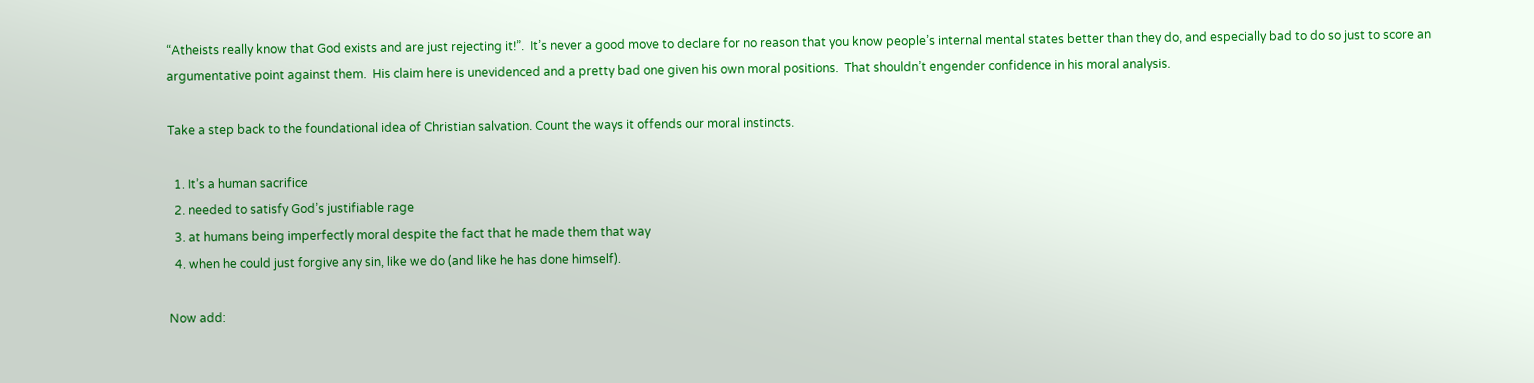“Atheists really know that God exists and are just rejecting it!”.  It’s never a good move to declare for no reason that you know people’s internal mental states better than they do, and especially bad to do so just to score an argumentative point against them.  His claim here is unevidenced and a pretty bad one given his own moral positions.  That shouldn’t engender confidence in his moral analysis.

Take a step back to the foundational idea of Christian salvation. Count the ways it offends our moral instincts.

  1. It’s a human sacrifice
  2. needed to satisfy God’s justifiable rage
  3. at humans being imperfectly moral despite the fact that he made them that way
  4. when he could just forgive any sin, like we do (and like he has done himself).

Now add: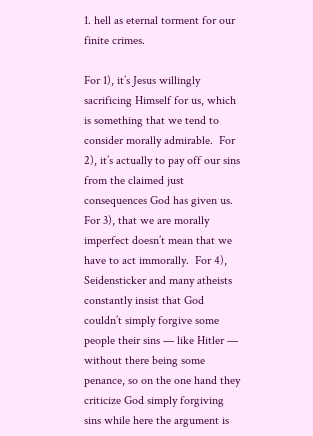1. hell as eternal torment for our finite crimes.

For 1), it’s Jesus willingly sacrificing Himself for us, which is something that we tend to consider morally admirable.  For 2), it’s actually to pay off our sins from the claimed just consequences God has given us.  For 3), that we are morally imperfect doesn’t mean that we have to act immorally.  For 4), Seidensticker and many atheists constantly insist that God couldn’t simply forgive some people their sins — like Hitler — without there being some penance, so on the one hand they criticize God simply forgiving sins while here the argument is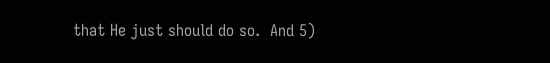that He just should do so.  And 5)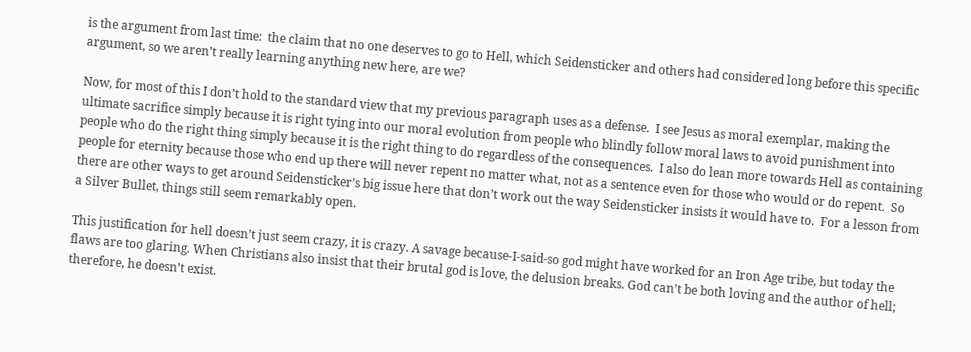is the argument from last time:  the claim that no one deserves to go to Hell, which Seidensticker and others had considered long before this specific argument, so we aren’t really learning anything new here, are we?

Now, for most of this I don’t hold to the standard view that my previous paragraph uses as a defense.  I see Jesus as moral exemplar, making the ultimate sacrifice simply because it is right tying into our moral evolution from people who blindly follow moral laws to avoid punishment into people who do the right thing simply because it is the right thing to do regardless of the consequences.  I also do lean more towards Hell as containing people for eternity because those who end up there will never repent no matter what, not as a sentence even for those who would or do repent.  So there are other ways to get around Seidensticker’s big issue here that don’t work out the way Seidensticker insists it would have to.  For a lesson from a Silver Bullet, things still seem remarkably open.

This justification for hell doesn’t just seem crazy, it is crazy. A savage because-I-said-so god might have worked for an Iron Age tribe, but today the flaws are too glaring. When Christians also insist that their brutal god is love, the delusion breaks. God can’t be both loving and the author of hell; therefore, he doesn’t exist.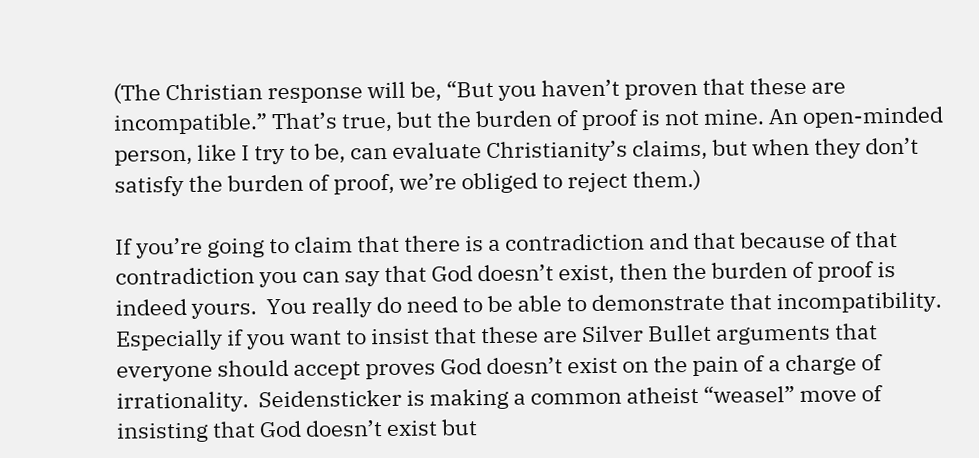(The Christian response will be, “But you haven’t proven that these are incompatible.” That’s true, but the burden of proof is not mine. An open-minded person, like I try to be, can evaluate Christianity’s claims, but when they don’t satisfy the burden of proof, we’re obliged to reject them.)

If you’re going to claim that there is a contradiction and that because of that contradiction you can say that God doesn’t exist, then the burden of proof is indeed yours.  You really do need to be able to demonstrate that incompatibility.  Especially if you want to insist that these are Silver Bullet arguments that everyone should accept proves God doesn’t exist on the pain of a charge of irrationality.  Seidensticker is making a common atheist “weasel” move of insisting that God doesn’t exist but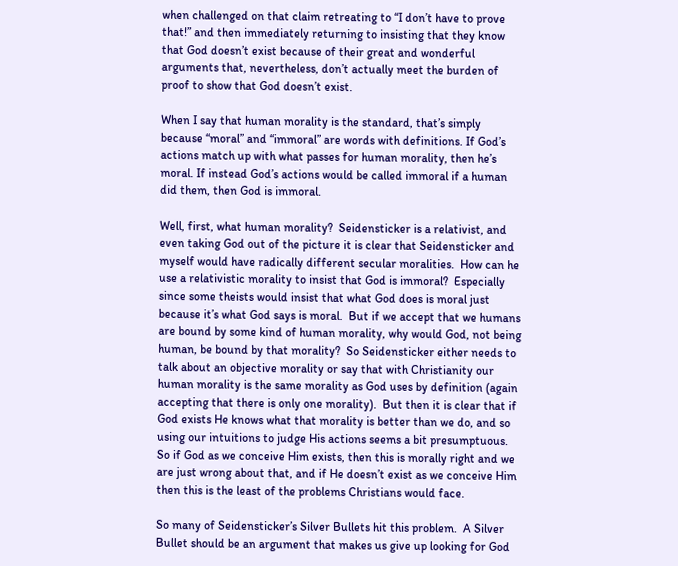when challenged on that claim retreating to “I don’t have to prove that!” and then immediately returning to insisting that they know that God doesn’t exist because of their great and wonderful arguments that, nevertheless, don’t actually meet the burden of proof to show that God doesn’t exist.

When I say that human morality is the standard, that’s simply because “moral” and “immoral” are words with definitions. If God’s actions match up with what passes for human morality, then he’s moral. If instead God’s actions would be called immoral if a human did them, then God is immoral.

Well, first, what human morality?  Seidensticker is a relativist, and even taking God out of the picture it is clear that Seidensticker and myself would have radically different secular moralities.  How can he use a relativistic morality to insist that God is immoral?  Especially since some theists would insist that what God does is moral just because it’s what God says is moral.  But if we accept that we humans are bound by some kind of human morality, why would God, not being human, be bound by that morality?  So Seidensticker either needs to talk about an objective morality or say that with Christianity our human morality is the same morality as God uses by definition (again accepting that there is only one morality).  But then it is clear that if God exists He knows what that morality is better than we do, and so using our intuitions to judge His actions seems a bit presumptuous.  So if God as we conceive Him exists, then this is morally right and we are just wrong about that, and if He doesn’t exist as we conceive Him then this is the least of the problems Christians would face.

So many of Seidensticker’s Silver Bullets hit this problem.  A Silver Bullet should be an argument that makes us give up looking for God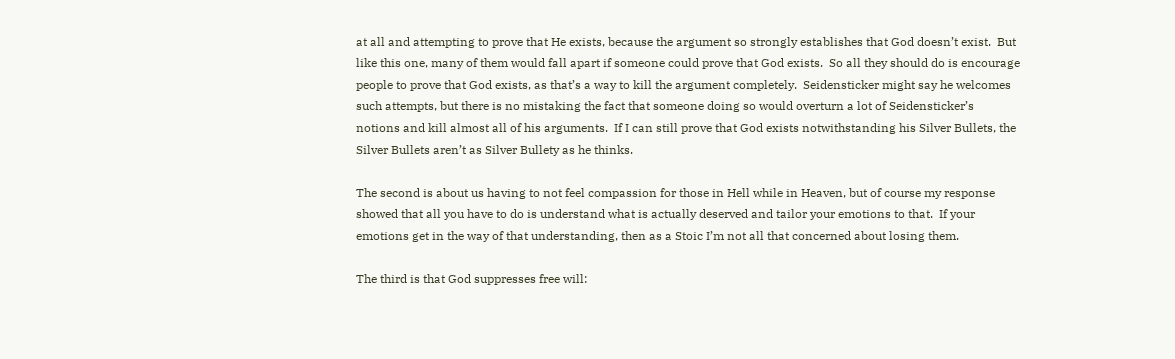at all and attempting to prove that He exists, because the argument so strongly establishes that God doesn’t exist.  But like this one, many of them would fall apart if someone could prove that God exists.  So all they should do is encourage people to prove that God exists, as that’s a way to kill the argument completely.  Seidensticker might say he welcomes such attempts, but there is no mistaking the fact that someone doing so would overturn a lot of Seidensticker’s notions and kill almost all of his arguments.  If I can still prove that God exists notwithstanding his Silver Bullets, the Silver Bullets aren’t as Silver Bullety as he thinks.

The second is about us having to not feel compassion for those in Hell while in Heaven, but of course my response showed that all you have to do is understand what is actually deserved and tailor your emotions to that.  If your emotions get in the way of that understanding, then as a Stoic I’m not all that concerned about losing them.

The third is that God suppresses free will: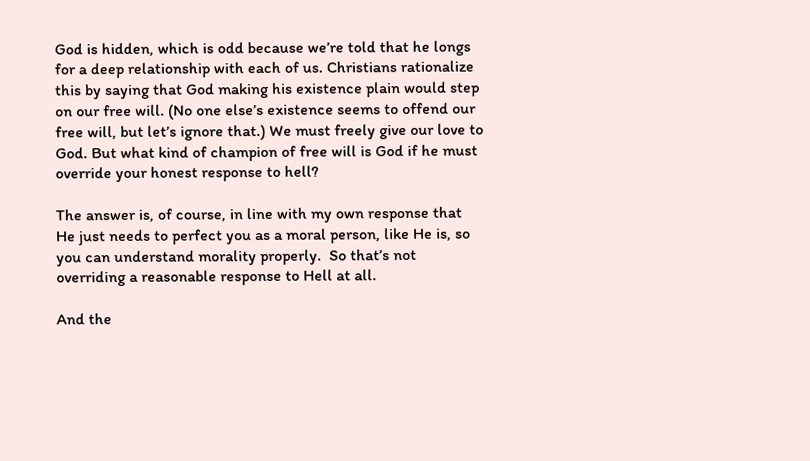God is hidden, which is odd because we’re told that he longs for a deep relationship with each of us. Christians rationalize this by saying that God making his existence plain would step on our free will. (No one else’s existence seems to offend our free will, but let’s ignore that.) We must freely give our love to God. But what kind of champion of free will is God if he must override your honest response to hell?

The answer is, of course, in line with my own response that He just needs to perfect you as a moral person, like He is, so you can understand morality properly.  So that’s not overriding a reasonable response to Hell at all.

And the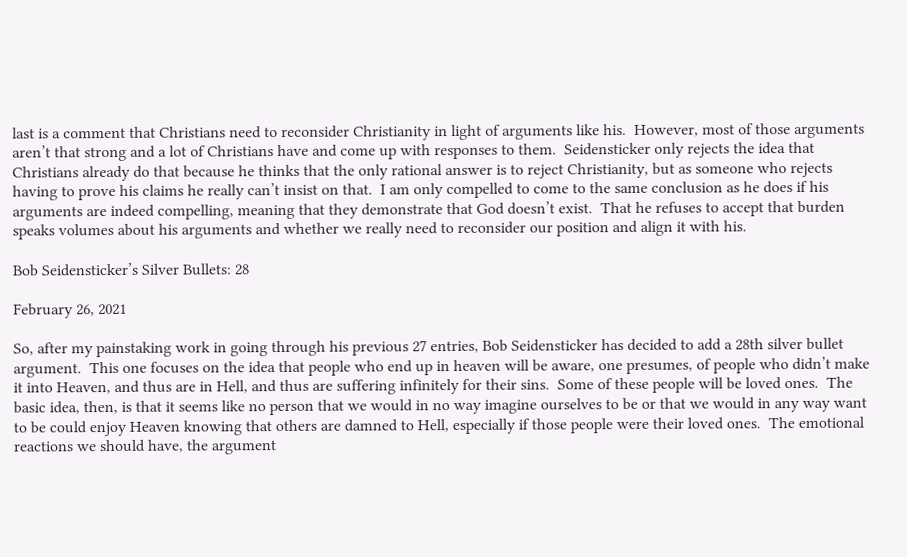last is a comment that Christians need to reconsider Christianity in light of arguments like his.  However, most of those arguments aren’t that strong and a lot of Christians have and come up with responses to them.  Seidensticker only rejects the idea that Christians already do that because he thinks that the only rational answer is to reject Christianity, but as someone who rejects having to prove his claims he really can’t insist on that.  I am only compelled to come to the same conclusion as he does if his arguments are indeed compelling, meaning that they demonstrate that God doesn’t exist.  That he refuses to accept that burden speaks volumes about his arguments and whether we really need to reconsider our position and align it with his.

Bob Seidensticker’s Silver Bullets: 28

February 26, 2021

So, after my painstaking work in going through his previous 27 entries, Bob Seidensticker has decided to add a 28th silver bullet argument.  This one focuses on the idea that people who end up in heaven will be aware, one presumes, of people who didn’t make it into Heaven, and thus are in Hell, and thus are suffering infinitely for their sins.  Some of these people will be loved ones.  The basic idea, then, is that it seems like no person that we would in no way imagine ourselves to be or that we would in any way want to be could enjoy Heaven knowing that others are damned to Hell, especially if those people were their loved ones.  The emotional reactions we should have, the argument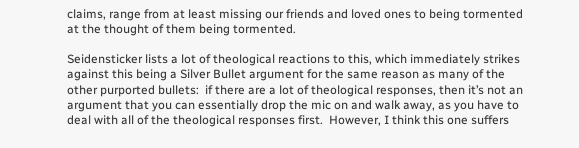claims, range from at least missing our friends and loved ones to being tormented at the thought of them being tormented.

Seidensticker lists a lot of theological reactions to this, which immediately strikes against this being a Silver Bullet argument for the same reason as many of the other purported bullets:  if there are a lot of theological responses, then it’s not an argument that you can essentially drop the mic on and walk away, as you have to deal with all of the theological responses first.  However, I think this one suffers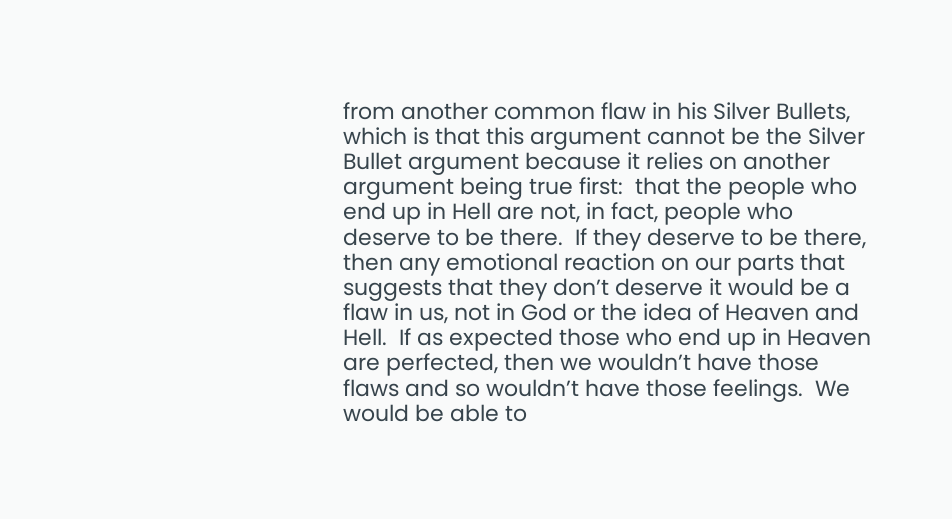from another common flaw in his Silver Bullets, which is that this argument cannot be the Silver Bullet argument because it relies on another argument being true first:  that the people who end up in Hell are not, in fact, people who deserve to be there.  If they deserve to be there, then any emotional reaction on our parts that suggests that they don’t deserve it would be a flaw in us, not in God or the idea of Heaven and Hell.  If as expected those who end up in Heaven are perfected, then we wouldn’t have those flaws and so wouldn’t have those feelings.  We would be able to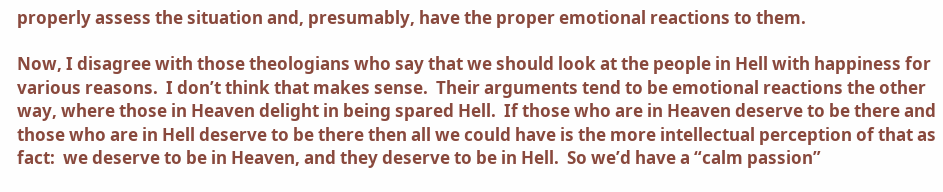properly assess the situation and, presumably, have the proper emotional reactions to them.

Now, I disagree with those theologians who say that we should look at the people in Hell with happiness for various reasons.  I don’t think that makes sense.  Their arguments tend to be emotional reactions the other way, where those in Heaven delight in being spared Hell.  If those who are in Heaven deserve to be there and those who are in Hell deserve to be there then all we could have is the more intellectual perception of that as fact:  we deserve to be in Heaven, and they deserve to be in Hell.  So we’d have a “calm passion”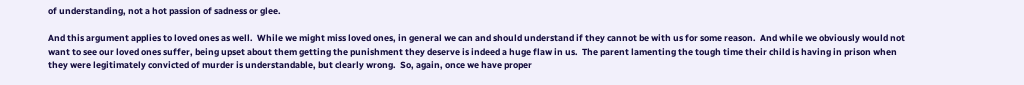of understanding, not a hot passion of sadness or glee.

And this argument applies to loved ones as well.  While we might miss loved ones, in general we can and should understand if they cannot be with us for some reason.  And while we obviously would not want to see our loved ones suffer, being upset about them getting the punishment they deserve is indeed a huge flaw in us.  The parent lamenting the tough time their child is having in prison when they were legitimately convicted of murder is understandable, but clearly wrong.  So, again, once we have proper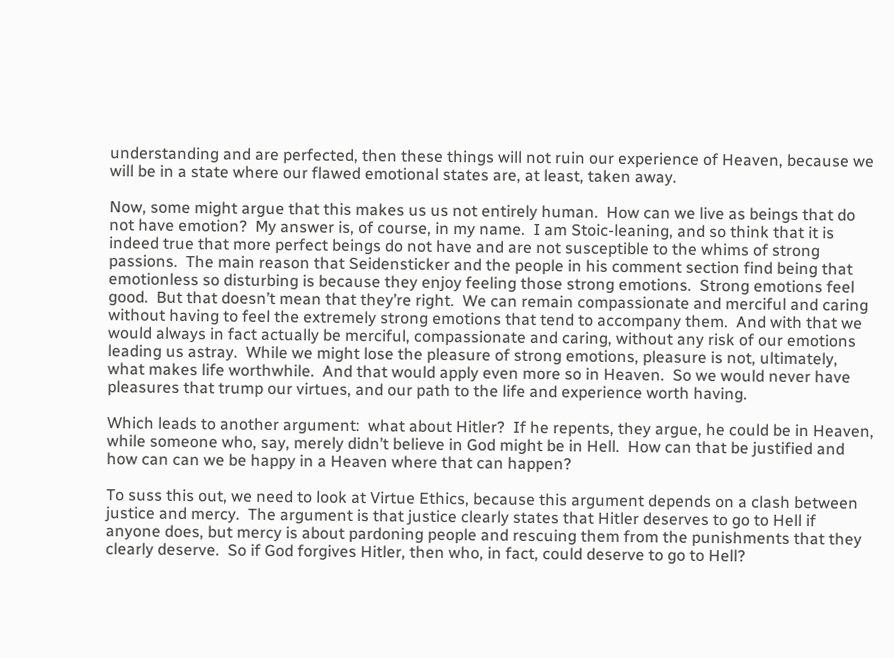understanding and are perfected, then these things will not ruin our experience of Heaven, because we will be in a state where our flawed emotional states are, at least, taken away.

Now, some might argue that this makes us us not entirely human.  How can we live as beings that do not have emotion?  My answer is, of course, in my name.  I am Stoic-leaning, and so think that it is indeed true that more perfect beings do not have and are not susceptible to the whims of strong passions.  The main reason that Seidensticker and the people in his comment section find being that emotionless so disturbing is because they enjoy feeling those strong emotions.  Strong emotions feel good.  But that doesn’t mean that they’re right.  We can remain compassionate and merciful and caring without having to feel the extremely strong emotions that tend to accompany them.  And with that we would always in fact actually be merciful, compassionate and caring, without any risk of our emotions leading us astray.  While we might lose the pleasure of strong emotions, pleasure is not, ultimately, what makes life worthwhile.  And that would apply even more so in Heaven.  So we would never have pleasures that trump our virtues, and our path to the life and experience worth having.

Which leads to another argument:  what about Hitler?  If he repents, they argue, he could be in Heaven, while someone who, say, merely didn’t believe in God might be in Hell.  How can that be justified and how can can we be happy in a Heaven where that can happen?

To suss this out, we need to look at Virtue Ethics, because this argument depends on a clash between justice and mercy.  The argument is that justice clearly states that Hitler deserves to go to Hell if anyone does, but mercy is about pardoning people and rescuing them from the punishments that they clearly deserve.  So if God forgives Hitler, then who, in fact, could deserve to go to Hell?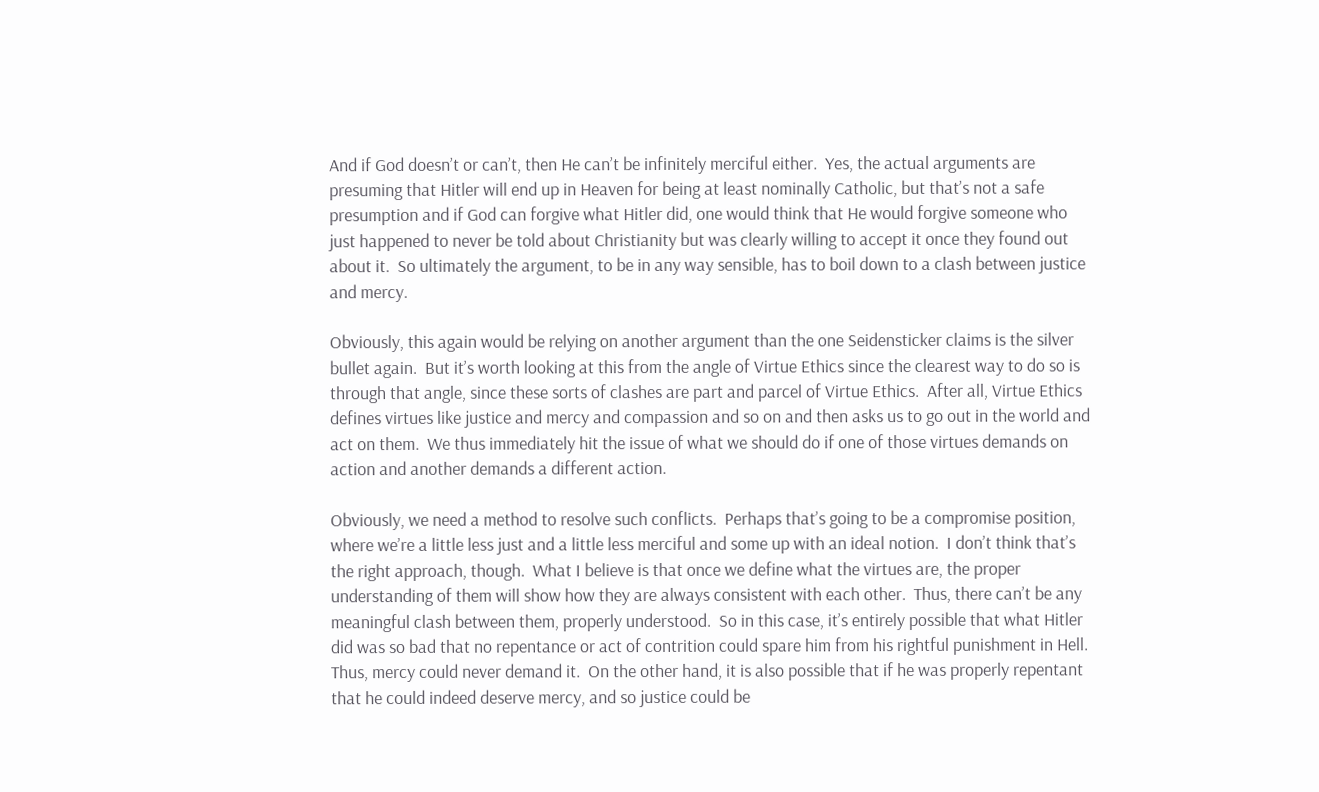And if God doesn’t or can’t, then He can’t be infinitely merciful either.  Yes, the actual arguments are presuming that Hitler will end up in Heaven for being at least nominally Catholic, but that’s not a safe presumption and if God can forgive what Hitler did, one would think that He would forgive someone who just happened to never be told about Christianity but was clearly willing to accept it once they found out about it.  So ultimately the argument, to be in any way sensible, has to boil down to a clash between justice and mercy.

Obviously, this again would be relying on another argument than the one Seidensticker claims is the silver bullet again.  But it’s worth looking at this from the angle of Virtue Ethics since the clearest way to do so is through that angle, since these sorts of clashes are part and parcel of Virtue Ethics.  After all, Virtue Ethics defines virtues like justice and mercy and compassion and so on and then asks us to go out in the world and act on them.  We thus immediately hit the issue of what we should do if one of those virtues demands on action and another demands a different action.

Obviously, we need a method to resolve such conflicts.  Perhaps that’s going to be a compromise position, where we’re a little less just and a little less merciful and some up with an ideal notion.  I don’t think that’s the right approach, though.  What I believe is that once we define what the virtues are, the proper understanding of them will show how they are always consistent with each other.  Thus, there can’t be any meaningful clash between them, properly understood.  So in this case, it’s entirely possible that what Hitler did was so bad that no repentance or act of contrition could spare him from his rightful punishment in Hell.  Thus, mercy could never demand it.  On the other hand, it is also possible that if he was properly repentant that he could indeed deserve mercy, and so justice could be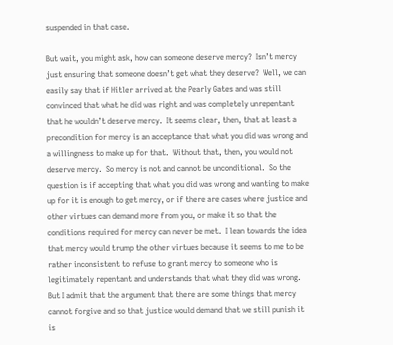suspended in that case.

But wait, you might ask, how can someone deserve mercy?  Isn’t mercy just ensuring that someone doesn’t get what they deserve?  Well, we can easily say that if Hitler arrived at the Pearly Gates and was still convinced that what he did was right and was completely unrepentant that he wouldn’t deserve mercy.  It seems clear, then, that at least a precondition for mercy is an acceptance that what you did was wrong and a willingness to make up for that.  Without that, then, you would not deserve mercy.  So mercy is not and cannot be unconditional.  So the question is if accepting that what you did was wrong and wanting to make up for it is enough to get mercy, or if there are cases where justice and other virtues can demand more from you, or make it so that the conditions required for mercy can never be met.  I lean towards the idea that mercy would trump the other virtues because it seems to me to be rather inconsistent to refuse to grant mercy to someone who is legitimately repentant and understands that what they did was wrong.  But I admit that the argument that there are some things that mercy cannot forgive and so that justice would demand that we still punish it is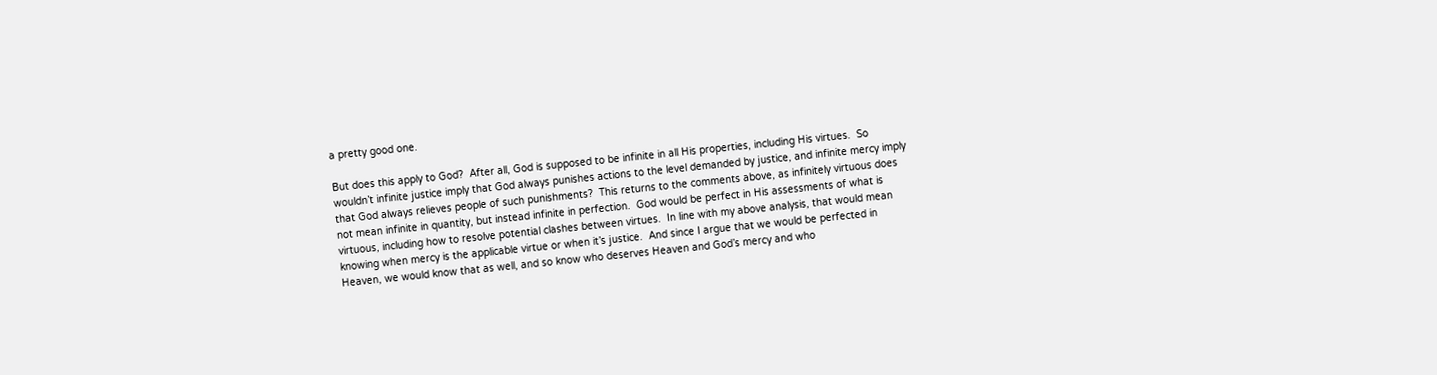a pretty good one.

But does this apply to God?  After all, God is supposed to be infinite in all His properties, including His virtues.  So wouldn’t infinite justice imply that God always punishes actions to the level demanded by justice, and infinite mercy imply that God always relieves people of such punishments?  This returns to the comments above, as infinitely virtuous does not mean infinite in quantity, but instead infinite in perfection.  God would be perfect in His assessments of what is virtuous, including how to resolve potential clashes between virtues.  In line with my above analysis, that would mean knowing when mercy is the applicable virtue or when it’s justice.  And since I argue that we would be perfected in Heaven, we would know that as well, and so know who deserves Heaven and God’s mercy and who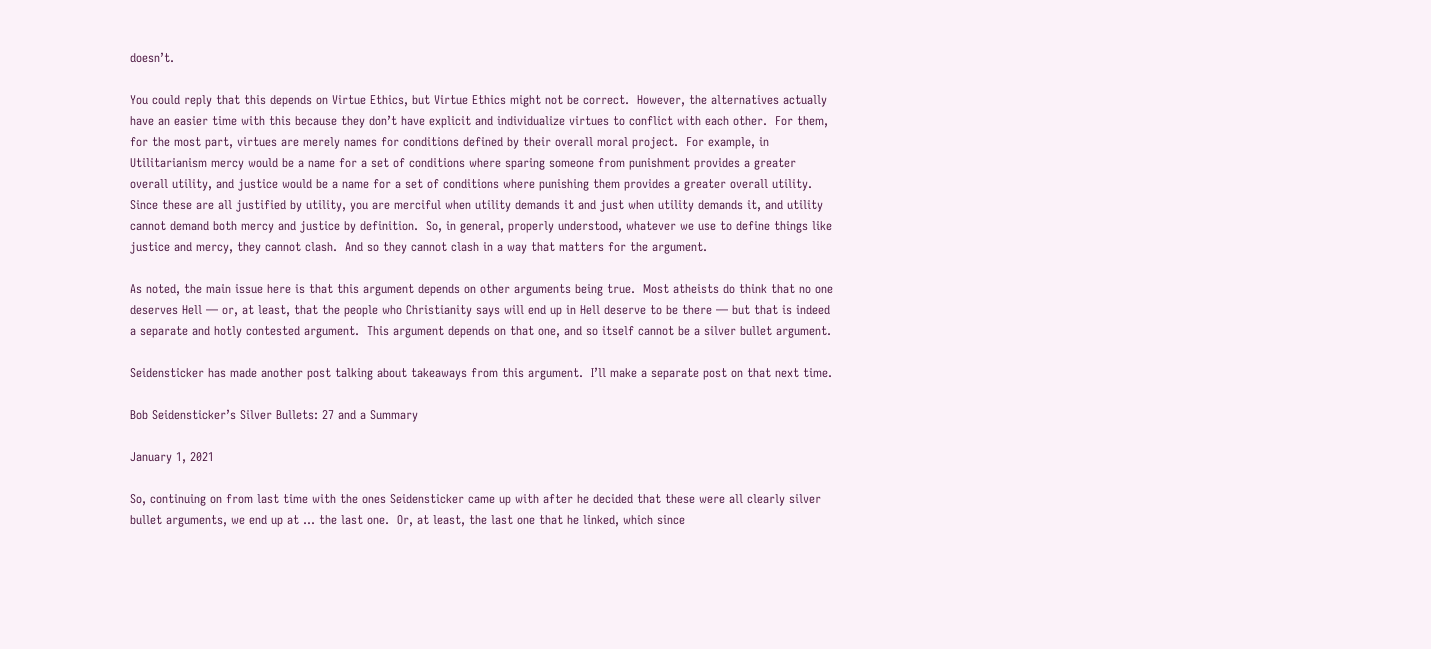doesn’t.

You could reply that this depends on Virtue Ethics, but Virtue Ethics might not be correct.  However, the alternatives actually have an easier time with this because they don’t have explicit and individualize virtues to conflict with each other.  For them, for the most part, virtues are merely names for conditions defined by their overall moral project.  For example, in Utilitarianism mercy would be a name for a set of conditions where sparing someone from punishment provides a greater overall utility, and justice would be a name for a set of conditions where punishing them provides a greater overall utility.  Since these are all justified by utility, you are merciful when utility demands it and just when utility demands it, and utility cannot demand both mercy and justice by definition.  So, in general, properly understood, whatever we use to define things like justice and mercy, they cannot clash.  And so they cannot clash in a way that matters for the argument.

As noted, the main issue here is that this argument depends on other arguments being true.  Most atheists do think that no one deserves Hell — or, at least, that the people who Christianity says will end up in Hell deserve to be there — but that is indeed a separate and hotly contested argument.  This argument depends on that one, and so itself cannot be a silver bullet argument.

Seidensticker has made another post talking about takeaways from this argument.  I’ll make a separate post on that next time.

Bob Seidensticker’s Silver Bullets: 27 and a Summary

January 1, 2021

So, continuing on from last time with the ones Seidensticker came up with after he decided that these were all clearly silver bullet arguments, we end up at … the last one.  Or, at least, the last one that he linked, which since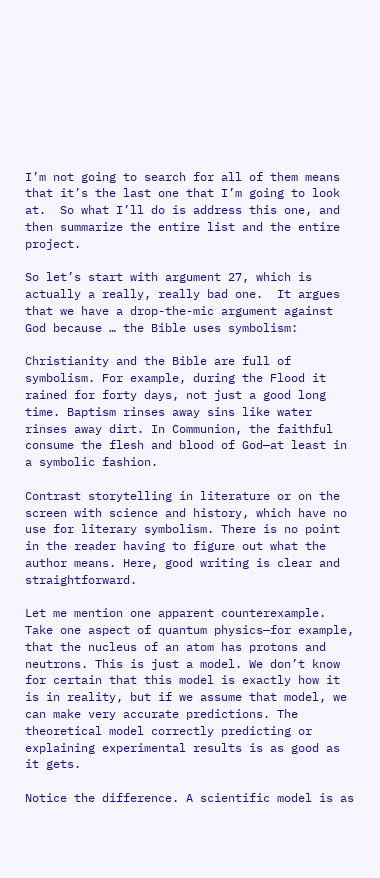I’m not going to search for all of them means that it’s the last one that I’m going to look at.  So what I’ll do is address this one, and then summarize the entire list and the entire project.

So let’s start with argument 27, which is actually a really, really bad one.  It argues that we have a drop-the-mic argument against God because … the Bible uses symbolism:

Christianity and the Bible are full of symbolism. For example, during the Flood it rained for forty days, not just a good long time. Baptism rinses away sins like water rinses away dirt. In Communion, the faithful consume the flesh and blood of God—at least in a symbolic fashion.

Contrast storytelling in literature or on the screen with science and history, which have no use for literary symbolism. There is no point in the reader having to figure out what the author means. Here, good writing is clear and straightforward.

Let me mention one apparent counterexample. Take one aspect of quantum physics—for example, that the nucleus of an atom has protons and neutrons. This is just a model. We don’t know for certain that this model is exactly how it is in reality, but if we assume that model, we can make very accurate predictions. The theoretical model correctly predicting or explaining experimental results is as good as it gets.

Notice the difference. A scientific model is as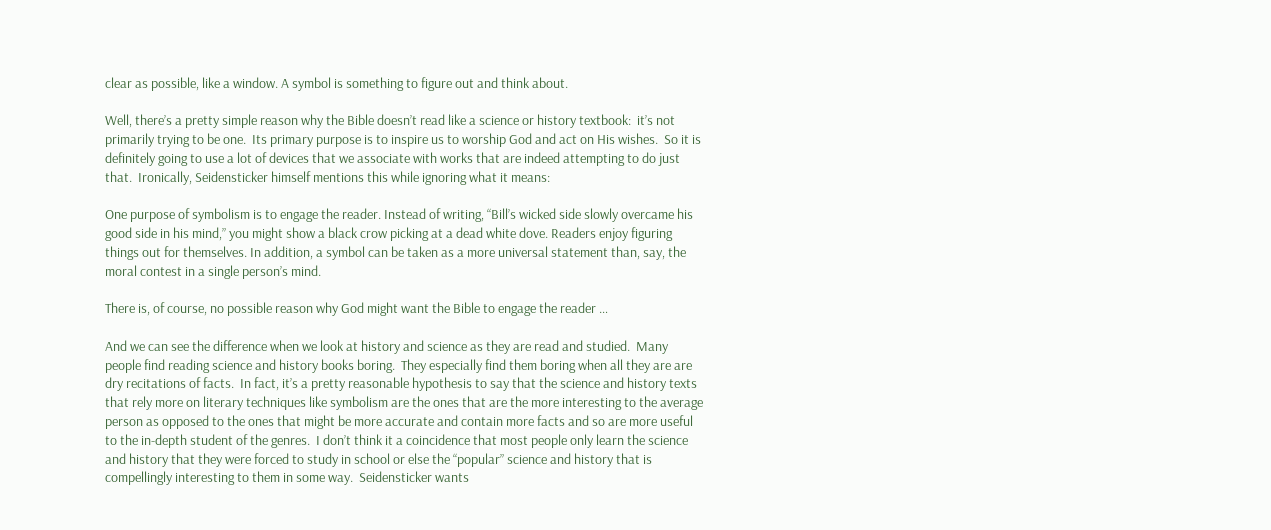clear as possible, like a window. A symbol is something to figure out and think about.

Well, there’s a pretty simple reason why the Bible doesn’t read like a science or history textbook:  it’s not primarily trying to be one.  Its primary purpose is to inspire us to worship God and act on His wishes.  So it is definitely going to use a lot of devices that we associate with works that are indeed attempting to do just that.  Ironically, Seidensticker himself mentions this while ignoring what it means:

One purpose of symbolism is to engage the reader. Instead of writing, “Bill’s wicked side slowly overcame his good side in his mind,” you might show a black crow picking at a dead white dove. Readers enjoy figuring things out for themselves. In addition, a symbol can be taken as a more universal statement than, say, the moral contest in a single person’s mind.

There is, of course, no possible reason why God might want the Bible to engage the reader …

And we can see the difference when we look at history and science as they are read and studied.  Many people find reading science and history books boring.  They especially find them boring when all they are are dry recitations of facts.  In fact, it’s a pretty reasonable hypothesis to say that the science and history texts that rely more on literary techniques like symbolism are the ones that are the more interesting to the average person as opposed to the ones that might be more accurate and contain more facts and so are more useful to the in-depth student of the genres.  I don’t think it a coincidence that most people only learn the science and history that they were forced to study in school or else the “popular” science and history that is compellingly interesting to them in some way.  Seidensticker wants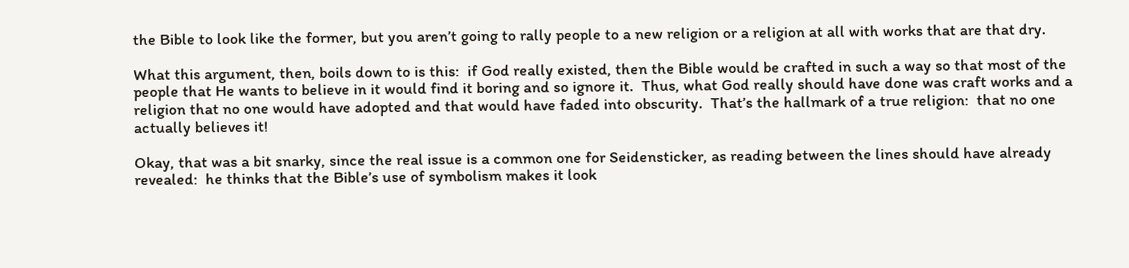the Bible to look like the former, but you aren’t going to rally people to a new religion or a religion at all with works that are that dry.

What this argument, then, boils down to is this:  if God really existed, then the Bible would be crafted in such a way so that most of the people that He wants to believe in it would find it boring and so ignore it.  Thus, what God really should have done was craft works and a religion that no one would have adopted and that would have faded into obscurity.  That’s the hallmark of a true religion:  that no one actually believes it!

Okay, that was a bit snarky, since the real issue is a common one for Seidensticker, as reading between the lines should have already revealed:  he thinks that the Bible’s use of symbolism makes it look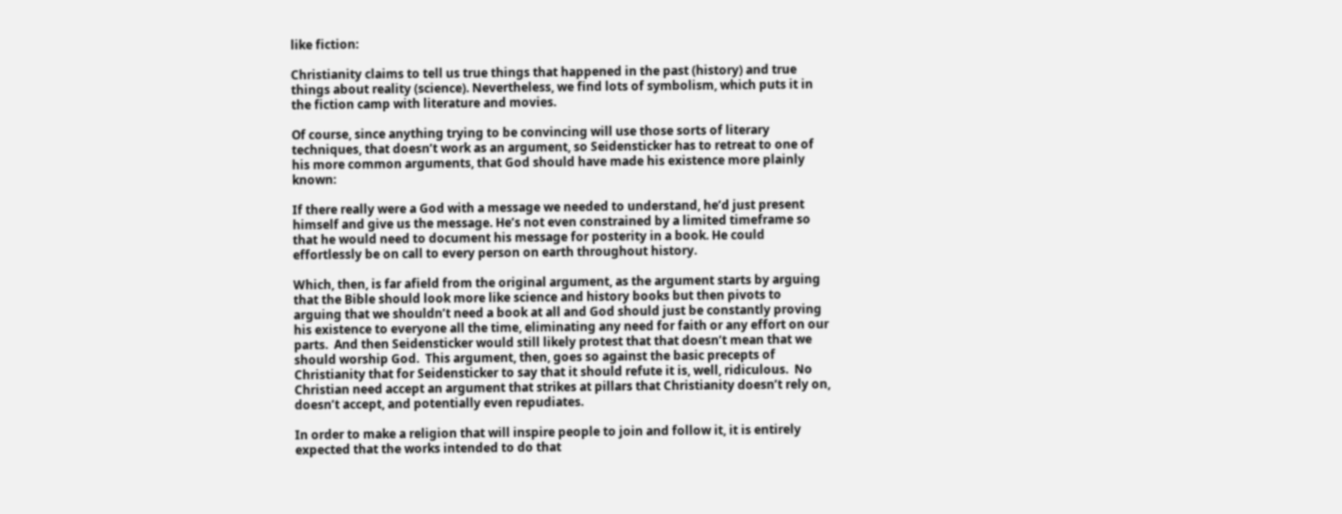like fiction:

Christianity claims to tell us true things that happened in the past (history) and true things about reality (science). Nevertheless, we find lots of symbolism, which puts it in the fiction camp with literature and movies.

Of course, since anything trying to be convincing will use those sorts of literary techniques, that doesn’t work as an argument, so Seidensticker has to retreat to one of his more common arguments, that God should have made his existence more plainly known:

If there really were a God with a message we needed to understand, he’d just present himself and give us the message. He’s not even constrained by a limited timeframe so that he would need to document his message for posterity in a book. He could effortlessly be on call to every person on earth throughout history.

Which, then, is far afield from the original argument, as the argument starts by arguing that the Bible should look more like science and history books but then pivots to arguing that we shouldn’t need a book at all and God should just be constantly proving his existence to everyone all the time, eliminating any need for faith or any effort on our parts.  And then Seidensticker would still likely protest that that doesn’t mean that we should worship God.  This argument, then, goes so against the basic precepts of Christianity that for Seidensticker to say that it should refute it is, well, ridiculous.  No Christian need accept an argument that strikes at pillars that Christianity doesn’t rely on, doesn’t accept, and potentially even repudiates.

In order to make a religion that will inspire people to join and follow it, it is entirely expected that the works intended to do that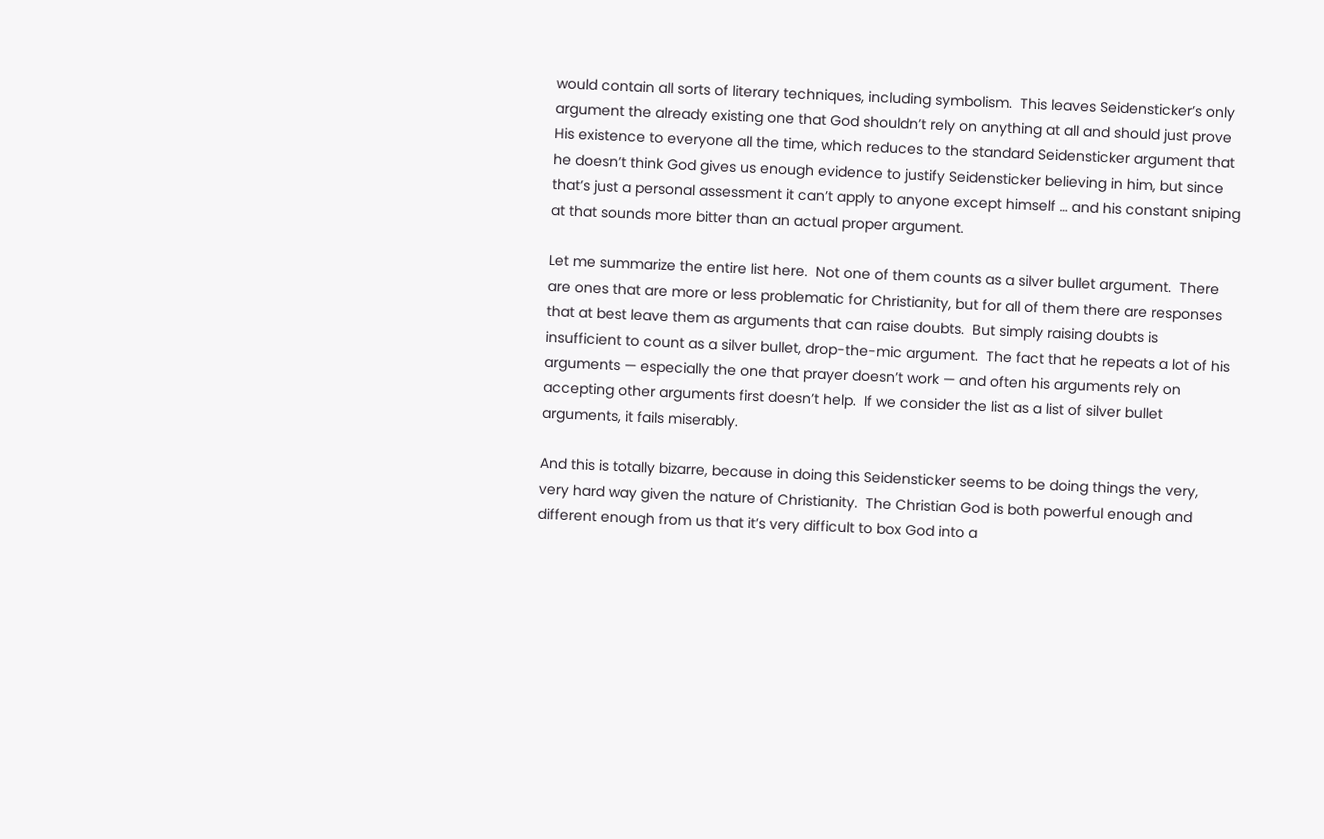would contain all sorts of literary techniques, including symbolism.  This leaves Seidensticker’s only argument the already existing one that God shouldn’t rely on anything at all and should just prove His existence to everyone all the time, which reduces to the standard Seidensticker argument that he doesn’t think God gives us enough evidence to justify Seidensticker believing in him, but since that’s just a personal assessment it can’t apply to anyone except himself … and his constant sniping at that sounds more bitter than an actual proper argument.

Let me summarize the entire list here.  Not one of them counts as a silver bullet argument.  There are ones that are more or less problematic for Christianity, but for all of them there are responses that at best leave them as arguments that can raise doubts.  But simply raising doubts is insufficient to count as a silver bullet, drop-the-mic argument.  The fact that he repeats a lot of his arguments — especially the one that prayer doesn’t work — and often his arguments rely on accepting other arguments first doesn’t help.  If we consider the list as a list of silver bullet arguments, it fails miserably.

And this is totally bizarre, because in doing this Seidensticker seems to be doing things the very, very hard way given the nature of Christianity.  The Christian God is both powerful enough and different enough from us that it’s very difficult to box God into a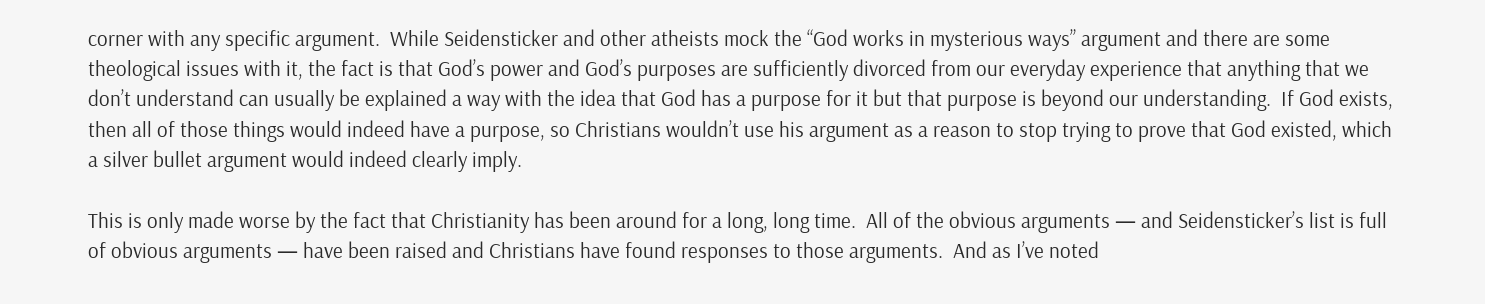corner with any specific argument.  While Seidensticker and other atheists mock the “God works in mysterious ways” argument and there are some theological issues with it, the fact is that God’s power and God’s purposes are sufficiently divorced from our everyday experience that anything that we don’t understand can usually be explained a way with the idea that God has a purpose for it but that purpose is beyond our understanding.  If God exists, then all of those things would indeed have a purpose, so Christians wouldn’t use his argument as a reason to stop trying to prove that God existed, which a silver bullet argument would indeed clearly imply.

This is only made worse by the fact that Christianity has been around for a long, long time.  All of the obvious arguments — and Seidensticker’s list is full of obvious arguments — have been raised and Christians have found responses to those arguments.  And as I’ve noted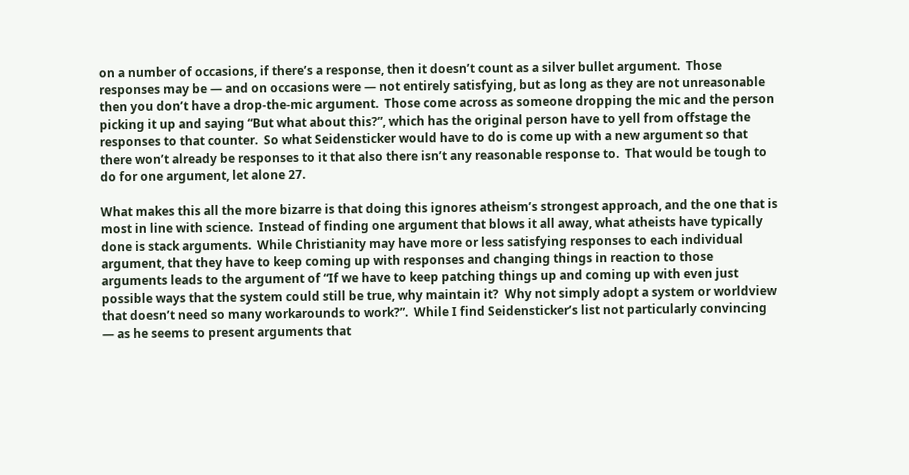on a number of occasions, if there’s a response, then it doesn’t count as a silver bullet argument.  Those responses may be — and on occasions were — not entirely satisfying, but as long as they are not unreasonable then you don’t have a drop-the-mic argument.  Those come across as someone dropping the mic and the person picking it up and saying “But what about this?”, which has the original person have to yell from offstage the responses to that counter.  So what Seidensticker would have to do is come up with a new argument so that there won’t already be responses to it that also there isn’t any reasonable response to.  That would be tough to do for one argument, let alone 27.

What makes this all the more bizarre is that doing this ignores atheism’s strongest approach, and the one that is most in line with science.  Instead of finding one argument that blows it all away, what atheists have typically done is stack arguments.  While Christianity may have more or less satisfying responses to each individual argument, that they have to keep coming up with responses and changing things in reaction to those arguments leads to the argument of “If we have to keep patching things up and coming up with even just possible ways that the system could still be true, why maintain it?  Why not simply adopt a system or worldview that doesn’t need so many workarounds to work?”.  While I find Seidensticker’s list not particularly convincing — as he seems to present arguments that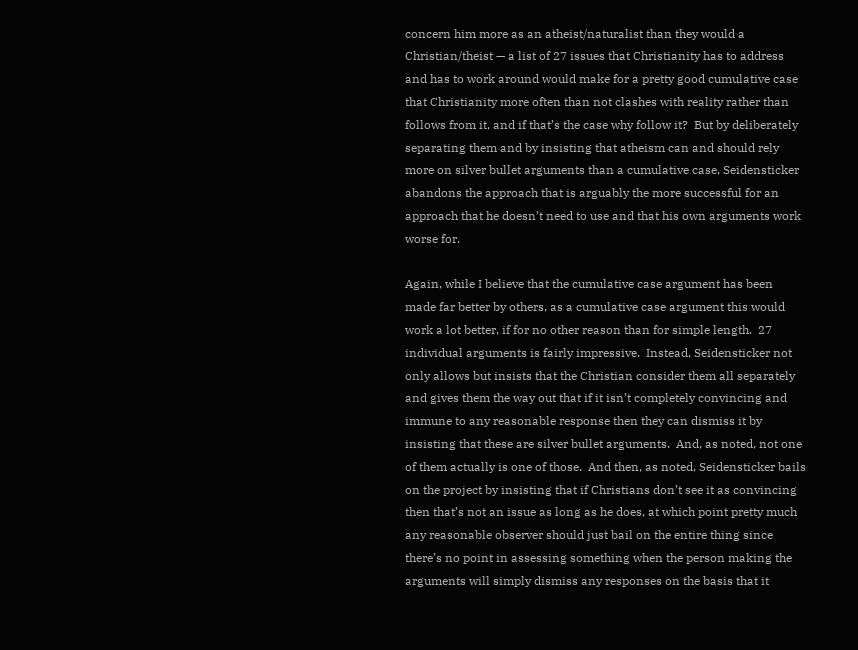concern him more as an atheist/naturalist than they would a Christian/theist — a list of 27 issues that Christianity has to address and has to work around would make for a pretty good cumulative case that Christianity more often than not clashes with reality rather than follows from it, and if that’s the case why follow it?  But by deliberately separating them and by insisting that atheism can and should rely more on silver bullet arguments than a cumulative case, Seidensticker abandons the approach that is arguably the more successful for an approach that he doesn’t need to use and that his own arguments work worse for.

Again, while I believe that the cumulative case argument has been made far better by others, as a cumulative case argument this would work a lot better, if for no other reason than for simple length.  27 individual arguments is fairly impressive.  Instead, Seidensticker not only allows but insists that the Christian consider them all separately and gives them the way out that if it isn’t completely convincing and immune to any reasonable response then they can dismiss it by insisting that these are silver bullet arguments.  And, as noted, not one of them actually is one of those.  And then, as noted, Seidensticker bails on the project by insisting that if Christians don’t see it as convincing then that’s not an issue as long as he does, at which point pretty much any reasonable observer should just bail on the entire thing since there’s no point in assessing something when the person making the arguments will simply dismiss any responses on the basis that it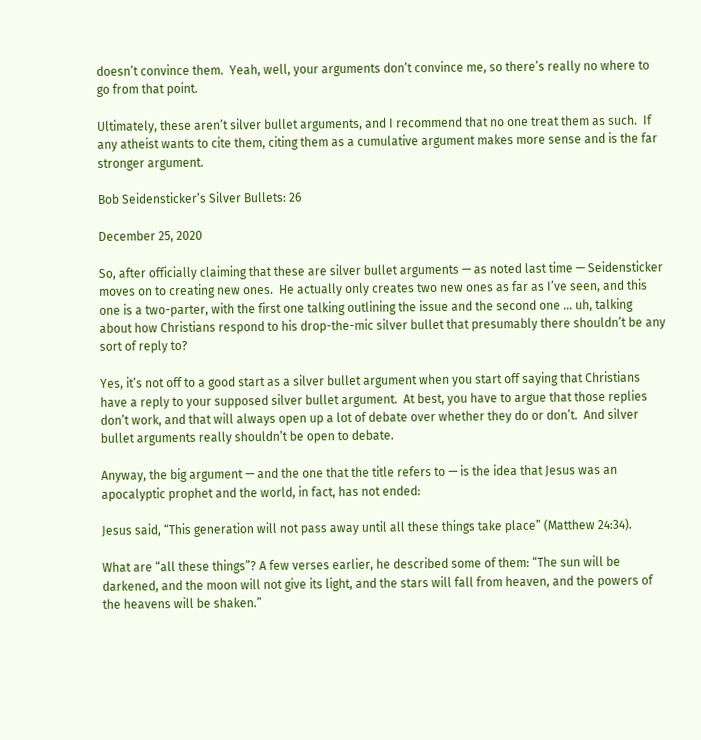doesn’t convince them.  Yeah, well, your arguments don’t convince me, so there’s really no where to go from that point.

Ultimately, these aren’t silver bullet arguments, and I recommend that no one treat them as such.  If any atheist wants to cite them, citing them as a cumulative argument makes more sense and is the far stronger argument.

Bob Seidensticker’s Silver Bullets: 26

December 25, 2020

So, after officially claiming that these are silver bullet arguments — as noted last time — Seidensticker moves on to creating new ones.  He actually only creates two new ones as far as I’ve seen, and this one is a two-parter, with the first one talking outlining the issue and the second one … uh, talking about how Christians respond to his drop-the-mic silver bullet that presumably there shouldn’t be any sort of reply to?

Yes, it’s not off to a good start as a silver bullet argument when you start off saying that Christians have a reply to your supposed silver bullet argument.  At best, you have to argue that those replies don’t work, and that will always open up a lot of debate over whether they do or don’t.  And silver bullet arguments really shouldn’t be open to debate.

Anyway, the big argument — and the one that the title refers to — is the idea that Jesus was an apocalyptic prophet and the world, in fact, has not ended:

Jesus said, “This generation will not pass away until all these things take place” (Matthew 24:34).

What are “all these things”? A few verses earlier, he described some of them: “The sun will be darkened, and the moon will not give its light, and the stars will fall from heaven, and the powers of the heavens will be shaken.”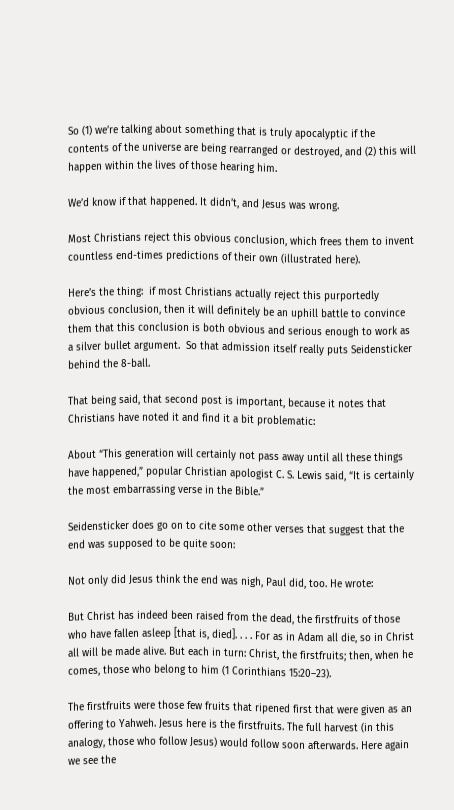So (1) we’re talking about something that is truly apocalyptic if the contents of the universe are being rearranged or destroyed, and (2) this will happen within the lives of those hearing him.

We’d know if that happened. It didn’t, and Jesus was wrong.

Most Christians reject this obvious conclusion, which frees them to invent countless end-times predictions of their own (illustrated here).

Here’s the thing:  if most Christians actually reject this purportedly obvious conclusion, then it will definitely be an uphill battle to convince them that this conclusion is both obvious and serious enough to work as a silver bullet argument.  So that admission itself really puts Seidensticker behind the 8-ball.

That being said, that second post is important, because it notes that Christians have noted it and find it a bit problematic:

About “This generation will certainly not pass away until all these things have happened,” popular Christian apologist C. S. Lewis said, “It is certainly the most embarrassing verse in the Bible.”

Seidensticker does go on to cite some other verses that suggest that the end was supposed to be quite soon:

Not only did Jesus think the end was nigh, Paul did, too. He wrote:

But Christ has indeed been raised from the dead, the firstfruits of those who have fallen asleep [that is, died]. . . . For as in Adam all die, so in Christ all will be made alive. But each in turn: Christ, the firstfruits; then, when he comes, those who belong to him (1 Corinthians 15:20–23).

The firstfruits were those few fruits that ripened first that were given as an offering to Yahweh. Jesus here is the firstfruits. The full harvest (in this analogy, those who follow Jesus) would follow soon afterwards. Here again we see the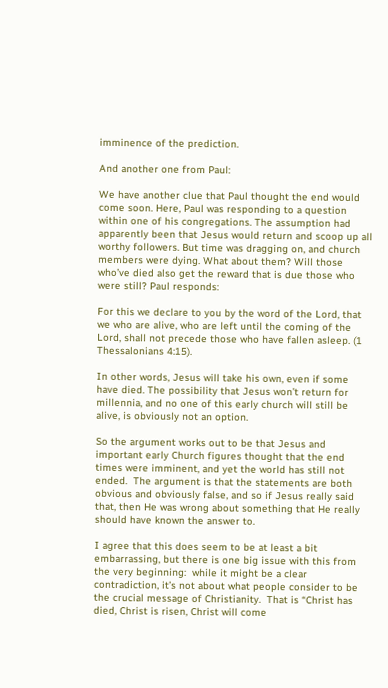imminence of the prediction.

And another one from Paul:

We have another clue that Paul thought the end would come soon. Here, Paul was responding to a question within one of his congregations. The assumption had apparently been that Jesus would return and scoop up all worthy followers. But time was dragging on, and church members were dying. What about them? Will those who’ve died also get the reward that is due those who were still? Paul responds:

For this we declare to you by the word of the Lord, that we who are alive, who are left until the coming of the Lord, shall not precede those who have fallen asleep. (1 Thessalonians 4:15).

In other words, Jesus will take his own, even if some have died. The possibility that Jesus won’t return for millennia, and no one of this early church will still be alive, is obviously not an option.

So the argument works out to be that Jesus and important early Church figures thought that the end times were imminent, and yet the world has still not ended.  The argument is that the statements are both obvious and obviously false, and so if Jesus really said that, then He was wrong about something that He really should have known the answer to.

I agree that this does seem to be at least a bit embarrassing, but there is one big issue with this from the very beginning:  while it might be a clear contradiction, it’s not about what people consider to be the crucial message of Christianity.  That is “Christ has died, Christ is risen, Christ will come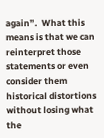again”.  What this means is that we can reinterpret those statements or even consider them historical distortions without losing what the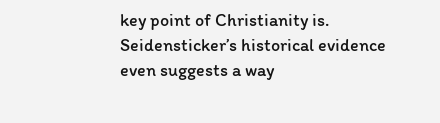key point of Christianity is.  Seidensticker’s historical evidence even suggests a way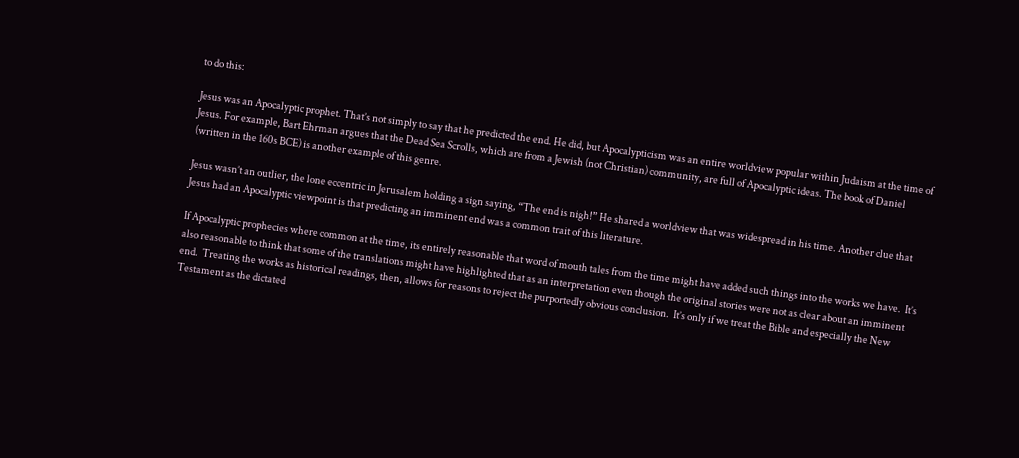to do this:

Jesus was an Apocalyptic prophet. That’s not simply to say that he predicted the end. He did, but Apocalypticism was an entire worldview popular within Judaism at the time of Jesus. For example, Bart Ehrman argues that the Dead Sea Scrolls, which are from a Jewish (not Christian) community, are full of Apocalyptic ideas. The book of Daniel (written in the 160s BCE) is another example of this genre.

Jesus wasn’t an outlier, the lone eccentric in Jerusalem holding a sign saying, “The end is nigh!” He shared a worldview that was widespread in his time. Another clue that Jesus had an Apocalyptic viewpoint is that predicting an imminent end was a common trait of this literature.

If Apocalyptic prophecies where common at the time, its entirely reasonable that word of mouth tales from the time might have added such things into the works we have.  It’s also reasonable to think that some of the translations might have highlighted that as an interpretation even though the original stories were not as clear about an imminent end.  Treating the works as historical readings, then, allows for reasons to reject the purportedly obvious conclusion.  It’s only if we treat the Bible and especially the New Testament as the dictated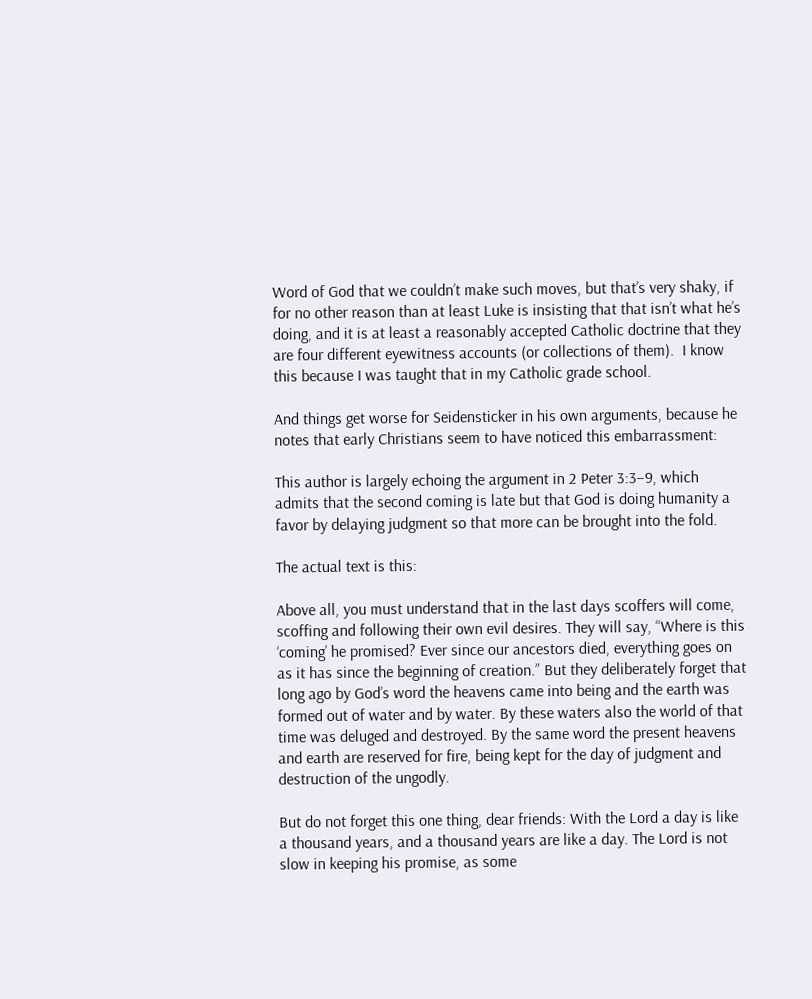Word of God that we couldn’t make such moves, but that’s very shaky, if for no other reason than at least Luke is insisting that that isn’t what he’s doing, and it is at least a reasonably accepted Catholic doctrine that they are four different eyewitness accounts (or collections of them).  I know this because I was taught that in my Catholic grade school.

And things get worse for Seidensticker in his own arguments, because he notes that early Christians seem to have noticed this embarrassment:

This author is largely echoing the argument in 2 Peter 3:3–9, which admits that the second coming is late but that God is doing humanity a favor by delaying judgment so that more can be brought into the fold.

The actual text is this:

Above all, you must understand that in the last days scoffers will come, scoffing and following their own evil desires. They will say, “Where is this ‘coming’ he promised? Ever since our ancestors died, everything goes on as it has since the beginning of creation.” But they deliberately forget that long ago by God’s word the heavens came into being and the earth was formed out of water and by water. By these waters also the world of that time was deluged and destroyed. By the same word the present heavens and earth are reserved for fire, being kept for the day of judgment and destruction of the ungodly.

But do not forget this one thing, dear friends: With the Lord a day is like a thousand years, and a thousand years are like a day. The Lord is not slow in keeping his promise, as some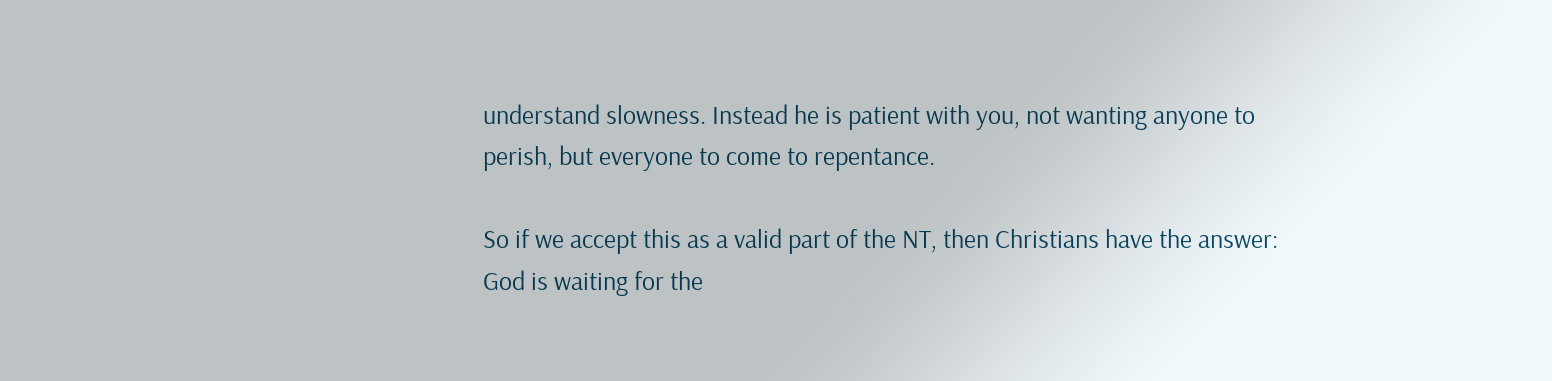understand slowness. Instead he is patient with you, not wanting anyone to perish, but everyone to come to repentance.

So if we accept this as a valid part of the NT, then Christians have the answer:  God is waiting for the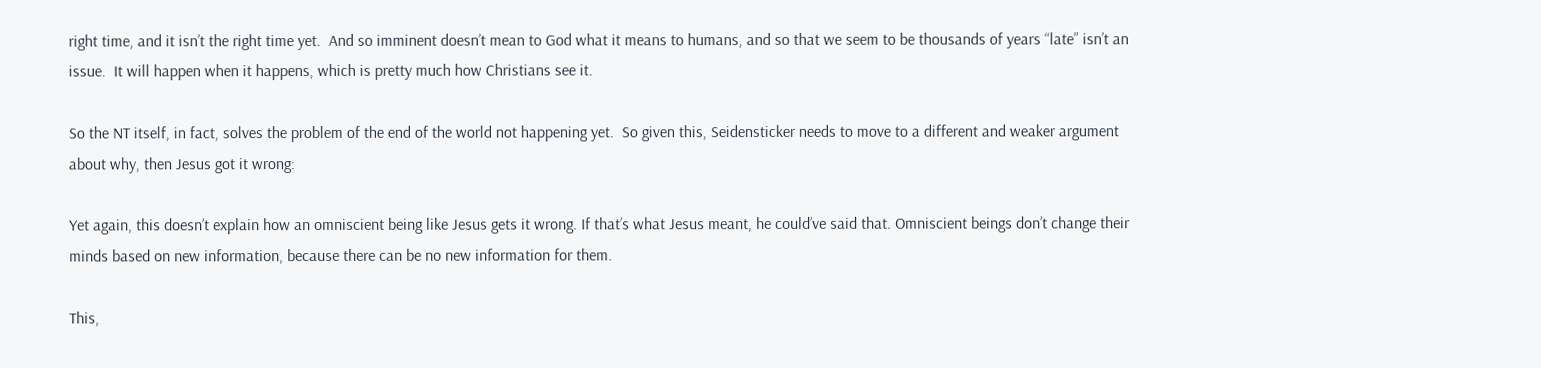right time, and it isn’t the right time yet.  And so imminent doesn’t mean to God what it means to humans, and so that we seem to be thousands of years “late” isn’t an issue.  It will happen when it happens, which is pretty much how Christians see it.

So the NT itself, in fact, solves the problem of the end of the world not happening yet.  So given this, Seidensticker needs to move to a different and weaker argument about why, then Jesus got it wrong:

Yet again, this doesn’t explain how an omniscient being like Jesus gets it wrong. If that’s what Jesus meant, he could’ve said that. Omniscient beings don’t change their minds based on new information, because there can be no new information for them.

This,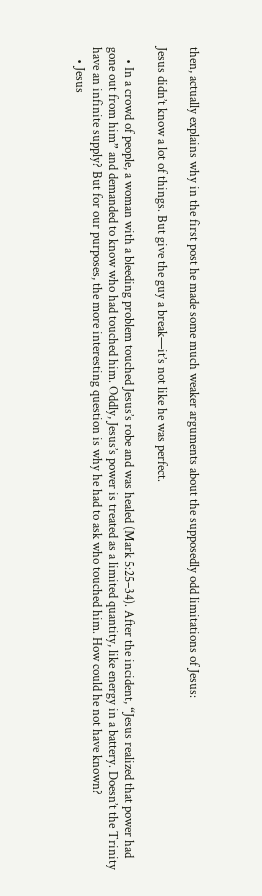then, actually explains why in the first post he made some much weaker arguments about the supposedly odd limitations of Jesus:

Jesus didn’t know a lot of things. But give the guy a break—it’s not like he was perfect.

    • In a crowd of people, a woman with a bleeding problem touched Jesus’s robe and was healed (Mark 5:25–34). After the incident, “Jesus realized that power had gone out from him” and demanded to know who had touched him. Oddly, Jesus’s power is treated as a limited quantity, like energy in a battery. Doesn’t the Trinity have an infinite supply? But for our purposes, the more interesting question is why he had to ask who touched him. How could he not have known?
    • Jesus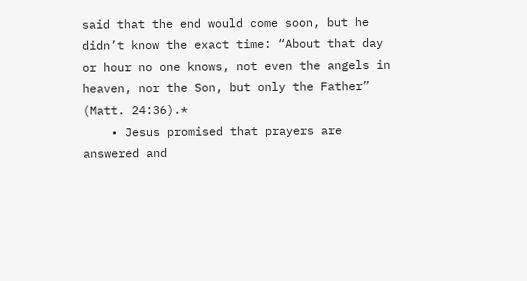said that the end would come soon, but he didn’t know the exact time: “About that day or hour no one knows, not even the angels in heaven, nor the Son, but only the Father” (Matt. 24:36).*
    • Jesus promised that prayers are answered and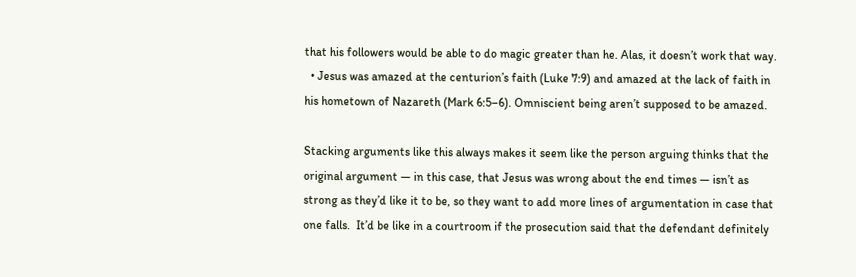that his followers would be able to do magic greater than he. Alas, it doesn’t work that way.
  • Jesus was amazed at the centurion’s faith (Luke 7:9) and amazed at the lack of faith in his hometown of Nazareth (Mark 6:5–6). Omniscient being aren’t supposed to be amazed.

Stacking arguments like this always makes it seem like the person arguing thinks that the original argument — in this case, that Jesus was wrong about the end times — isn’t as strong as they’d like it to be, so they want to add more lines of argumentation in case that one falls.  It’d be like in a courtroom if the prosecution said that the defendant definitely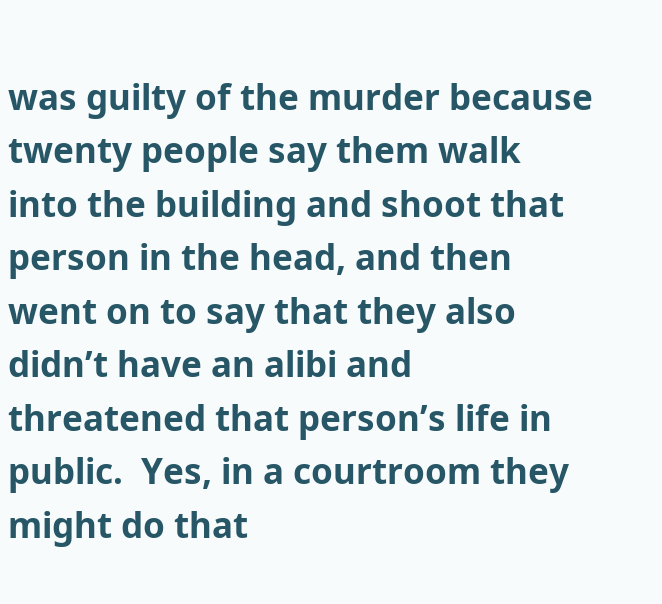was guilty of the murder because twenty people say them walk into the building and shoot that person in the head, and then went on to say that they also didn’t have an alibi and threatened that person’s life in public.  Yes, in a courtroom they might do that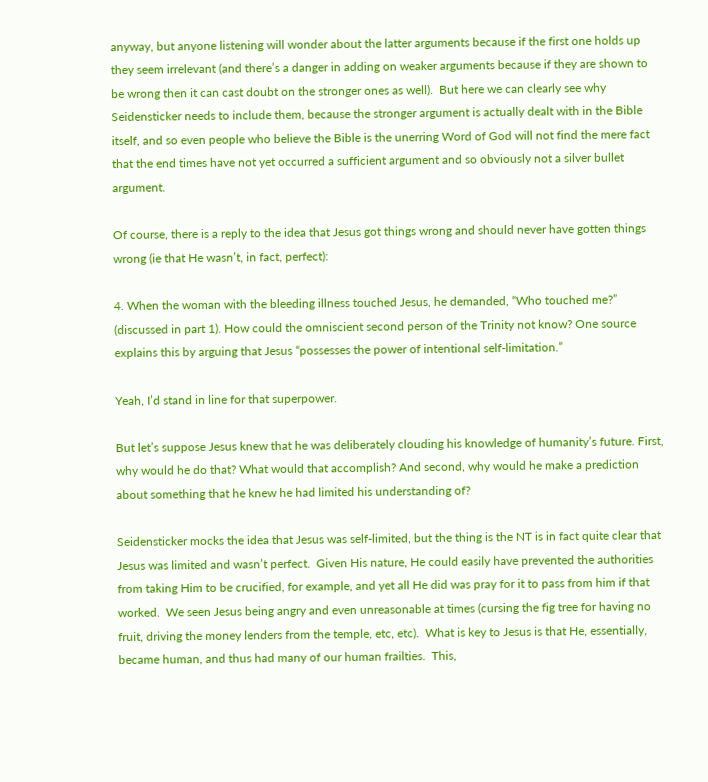anyway, but anyone listening will wonder about the latter arguments because if the first one holds up they seem irrelevant (and there’s a danger in adding on weaker arguments because if they are shown to be wrong then it can cast doubt on the stronger ones as well).  But here we can clearly see why Seidensticker needs to include them, because the stronger argument is actually dealt with in the Bible itself, and so even people who believe the Bible is the unerring Word of God will not find the mere fact that the end times have not yet occurred a sufficient argument and so obviously not a silver bullet argument.

Of course, there is a reply to the idea that Jesus got things wrong and should never have gotten things wrong (ie that He wasn’t, in fact, perfect):

4. When the woman with the bleeding illness touched Jesus, he demanded, “Who touched me?” (discussed in part 1). How could the omniscient second person of the Trinity not know? One source explains this by arguing that Jesus “possesses the power of intentional self-limitation.”

Yeah, I’d stand in line for that superpower.

But let’s suppose Jesus knew that he was deliberately clouding his knowledge of humanity’s future. First, why would he do that? What would that accomplish? And second, why would he make a prediction about something that he knew he had limited his understanding of?

Seidensticker mocks the idea that Jesus was self-limited, but the thing is the NT is in fact quite clear that Jesus was limited and wasn’t perfect.  Given His nature, He could easily have prevented the authorities from taking Him to be crucified, for example, and yet all He did was pray for it to pass from him if that worked.  We seen Jesus being angry and even unreasonable at times (cursing the fig tree for having no fruit, driving the money lenders from the temple, etc, etc).  What is key to Jesus is that He, essentially, became human, and thus had many of our human frailties.  This,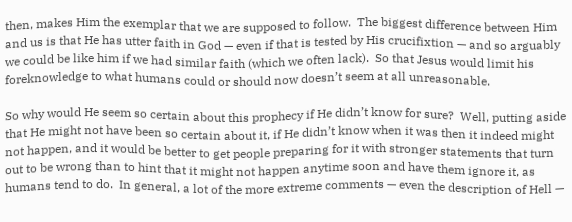then, makes Him the exemplar that we are supposed to follow.  The biggest difference between Him and us is that He has utter faith in God — even if that is tested by His crucifixtion — and so arguably we could be like him if we had similar faith (which we often lack).  So that Jesus would limit his foreknowledge to what humans could or should now doesn’t seem at all unreasonable.

So why would He seem so certain about this prophecy if He didn’t know for sure?  Well, putting aside that He might not have been so certain about it, if He didn’t know when it was then it indeed might not happen, and it would be better to get people preparing for it with stronger statements that turn out to be wrong than to hint that it might not happen anytime soon and have them ignore it, as humans tend to do.  In general, a lot of the more extreme comments — even the description of Hell —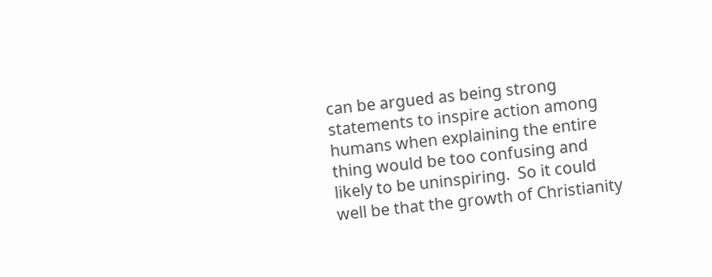can be argued as being strong statements to inspire action among humans when explaining the entire thing would be too confusing and likely to be uninspiring.  So it could well be that the growth of Christianity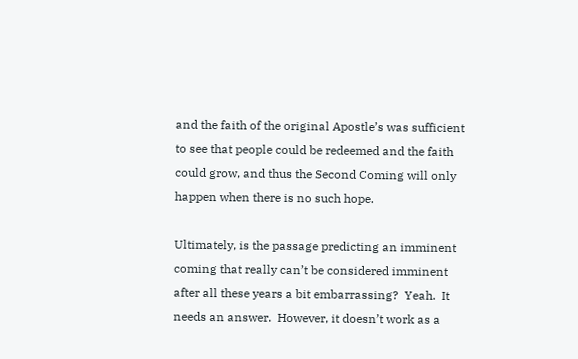and the faith of the original Apostle’s was sufficient to see that people could be redeemed and the faith could grow, and thus the Second Coming will only happen when there is no such hope.

Ultimately, is the passage predicting an imminent coming that really can’t be considered imminent after all these years a bit embarrassing?  Yeah.  It needs an answer.  However, it doesn’t work as a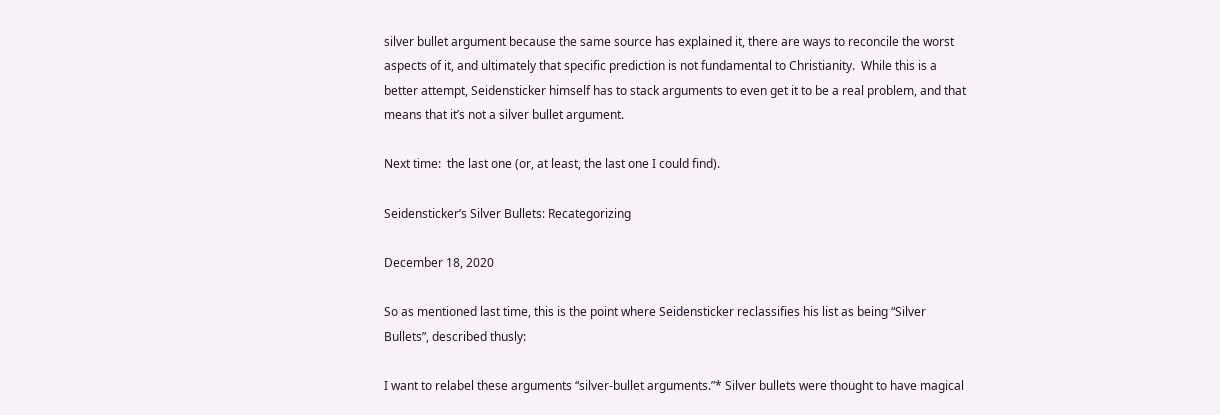silver bullet argument because the same source has explained it, there are ways to reconcile the worst aspects of it, and ultimately that specific prediction is not fundamental to Christianity.  While this is a better attempt, Seidensticker himself has to stack arguments to even get it to be a real problem, and that means that it’s not a silver bullet argument.

Next time:  the last one (or, at least, the last one I could find).

Seidensticker’s Silver Bullets: Recategorizing

December 18, 2020

So as mentioned last time, this is the point where Seidensticker reclassifies his list as being “Silver Bullets”, described thusly:

I want to relabel these arguments “silver-bullet arguments.”* Silver bullets were thought to have magical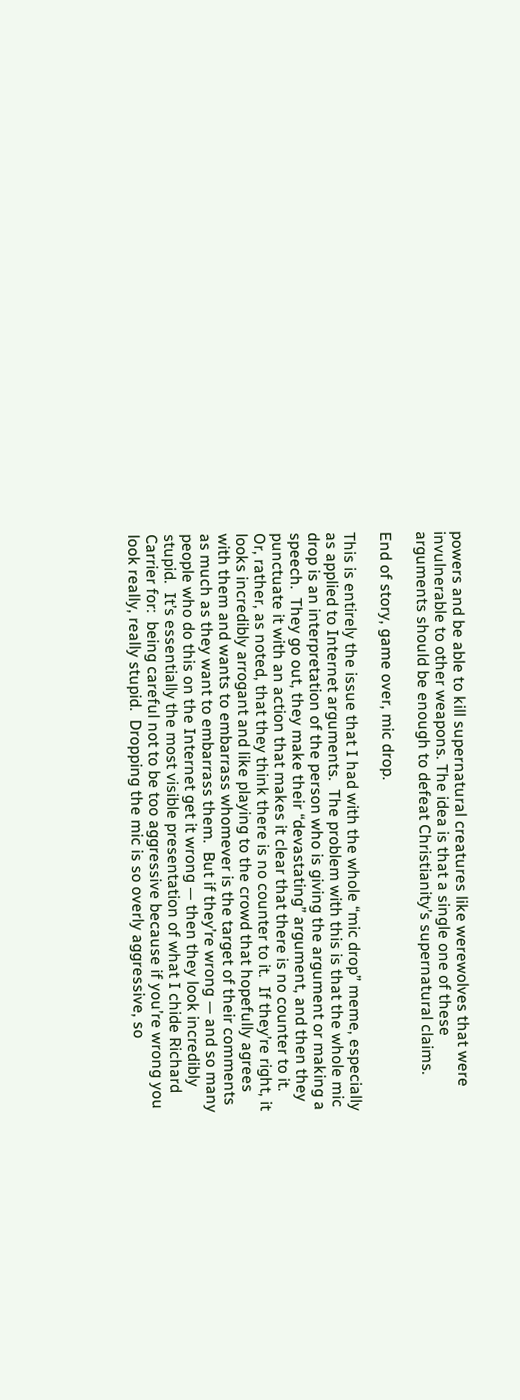powers and be able to kill supernatural creatures like werewolves that were invulnerable to other weapons. The idea is that a single one of these arguments should be enough to defeat Christianity’s supernatural claims.

End of story, game over, mic drop.

This is entirely the issue that I had with the whole “mic drop” meme, especially as applied to Internet arguments.  The problem with this is that the whole mic drop is an interpretation of the person who is giving the argument or making a speech.  They go out, they make their “devastating” argument, and then they punctuate it with an action that makes it clear that there is no counter to it.  Or, rather, as noted, that they think there is no counter to it.  If they’re right, it looks incredibly arrogant and like playing to the crowd that hopefully agrees with them and wants to embarrass whomever is the target of their comments as much as they want to embarrass them.  But if they’re wrong — and so many people who do this on the Internet get it wrong — then they look incredibly stupid.  It’s essentially the most visible presentation of what I chide Richard Carrier for:  being careful not to be too aggressive because if you’re wrong you look really, really stupid.  Dropping the mic is so overly aggressive, so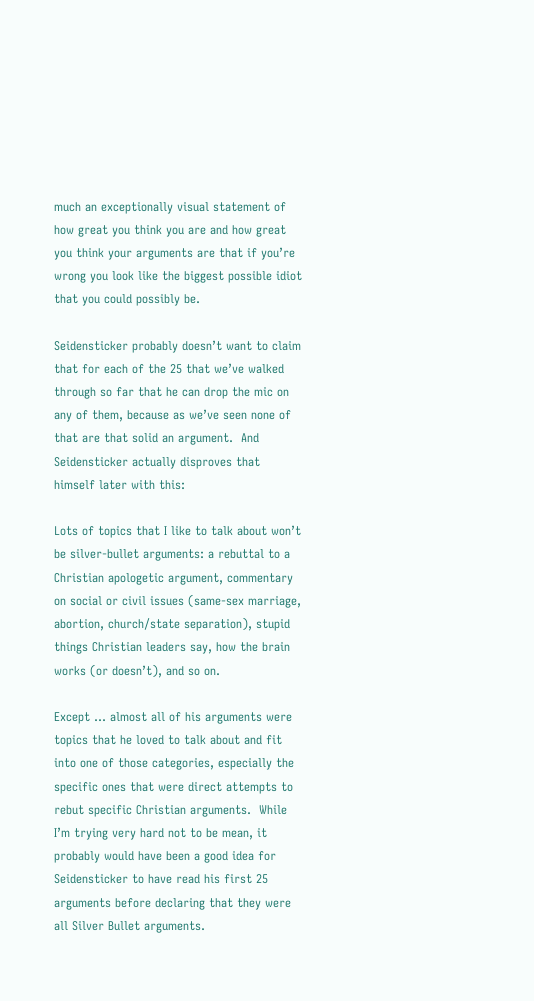much an exceptionally visual statement of how great you think you are and how great you think your arguments are that if you’re wrong you look like the biggest possible idiot that you could possibly be.

Seidensticker probably doesn’t want to claim that for each of the 25 that we’ve walked through so far that he can drop the mic on any of them, because as we’ve seen none of that are that solid an argument.  And Seidensticker actually disproves that himself later with this:

Lots of topics that I like to talk about won’t be silver-bullet arguments: a rebuttal to a Christian apologetic argument, commentary on social or civil issues (same-sex marriage, abortion, church/state separation), stupid things Christian leaders say, how the brain works (or doesn’t), and so on.

Except … almost all of his arguments were topics that he loved to talk about and fit into one of those categories, especially the specific ones that were direct attempts to rebut specific Christian arguments.  While I’m trying very hard not to be mean, it probably would have been a good idea for Seidensticker to have read his first 25 arguments before declaring that they were all Silver Bullet arguments.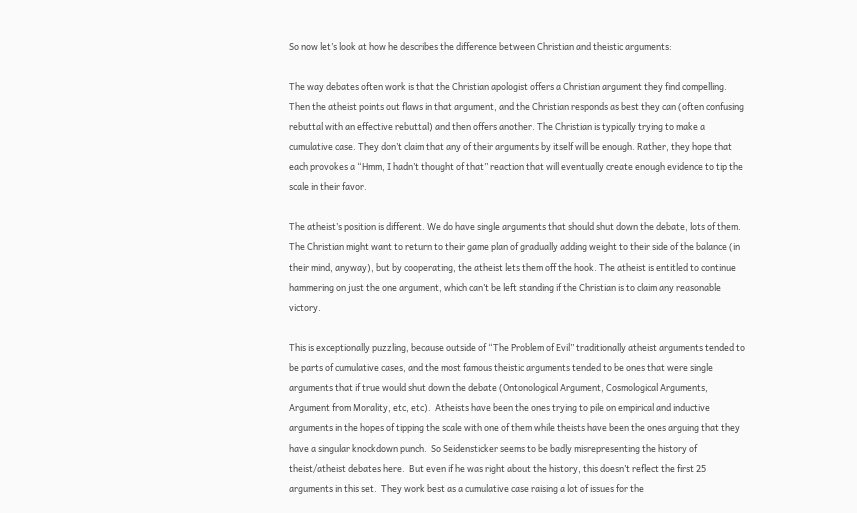So now let’s look at how he describes the difference between Christian and theistic arguments:

The way debates often work is that the Christian apologist offers a Christian argument they find compelling. Then the atheist points out flaws in that argument, and the Christian responds as best they can (often confusing rebuttal with an effective rebuttal) and then offers another. The Christian is typically trying to make a cumulative case. They don’t claim that any of their arguments by itself will be enough. Rather, they hope that each provokes a “Hmm, I hadn’t thought of that” reaction that will eventually create enough evidence to tip the scale in their favor.

The atheist’s position is different. We do have single arguments that should shut down the debate, lots of them. The Christian might want to return to their game plan of gradually adding weight to their side of the balance (in their mind, anyway), but by cooperating, the atheist lets them off the hook. The atheist is entitled to continue hammering on just the one argument, which can’t be left standing if the Christian is to claim any reasonable victory.

This is exceptionally puzzling, because outside of “The Problem of Evil” traditionally atheist arguments tended to be parts of cumulative cases, and the most famous theistic arguments tended to be ones that were single arguments that if true would shut down the debate (Ontonological Argument, Cosmological Arguments, Argument from Morality, etc, etc).  Atheists have been the ones trying to pile on empirical and inductive arguments in the hopes of tipping the scale with one of them while theists have been the ones arguing that they have a singular knockdown punch.  So Seidensticker seems to be badly misrepresenting the history of theist/atheist debates here.  But even if he was right about the history, this doesn’t reflect the first 25 arguments in this set.  They work best as a cumulative case raising a lot of issues for the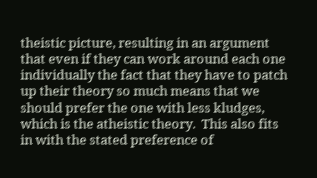theistic picture, resulting in an argument that even if they can work around each one individually the fact that they have to patch up their theory so much means that we should prefer the one with less kludges, which is the atheistic theory.  This also fits in with the stated preference of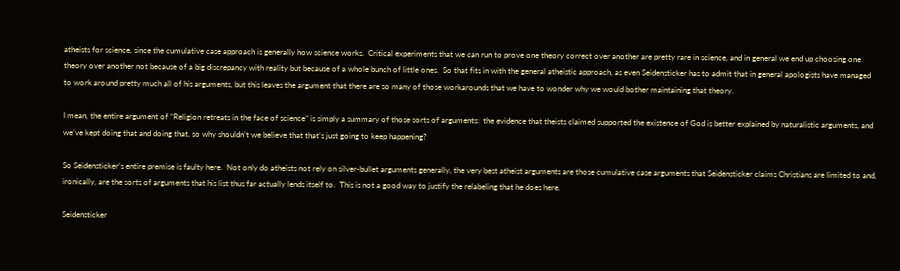atheists for science, since the cumulative case approach is generally how science works.  Critical experiments that we can run to prove one theory correct over another are pretty rare in science, and in general we end up choosing one theory over another not because of a big discrepancy with reality but because of a whole bunch of little ones.  So that fits in with the general atheistic approach, as even Seidensticker has to admit that in general apologists have managed to work around pretty much all of his arguments, but this leaves the argument that there are so many of those workarounds that we have to wonder why we would bother maintaining that theory.

I mean, the entire argument of “Religion retreats in the face of science” is simply a summary of those sorts of arguments:  the evidence that theists claimed supported the existence of God is better explained by naturalistic arguments, and we’ve kept doing that and doing that, so why shouldn’t we believe that that’s just going to keep happening?

So Seidensticker’s entire premise is faulty here.  Not only do atheists not rely on silver-bullet arguments generally, the very best atheist arguments are those cumulative case arguments that Seidensticker claims Christians are limited to and, ironically, are the sorts of arguments that his list thus far actually lends itself to.  This is not a good way to justify the relabeling that he does here.

Seidensticker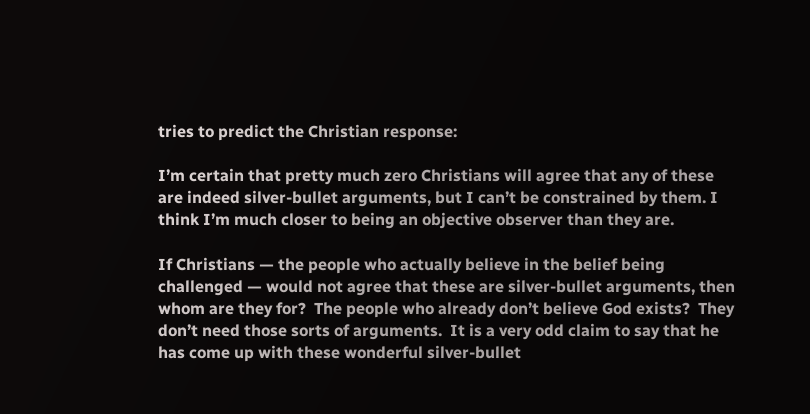tries to predict the Christian response:

I’m certain that pretty much zero Christians will agree that any of these are indeed silver-bullet arguments, but I can’t be constrained by them. I think I’m much closer to being an objective observer than they are.

If Christians — the people who actually believe in the belief being challenged — would not agree that these are silver-bullet arguments, then whom are they for?  The people who already don’t believe God exists?  They don’t need those sorts of arguments.  It is a very odd claim to say that he has come up with these wonderful silver-bullet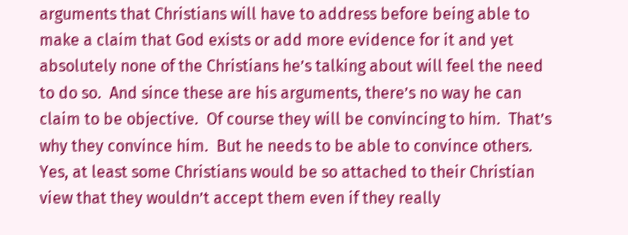arguments that Christians will have to address before being able to make a claim that God exists or add more evidence for it and yet absolutely none of the Christians he’s talking about will feel the need to do so.  And since these are his arguments, there’s no way he can claim to be objective.  Of course they will be convincing to him.  That’s why they convince him.  But he needs to be able to convince others.  Yes, at least some Christians would be so attached to their Christian view that they wouldn’t accept them even if they really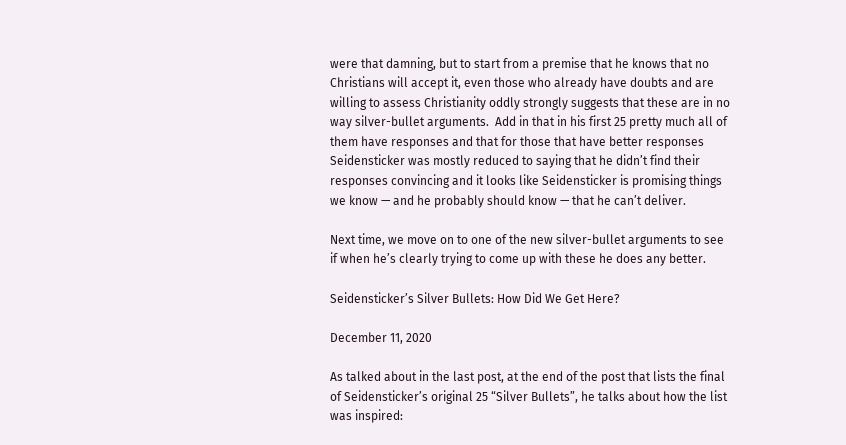were that damning, but to start from a premise that he knows that no Christians will accept it, even those who already have doubts and are willing to assess Christianity oddly strongly suggests that these are in no way silver-bullet arguments.  Add in that in his first 25 pretty much all of them have responses and that for those that have better responses Seidensticker was mostly reduced to saying that he didn’t find their responses convincing and it looks like Seidensticker is promising things we know — and he probably should know — that he can’t deliver.

Next time, we move on to one of the new silver-bullet arguments to see if when he’s clearly trying to come up with these he does any better.

Seidensticker’s Silver Bullets: How Did We Get Here?

December 11, 2020

As talked about in the last post, at the end of the post that lists the final of Seidensticker’s original 25 “Silver Bullets”, he talks about how the list was inspired: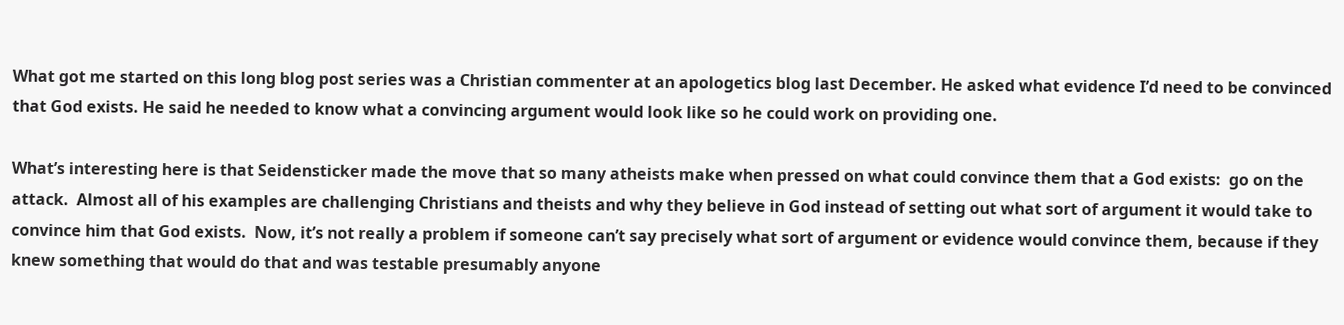What got me started on this long blog post series was a Christian commenter at an apologetics blog last December. He asked what evidence I’d need to be convinced that God exists. He said he needed to know what a convincing argument would look like so he could work on providing one.

What’s interesting here is that Seidensticker made the move that so many atheists make when pressed on what could convince them that a God exists:  go on the attack.  Almost all of his examples are challenging Christians and theists and why they believe in God instead of setting out what sort of argument it would take to convince him that God exists.  Now, it’s not really a problem if someone can’t say precisely what sort of argument or evidence would convince them, because if they knew something that would do that and was testable presumably anyone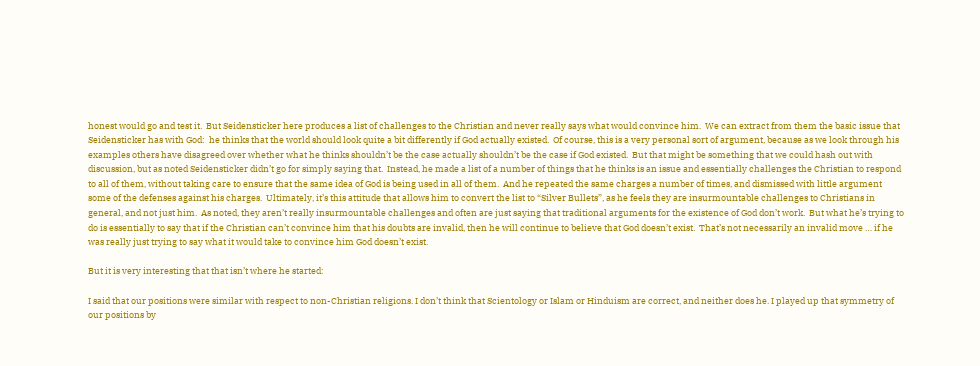honest would go and test it.  But Seidensticker here produces a list of challenges to the Christian and never really says what would convince him.  We can extract from them the basic issue that Seidensticker has with God:  he thinks that the world should look quite a bit differently if God actually existed.  Of course, this is a very personal sort of argument, because as we look through his examples others have disagreed over whether what he thinks shouldn’t be the case actually shouldn’t be the case if God existed.  But that might be something that we could hash out with discussion, but as noted Seidensticker didn’t go for simply saying that.  Instead, he made a list of a number of things that he thinks is an issue and essentially challenges the Christian to respond to all of them, without taking care to ensure that the same idea of God is being used in all of them.  And he repeated the same charges a number of times, and dismissed with little argument some of the defenses against his charges.  Ultimately, it’s this attitude that allows him to convert the list to “Silver Bullets”, as he feels they are insurmountable challenges to Christians in general, and not just him.  As noted, they aren’t really insurmountable challenges and often are just saying that traditional arguments for the existence of God don’t work.  But what he’s trying to do is essentially to say that if the Christian can’t convince him that his doubts are invalid, then he will continue to believe that God doesn’t exist.  That’s not necessarily an invalid move … if he was really just trying to say what it would take to convince him God doesn’t exist.

But it is very interesting that that isn’t where he started:

I said that our positions were similar with respect to non-Christian religions. I don’t think that Scientology or Islam or Hinduism are correct, and neither does he. I played up that symmetry of our positions by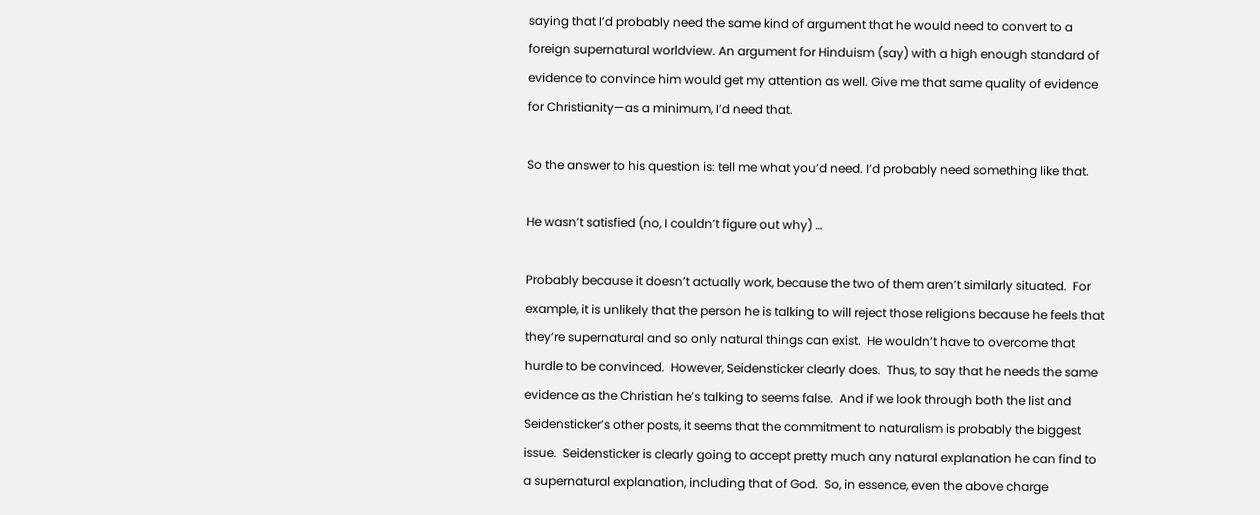saying that I’d probably need the same kind of argument that he would need to convert to a foreign supernatural worldview. An argument for Hinduism (say) with a high enough standard of evidence to convince him would get my attention as well. Give me that same quality of evidence for Christianity—as a minimum, I’d need that.

So the answer to his question is: tell me what you’d need. I’d probably need something like that.

He wasn’t satisfied (no, I couldn’t figure out why) …

Probably because it doesn’t actually work, because the two of them aren’t similarly situated.  For example, it is unlikely that the person he is talking to will reject those religions because he feels that they’re supernatural and so only natural things can exist.  He wouldn’t have to overcome that hurdle to be convinced.  However, Seidensticker clearly does.  Thus, to say that he needs the same evidence as the Christian he’s talking to seems false.  And if we look through both the list and Seidensticker’s other posts, it seems that the commitment to naturalism is probably the biggest issue.  Seidensticker is clearly going to accept pretty much any natural explanation he can find to a supernatural explanation, including that of God.  So, in essence, even the above charge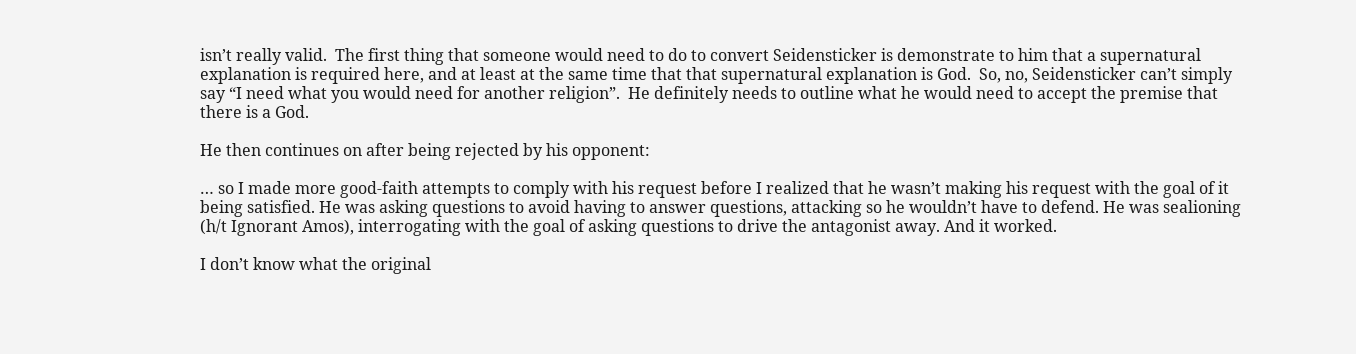isn’t really valid.  The first thing that someone would need to do to convert Seidensticker is demonstrate to him that a supernatural explanation is required here, and at least at the same time that that supernatural explanation is God.  So, no, Seidensticker can’t simply say “I need what you would need for another religion”.  He definitely needs to outline what he would need to accept the premise that there is a God.

He then continues on after being rejected by his opponent:

… so I made more good-faith attempts to comply with his request before I realized that he wasn’t making his request with the goal of it being satisfied. He was asking questions to avoid having to answer questions, attacking so he wouldn’t have to defend. He was sealioning (h/t Ignorant Amos), interrogating with the goal of asking questions to drive the antagonist away. And it worked.

I don’t know what the original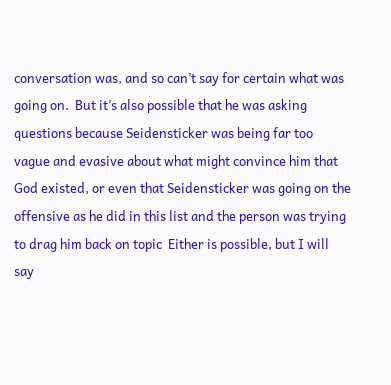conversation was, and so can’t say for certain what was going on.  But it’s also possible that he was asking questions because Seidensticker was being far too vague and evasive about what might convince him that God existed, or even that Seidensticker was going on the offensive as he did in this list and the person was trying to drag him back on topic  Either is possible, but I will say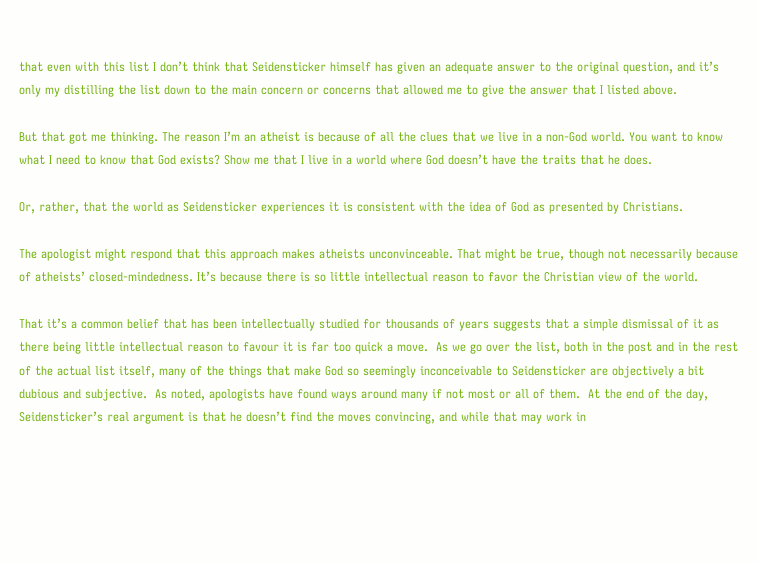that even with this list I don’t think that Seidensticker himself has given an adequate answer to the original question, and it’s only my distilling the list down to the main concern or concerns that allowed me to give the answer that I listed above.

But that got me thinking. The reason I’m an atheist is because of all the clues that we live in a non-God world. You want to know what I need to know that God exists? Show me that I live in a world where God doesn’t have the traits that he does.

Or, rather, that the world as Seidensticker experiences it is consistent with the idea of God as presented by Christians.

The apologist might respond that this approach makes atheists unconvinceable. That might be true, though not necessarily because of atheists’ closed-mindedness. It’s because there is so little intellectual reason to favor the Christian view of the world.

That it’s a common belief that has been intellectually studied for thousands of years suggests that a simple dismissal of it as there being little intellectual reason to favour it is far too quick a move.  As we go over the list, both in the post and in the rest of the actual list itself, many of the things that make God so seemingly inconceivable to Seidensticker are objectively a bit dubious and subjective.  As noted, apologists have found ways around many if not most or all of them.  At the end of the day, Seidensticker’s real argument is that he doesn’t find the moves convincing, and while that may work in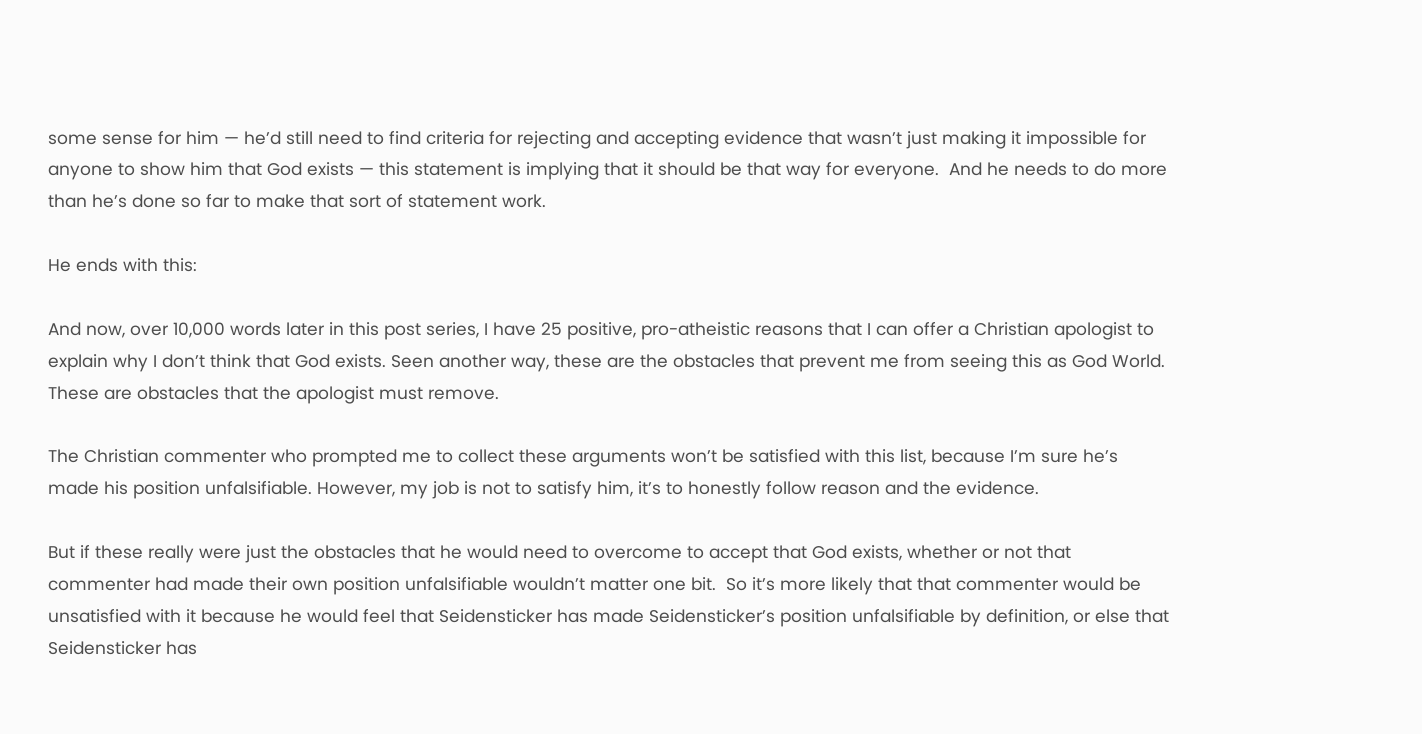some sense for him — he’d still need to find criteria for rejecting and accepting evidence that wasn’t just making it impossible for anyone to show him that God exists — this statement is implying that it should be that way for everyone.  And he needs to do more than he’s done so far to make that sort of statement work.

He ends with this:

And now, over 10,000 words later in this post series, I have 25 positive, pro-atheistic reasons that I can offer a Christian apologist to explain why I don’t think that God exists. Seen another way, these are the obstacles that prevent me from seeing this as God World. These are obstacles that the apologist must remove.

The Christian commenter who prompted me to collect these arguments won’t be satisfied with this list, because I’m sure he’s made his position unfalsifiable. However, my job is not to satisfy him, it’s to honestly follow reason and the evidence.

But if these really were just the obstacles that he would need to overcome to accept that God exists, whether or not that commenter had made their own position unfalsifiable wouldn’t matter one bit.  So it’s more likely that that commenter would be unsatisfied with it because he would feel that Seidensticker has made Seidensticker’s position unfalsifiable by definition, or else that Seidensticker has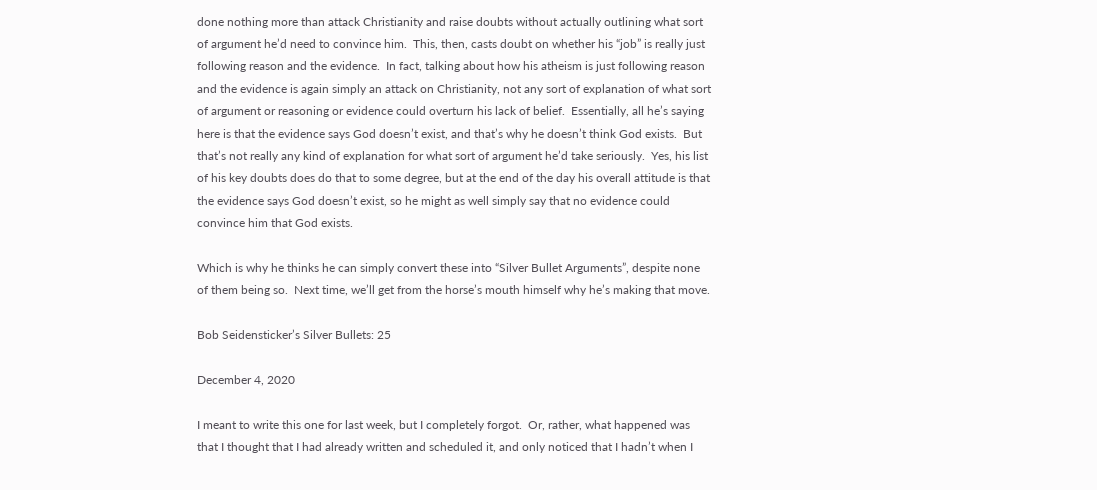done nothing more than attack Christianity and raise doubts without actually outlining what sort of argument he’d need to convince him.  This, then, casts doubt on whether his “job” is really just following reason and the evidence.  In fact, talking about how his atheism is just following reason and the evidence is again simply an attack on Christianity, not any sort of explanation of what sort of argument or reasoning or evidence could overturn his lack of belief.  Essentially, all he’s saying here is that the evidence says God doesn’t exist, and that’s why he doesn’t think God exists.  But that’s not really any kind of explanation for what sort of argument he’d take seriously.  Yes, his list of his key doubts does do that to some degree, but at the end of the day his overall attitude is that the evidence says God doesn’t exist, so he might as well simply say that no evidence could convince him that God exists.

Which is why he thinks he can simply convert these into “Silver Bullet Arguments”, despite none of them being so.  Next time, we’ll get from the horse’s mouth himself why he’s making that move.

Bob Seidensticker’s Silver Bullets: 25

December 4, 2020

I meant to write this one for last week, but I completely forgot.  Or, rather, what happened was that I thought that I had already written and scheduled it, and only noticed that I hadn’t when I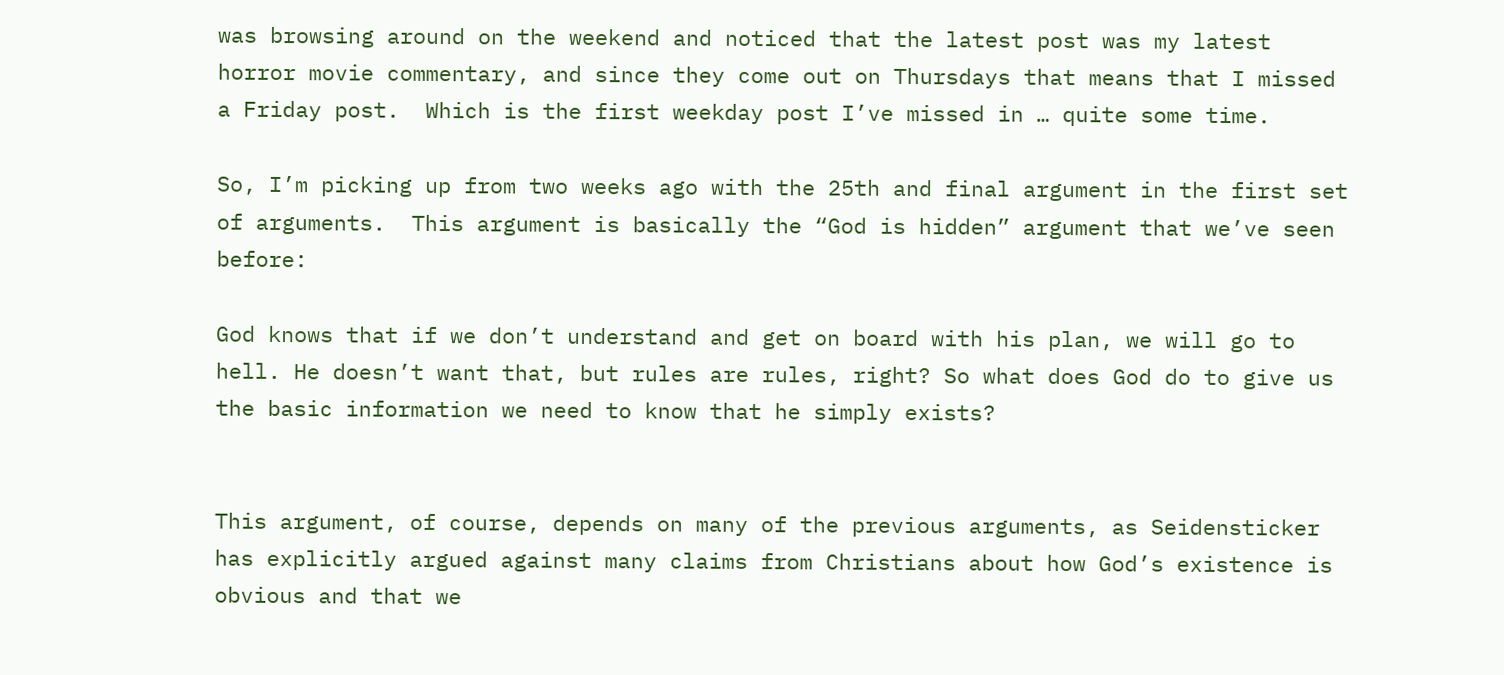was browsing around on the weekend and noticed that the latest post was my latest horror movie commentary, and since they come out on Thursdays that means that I missed a Friday post.  Which is the first weekday post I’ve missed in … quite some time.

So, I’m picking up from two weeks ago with the 25th and final argument in the first set of arguments.  This argument is basically the “God is hidden” argument that we’ve seen before:

God knows that if we don’t understand and get on board with his plan, we will go to hell. He doesn’t want that, but rules are rules, right? So what does God do to give us the basic information we need to know that he simply exists?


This argument, of course, depends on many of the previous arguments, as Seidensticker has explicitly argued against many claims from Christians about how God’s existence is obvious and that we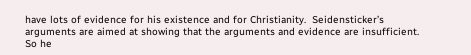have lots of evidence for his existence and for Christianity.  Seidensticker’s arguments are aimed at showing that the arguments and evidence are insufficient.  So he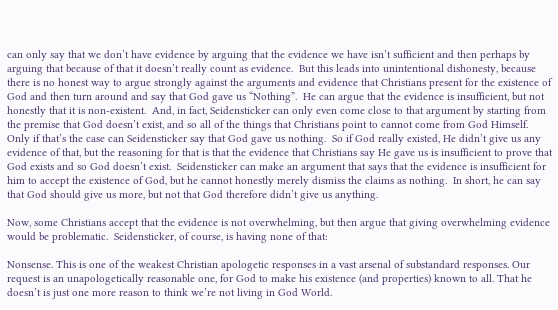can only say that we don’t have evidence by arguing that the evidence we have isn’t sufficient and then perhaps by arguing that because of that it doesn’t really count as evidence.  But this leads into unintentional dishonesty, because there is no honest way to argue strongly against the arguments and evidence that Christians present for the existence of God and then turn around and say that God gave us “Nothing”.  He can argue that the evidence is insufficient, but not honestly that it is non-existent.  And, in fact, Seidensticker can only even come close to that argument by starting from the premise that God doesn’t exist, and so all of the things that Christians point to cannot come from God Himself.  Only if that’s the case can Seidensticker say that God gave us nothing.  So if God really existed, He didn’t give us any evidence of that, but the reasoning for that is that the evidence that Christians say He gave us is insufficient to prove that God exists and so God doesn’t exist.  Seidensticker can make an argument that says that the evidence is insufficient for him to accept the existence of God, but he cannot honestly merely dismiss the claims as nothing.  In short, he can say that God should give us more, but not that God therefore didn’t give us anything.

Now, some Christians accept that the evidence is not overwhelming, but then argue that giving overwhelming evidence would be problematic.  Seidensticker, of course, is having none of that:

Nonsense. This is one of the weakest Christian apologetic responses in a vast arsenal of substandard responses. Our request is an unapologetically reasonable one, for God to make his existence (and properties) known to all. That he doesn’t is just one more reason to think we’re not living in God World.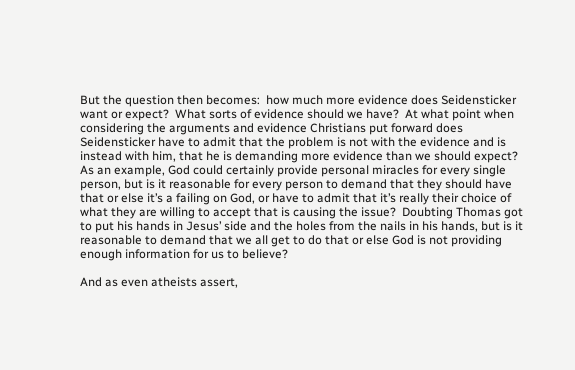But the question then becomes:  how much more evidence does Seidensticker want or expect?  What sorts of evidence should we have?  At what point when considering the arguments and evidence Christians put forward does Seidensticker have to admit that the problem is not with the evidence and is instead with him, that he is demanding more evidence than we should expect?  As an example, God could certainly provide personal miracles for every single person, but is it reasonable for every person to demand that they should have that or else it’s a failing on God, or have to admit that it’s really their choice of what they are willing to accept that is causing the issue?  Doubting Thomas got to put his hands in Jesus’ side and the holes from the nails in his hands, but is it reasonable to demand that we all get to do that or else God is not providing enough information for us to believe?

And as even atheists assert,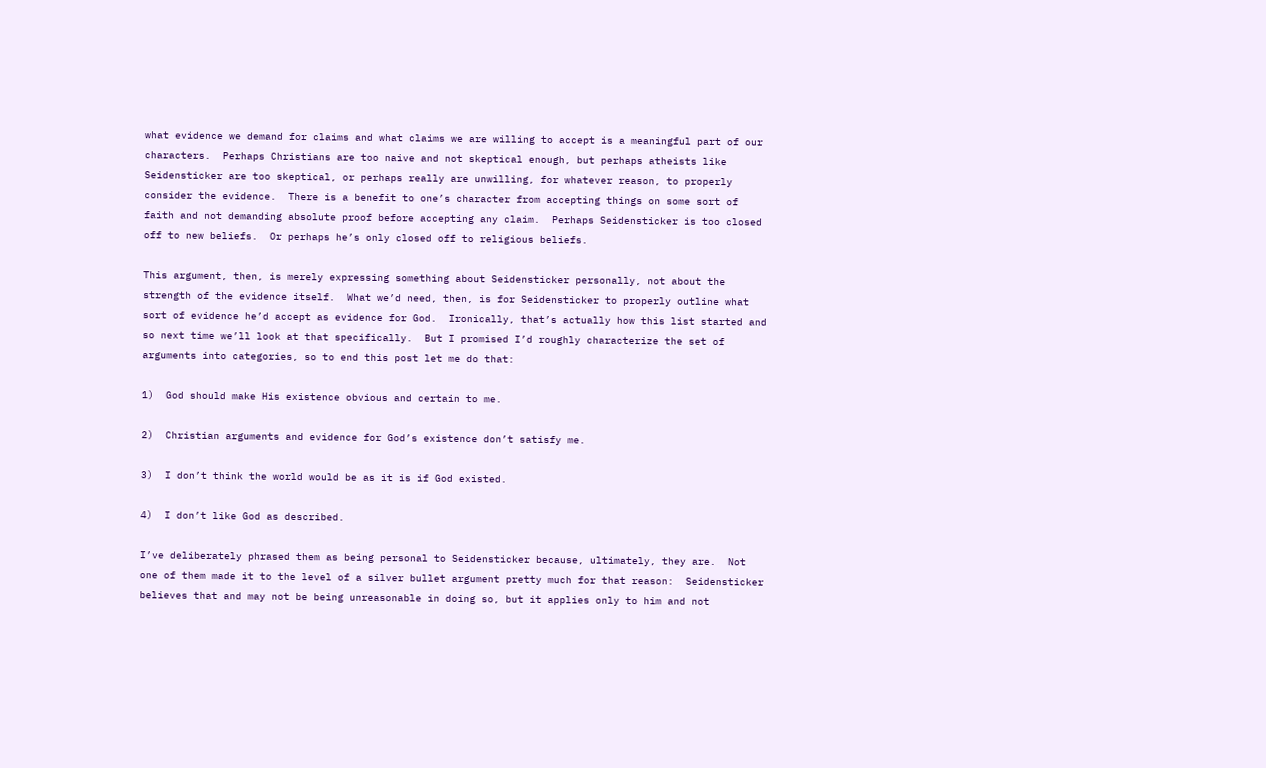what evidence we demand for claims and what claims we are willing to accept is a meaningful part of our characters.  Perhaps Christians are too naive and not skeptical enough, but perhaps atheists like Seidensticker are too skeptical, or perhaps really are unwilling, for whatever reason, to properly consider the evidence.  There is a benefit to one’s character from accepting things on some sort of faith and not demanding absolute proof before accepting any claim.  Perhaps Seidensticker is too closed off to new beliefs.  Or perhaps he’s only closed off to religious beliefs.

This argument, then, is merely expressing something about Seidensticker personally, not about the strength of the evidence itself.  What we’d need, then, is for Seidensticker to properly outline what sort of evidence he’d accept as evidence for God.  Ironically, that’s actually how this list started and so next time we’ll look at that specifically.  But I promised I’d roughly characterize the set of arguments into categories, so to end this post let me do that:

1)  God should make His existence obvious and certain to me.

2)  Christian arguments and evidence for God’s existence don’t satisfy me.

3)  I don’t think the world would be as it is if God existed.

4)  I don’t like God as described.

I’ve deliberately phrased them as being personal to Seidensticker because, ultimately, they are.  Not one of them made it to the level of a silver bullet argument pretty much for that reason:  Seidensticker believes that and may not be being unreasonable in doing so, but it applies only to him and not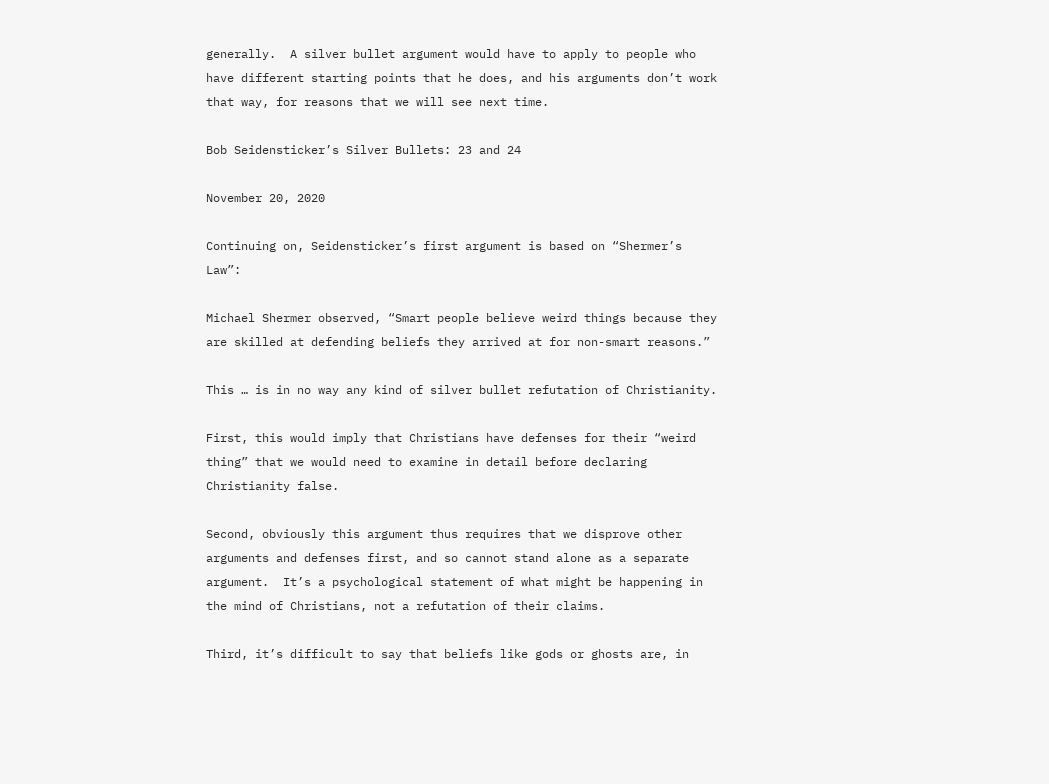generally.  A silver bullet argument would have to apply to people who have different starting points that he does, and his arguments don’t work that way, for reasons that we will see next time.

Bob Seidensticker’s Silver Bullets: 23 and 24

November 20, 2020

Continuing on, Seidensticker’s first argument is based on “Shermer’s Law”:

Michael Shermer observed, “Smart people believe weird things because they are skilled at defending beliefs they arrived at for non-smart reasons.”

This … is in no way any kind of silver bullet refutation of Christianity.

First, this would imply that Christians have defenses for their “weird thing” that we would need to examine in detail before declaring Christianity false.

Second, obviously this argument thus requires that we disprove other arguments and defenses first, and so cannot stand alone as a separate argument.  It’s a psychological statement of what might be happening in the mind of Christians, not a refutation of their claims.

Third, it’s difficult to say that beliefs like gods or ghosts are, in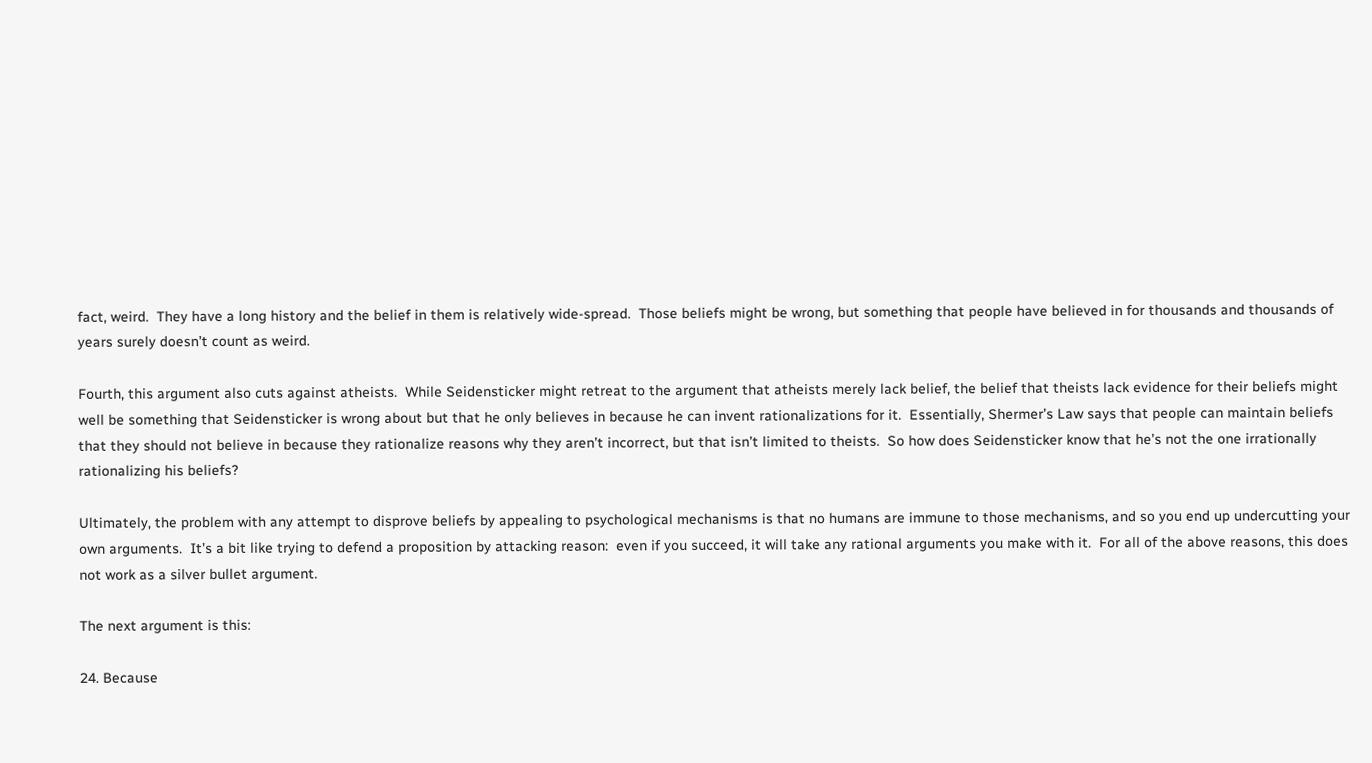fact, weird.  They have a long history and the belief in them is relatively wide-spread.  Those beliefs might be wrong, but something that people have believed in for thousands and thousands of years surely doesn’t count as weird.

Fourth, this argument also cuts against atheists.  While Seidensticker might retreat to the argument that atheists merely lack belief, the belief that theists lack evidence for their beliefs might well be something that Seidensticker is wrong about but that he only believes in because he can invent rationalizations for it.  Essentially, Shermer’s Law says that people can maintain beliefs that they should not believe in because they rationalize reasons why they aren’t incorrect, but that isn’t limited to theists.  So how does Seidensticker know that he’s not the one irrationally rationalizing his beliefs?

Ultimately, the problem with any attempt to disprove beliefs by appealing to psychological mechanisms is that no humans are immune to those mechanisms, and so you end up undercutting your own arguments.  It’s a bit like trying to defend a proposition by attacking reason:  even if you succeed, it will take any rational arguments you make with it.  For all of the above reasons, this does not work as a silver bullet argument.

The next argument is this:

24. Because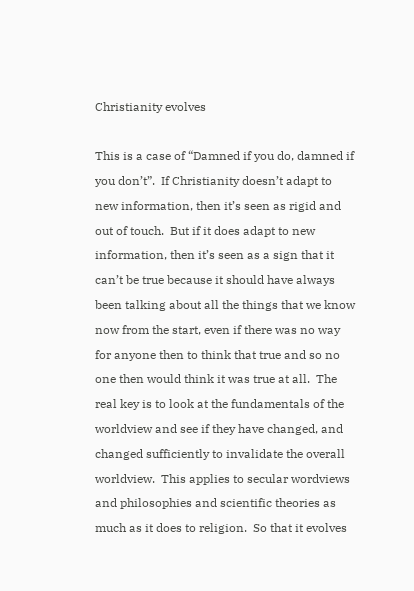Christianity evolves

This is a case of “Damned if you do, damned if you don’t”.  If Christianity doesn’t adapt to new information, then it’s seen as rigid and out of touch.  But if it does adapt to new information, then it’s seen as a sign that it can’t be true because it should have always been talking about all the things that we know now from the start, even if there was no way for anyone then to think that true and so no one then would think it was true at all.  The real key is to look at the fundamentals of the worldview and see if they have changed, and changed sufficiently to invalidate the overall worldview.  This applies to secular wordviews and philosophies and scientific theories as much as it does to religion.  So that it evolves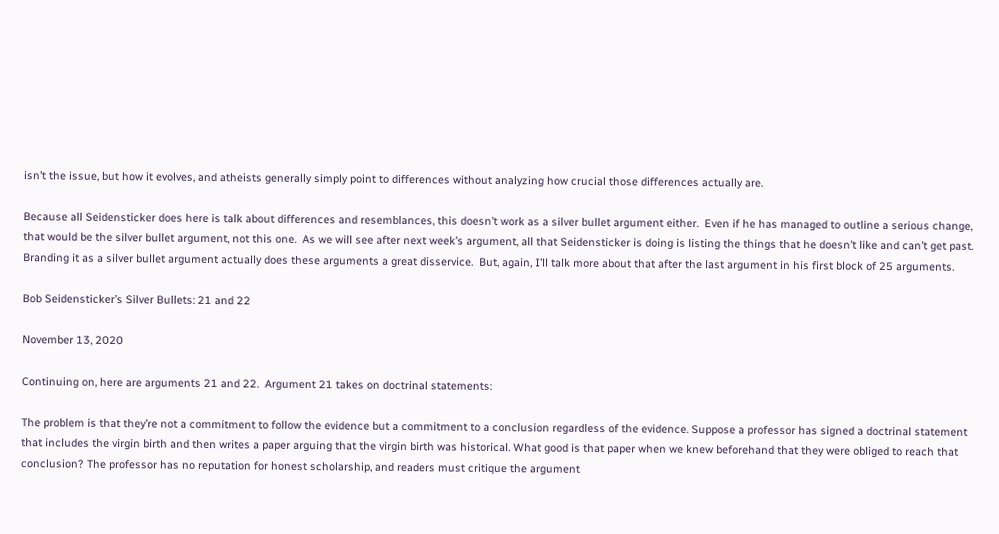isn’t the issue, but how it evolves, and atheists generally simply point to differences without analyzing how crucial those differences actually are.

Because all Seidensticker does here is talk about differences and resemblances, this doesn’t work as a silver bullet argument either.  Even if he has managed to outline a serious change, that would be the silver bullet argument, not this one.  As we will see after next week’s argument, all that Seidensticker is doing is listing the things that he doesn’t like and can’t get past.  Branding it as a silver bullet argument actually does these arguments a great disservice.  But, again, I’ll talk more about that after the last argument in his first block of 25 arguments.

Bob Seidensticker’s Silver Bullets: 21 and 22

November 13, 2020

Continuing on, here are arguments 21 and 22.  Argument 21 takes on doctrinal statements:

The problem is that they’re not a commitment to follow the evidence but a commitment to a conclusion regardless of the evidence. Suppose a professor has signed a doctrinal statement that includes the virgin birth and then writes a paper arguing that the virgin birth was historical. What good is that paper when we knew beforehand that they were obliged to reach that conclusion? The professor has no reputation for honest scholarship, and readers must critique the argument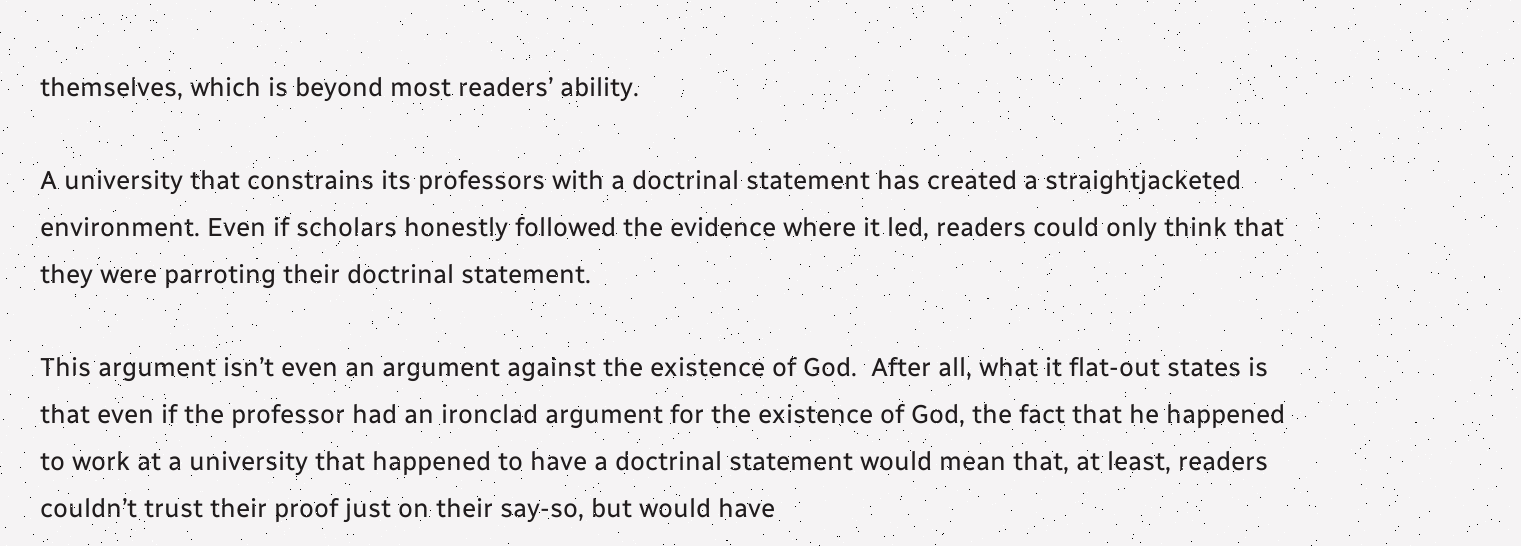themselves, which is beyond most readers’ ability.

A university that constrains its professors with a doctrinal statement has created a straightjacketed environment. Even if scholars honestly followed the evidence where it led, readers could only think that they were parroting their doctrinal statement.

This argument isn’t even an argument against the existence of God.  After all, what it flat-out states is that even if the professor had an ironclad argument for the existence of God, the fact that he happened to work at a university that happened to have a doctrinal statement would mean that, at least, readers couldn’t trust their proof just on their say-so, but would have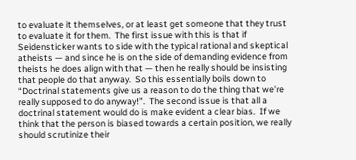to evaluate it themselves, or at least get someone that they trust to evaluate it for them.  The first issue with this is that if Seidensticker wants to side with the typical rational and skeptical atheists — and since he is on the side of demanding evidence from theists he does align with that — then he really should be insisting that people do that anyway.  So this essentially boils down to “Doctrinal statements give us a reason to do the thing that we’re really supposed to do anyway!”.  The second issue is that all a doctrinal statement would do is make evident a clear bias.  If we think that the person is biased towards a certain position, we really should scrutinize their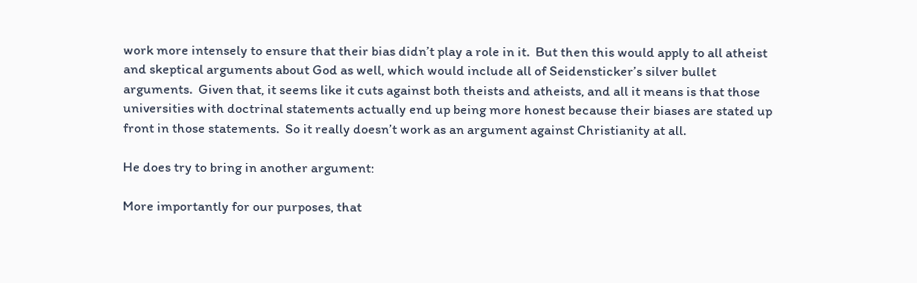work more intensely to ensure that their bias didn’t play a role in it.  But then this would apply to all atheist and skeptical arguments about God as well, which would include all of Seidensticker’s silver bullet arguments.  Given that, it seems like it cuts against both theists and atheists, and all it means is that those universities with doctrinal statements actually end up being more honest because their biases are stated up front in those statements.  So it really doesn’t work as an argument against Christianity at all.

He does try to bring in another argument:

More importantly for our purposes, that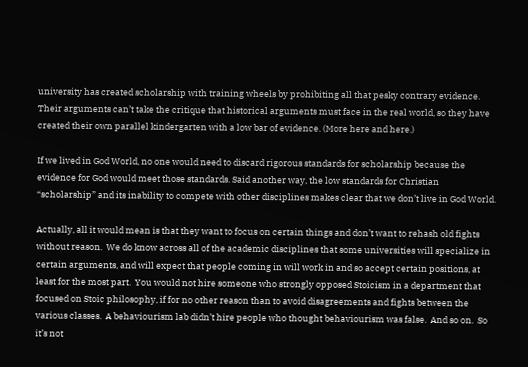university has created scholarship with training wheels by prohibiting all that pesky contrary evidence. Their arguments can’t take the critique that historical arguments must face in the real world, so they have created their own parallel kindergarten with a low bar of evidence. (More here and here.)

If we lived in God World, no one would need to discard rigorous standards for scholarship because the evidence for God would meet those standards. Said another way, the low standards for Christian “scholarship” and its inability to compete with other disciplines makes clear that we don’t live in God World.

Actually, all it would mean is that they want to focus on certain things and don’t want to rehash old fights without reason.  We do know across all of the academic disciplines that some universities will specialize in certain arguments, and will expect that people coming in will work in and so accept certain positions, at least for the most part.  You would not hire someone who strongly opposed Stoicism in a department that focused on Stoic philosophy, if for no other reason than to avoid disagreements and fights between the various classes.  A behaviourism lab didn’t hire people who thought behaviourism was false.  And so on.  So it’s not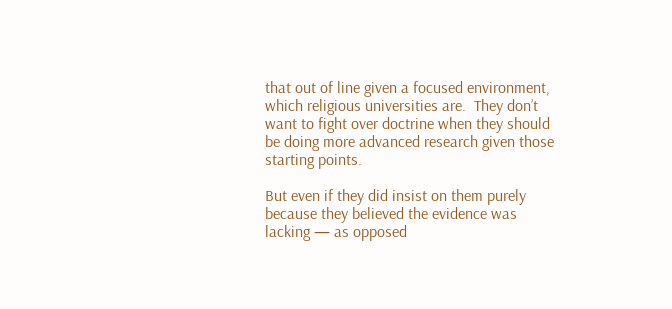that out of line given a focused environment, which religious universities are.  They don’t want to fight over doctrine when they should be doing more advanced research given those starting points.

But even if they did insist on them purely because they believed the evidence was lacking — as opposed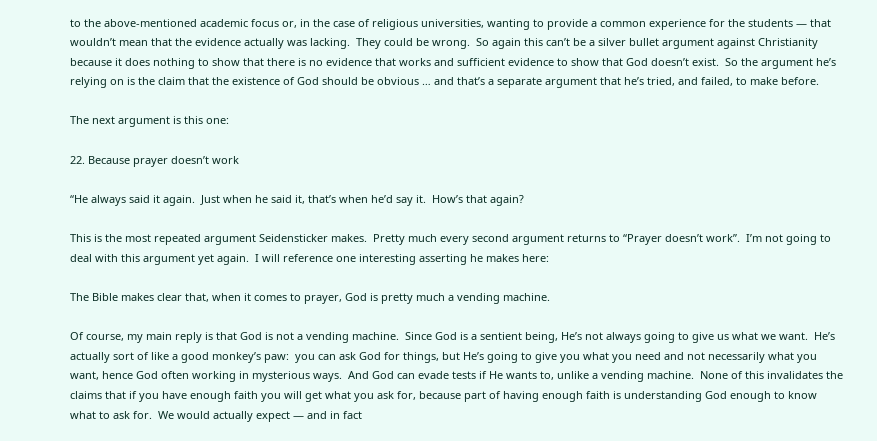to the above-mentioned academic focus or, in the case of religious universities, wanting to provide a common experience for the students — that wouldn’t mean that the evidence actually was lacking.  They could be wrong.  So again this can’t be a silver bullet argument against Christianity because it does nothing to show that there is no evidence that works and sufficient evidence to show that God doesn’t exist.  So the argument he’s relying on is the claim that the existence of God should be obvious … and that’s a separate argument that he’s tried, and failed, to make before.

The next argument is this one:

22. Because prayer doesn’t work

“He always said it again.  Just when he said it, that’s when he’d say it.  How’s that again?

This is the most repeated argument Seidensticker makes.  Pretty much every second argument returns to “Prayer doesn’t work”.  I’m not going to deal with this argument yet again.  I will reference one interesting asserting he makes here:

The Bible makes clear that, when it comes to prayer, God is pretty much a vending machine.

Of course, my main reply is that God is not a vending machine.  Since God is a sentient being, He’s not always going to give us what we want.  He’s actually sort of like a good monkey’s paw:  you can ask God for things, but He’s going to give you what you need and not necessarily what you want, hence God often working in mysterious ways.  And God can evade tests if He wants to, unlike a vending machine.  None of this invalidates the claims that if you have enough faith you will get what you ask for, because part of having enough faith is understanding God enough to know what to ask for.  We would actually expect — and in fact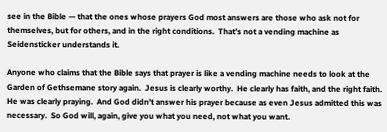see in the Bible — that the ones whose prayers God most answers are those who ask not for themselves, but for others, and in the right conditions.  That’s not a vending machine as Seidensticker understands it.

Anyone who claims that the Bible says that prayer is like a vending machine needs to look at the Garden of Gethsemane story again.  Jesus is clearly worthy.  He clearly has faith, and the right faith.  He was clearly praying.  And God didn’t answer his prayer because as even Jesus admitted this was necessary.  So God will, again, give you what you need, not what you want.